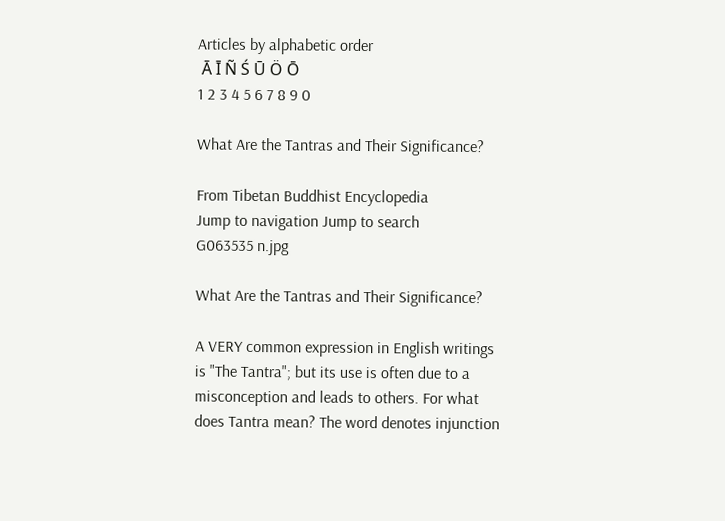Articles by alphabetic order
 Ā Ī Ñ Ś Ū Ö Ō
1 2 3 4 5 6 7 8 9 0

What Are the Tantras and Their Significance?

From Tibetan Buddhist Encyclopedia
Jump to navigation Jump to search
G063535 n.jpg

What Are the Tantras and Their Significance?

A VERY common expression in English writings is "The Tantra"; but its use is often due to a misconception and leads to others. For what does Tantra mean? The word denotes injunction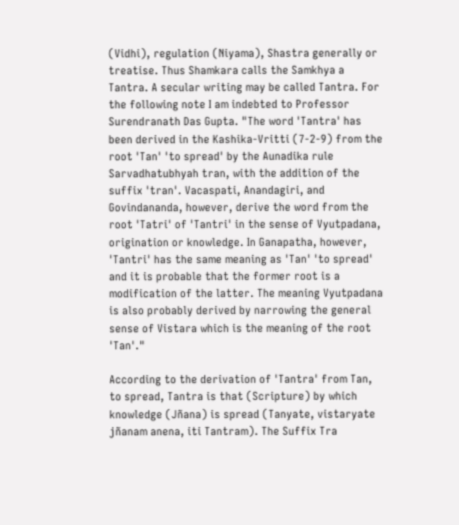(Vidhi), regulation (Niyama), Shastra generally or treatise. Thus Shamkara calls the Samkhya a Tantra. A secular writing may be called Tantra. For the following note I am indebted to Professor Surendranath Das Gupta. "The word 'Tantra' has been derived in the Kashika-Vritti (7-2-9) from the root 'Tan' 'to spread' by the Aunadika rule Sarvadhatubhyah tran, with the addition of the suffix 'tran'. Vacaspati, Anandagiri, and Govindananda, however, derive the word from the root 'Tatri' of 'Tantri' in the sense of Vyutpadana, origination or knowledge. In Ganapatha, however, 'Tantri' has the same meaning as 'Tan' 'to spread' and it is probable that the former root is a modification of the latter. The meaning Vyutpadana is also probably derived by narrowing the general sense of Vistara which is the meaning of the root 'Tan'."

According to the derivation of 'Tantra' from Tan, to spread, Tantra is that (Scripture) by which knowledge (Jñana) is spread (Tanyate, vistaryate jñanam anena, iti Tantram). The Suffix Tra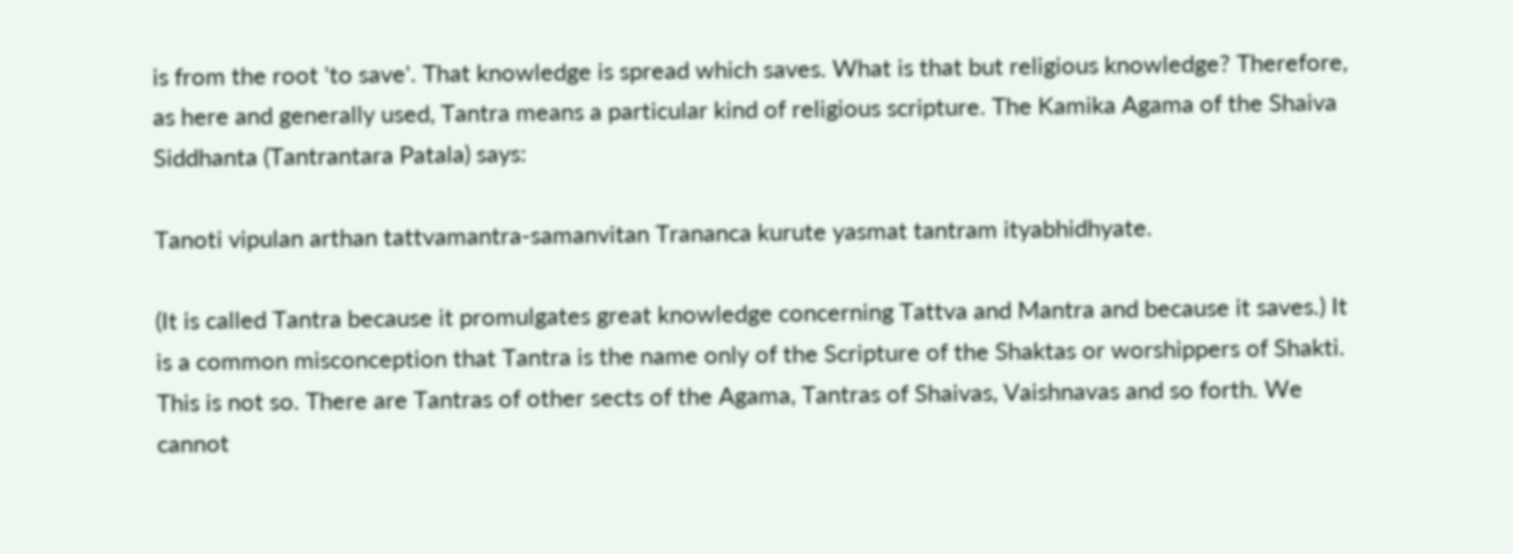is from the root 'to save'. That knowledge is spread which saves. What is that but religious knowledge? Therefore, as here and generally used, Tantra means a particular kind of religious scripture. The Kamika Agama of the Shaiva Siddhanta (Tantrantara Patala) says:

Tanoti vipulan arthan tattvamantra-samanvitan Trananca kurute yasmat tantram ityabhidhyate.

(It is called Tantra because it promulgates great knowledge concerning Tattva and Mantra and because it saves.) It is a common misconception that Tantra is the name only of the Scripture of the Shaktas or worshippers of Shakti. This is not so. There are Tantras of other sects of the Agama, Tantras of Shaivas, Vaishnavas and so forth. We cannot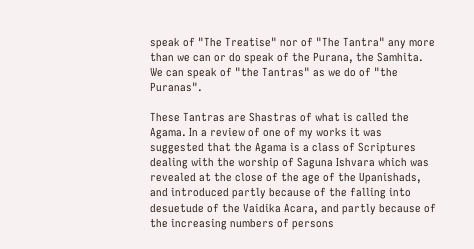speak of "The Treatise" nor of "The Tantra" any more than we can or do speak of the Purana, the Samhita. We can speak of "the Tantras" as we do of "the Puranas".

These Tantras are Shastras of what is called the Agama. In a review of one of my works it was suggested that the Agama is a class of Scriptures dealing with the worship of Saguna Ishvara which was revealed at the close of the age of the Upanishads, and introduced partly because of the falling into desuetude of the Vaidika Acara, and partly because of the increasing numbers of persons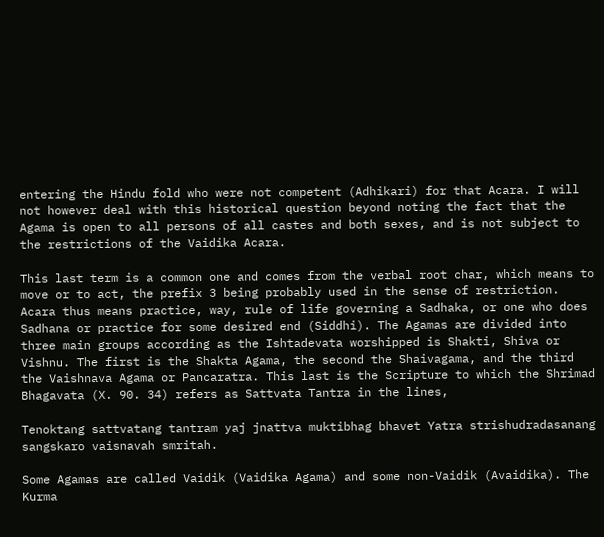entering the Hindu fold who were not competent (Adhikari) for that Acara. I will not however deal with this historical question beyond noting the fact that the Agama is open to all persons of all castes and both sexes, and is not subject to the restrictions of the Vaidika Acara.

This last term is a common one and comes from the verbal root char, which means to move or to act, the prefix 3 being probably used in the sense of restriction. Acara thus means practice, way, rule of life governing a Sadhaka, or one who does Sadhana or practice for some desired end (Siddhi). The Agamas are divided into three main groups according as the Ishtadevata worshipped is Shakti, Shiva or Vishnu. The first is the Shakta Agama, the second the Shaivagama, and the third the Vaishnava Agama or Pancaratra. This last is the Scripture to which the Shrimad Bhagavata (X. 90. 34) refers as Sattvata Tantra in the lines,

Tenoktang sattvatang tantram yaj jnattva muktibhag bhavet Yatra strishudradasanang sangskaro vaisnavah smritah.

Some Agamas are called Vaidik (Vaidika Agama) and some non-Vaidik (Avaidika). The Kurma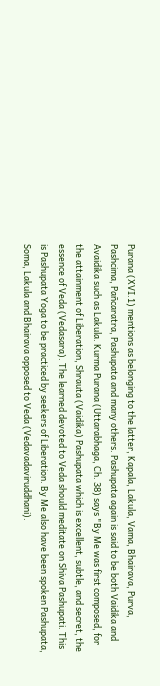Purana (XVI.1) mentions as belonging to the latter, Kapala, Lakula, Vama, Bhairava, Purva, Pashcima, Pañcaratra, Pashupata and many others. Pashupata again is said to be both Vaidika and Avaidika such as Lakula. Kurma Purana (Uttarabhaga, Ch. 38) says "By Me was first composed, for the attainment of Liberation, Shrauta (Vaidika) Pashupata which is excellent, subtle, and secret, the essence of Veda (Vedasara). The learned devoted to Veda should meditate on Shiva Pashupati. This is Pashupata Yoga to be practiced by seekers of Liberation. By Me also have been spoken Pashupata, Soma, Lakula and Bhairava opposed to Veda (Vedavadaviruddhani).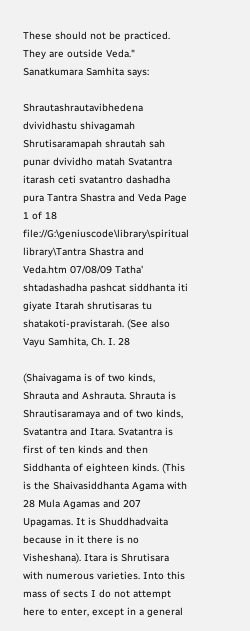These should not be practiced. They are outside Veda." Sanatkumara Samhita says:

Shrautashrautavibhedena dvividhastu shivagamah Shrutisaramapah shrautah sah punar dvividho matah Svatantra itarash ceti svatantro dashadha pura Tantra Shastra and Veda Page 1 of 18 file://G:\geniuscode\library\spiritual library\Tantra Shastra and Veda.htm 07/08/09 Tatha' shtadashadha pashcat siddhanta iti giyate Itarah shrutisaras tu shatakoti-pravistarah. (See also Vayu Samhita, Ch. I. 28

(Shaivagama is of two kinds, Shrauta and Ashrauta. Shrauta is Shrautisaramaya and of two kinds, Svatantra and Itara. Svatantra is first of ten kinds and then Siddhanta of eighteen kinds. (This is the Shaivasiddhanta Agama with 28 Mula Agamas and 207 Upagamas. It is Shuddhadvaita because in it there is no Visheshana). Itara is Shrutisara with numerous varieties. Into this mass of sects I do not attempt here to enter, except in a general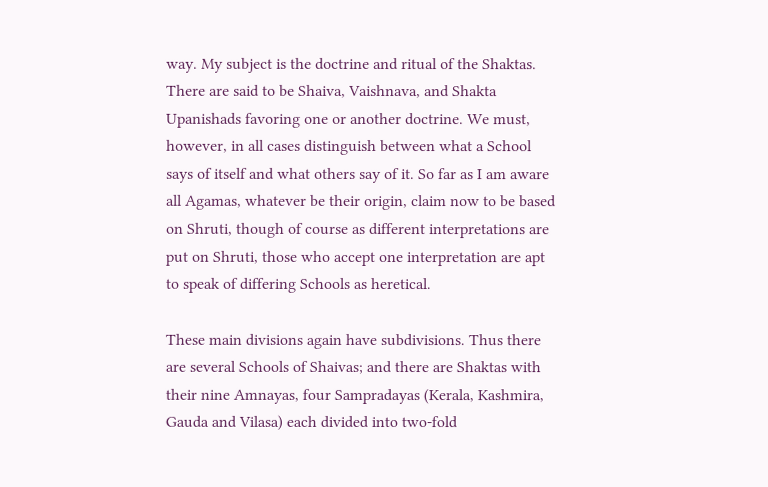way. My subject is the doctrine and ritual of the Shaktas. There are said to be Shaiva, Vaishnava, and Shakta Upanishads favoring one or another doctrine. We must, however, in all cases distinguish between what a School says of itself and what others say of it. So far as I am aware all Agamas, whatever be their origin, claim now to be based on Shruti, though of course as different interpretations are put on Shruti, those who accept one interpretation are apt to speak of differing Schools as heretical.

These main divisions again have subdivisions. Thus there are several Schools of Shaivas; and there are Shaktas with their nine Amnayas, four Sampradayas (Kerala, Kashmira, Gauda and Vilasa) each divided into two-fold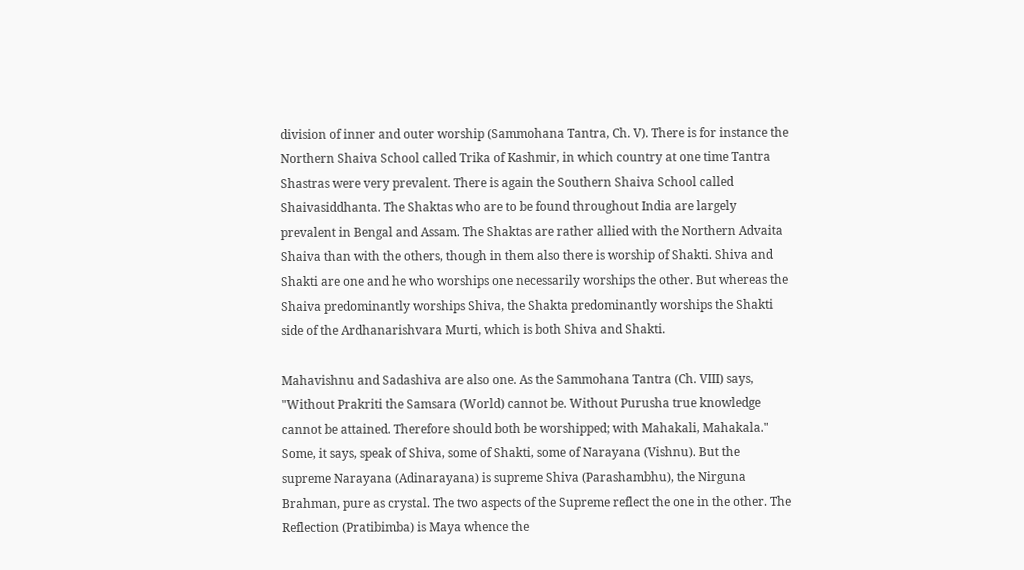division of inner and outer worship (Sammohana Tantra, Ch. V). There is for instance the Northern Shaiva School called Trika of Kashmir, in which country at one time Tantra Shastras were very prevalent. There is again the Southern Shaiva School called Shaivasiddhanta. The Shaktas who are to be found throughout India are largely prevalent in Bengal and Assam. The Shaktas are rather allied with the Northern Advaita Shaiva than with the others, though in them also there is worship of Shakti. Shiva and Shakti are one and he who worships one necessarily worships the other. But whereas the Shaiva predominantly worships Shiva, the Shakta predominantly worships the Shakti side of the Ardhanarishvara Murti, which is both Shiva and Shakti.

Mahavishnu and Sadashiva are also one. As the Sammohana Tantra (Ch. VIII) says, "Without Prakriti the Samsara (World) cannot be. Without Purusha true knowledge cannot be attained. Therefore should both be worshipped; with Mahakali, Mahakala." Some, it says, speak of Shiva, some of Shakti, some of Narayana (Vishnu). But the supreme Narayana (Adinarayana) is supreme Shiva (Parashambhu), the Nirguna Brahman, pure as crystal. The two aspects of the Supreme reflect the one in the other. The Reflection (Pratibimba) is Maya whence the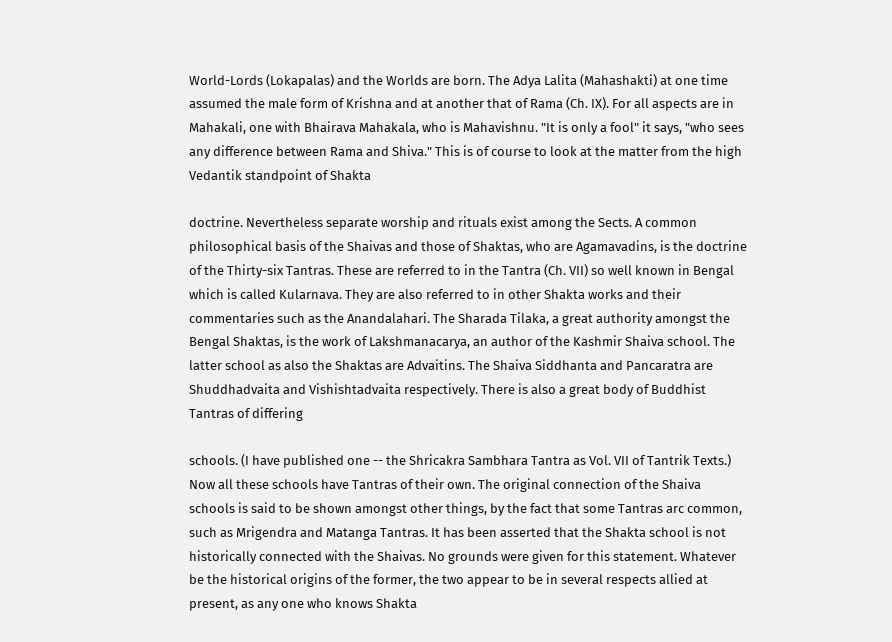World-Lords (Lokapalas) and the Worlds are born. The Adya Lalita (Mahashakti) at one time assumed the male form of Krishna and at another that of Rama (Ch. IX). For all aspects are in Mahakali, one with Bhairava Mahakala, who is Mahavishnu. "It is only a fool" it says, "who sees any difference between Rama and Shiva." This is of course to look at the matter from the high Vedantik standpoint of Shakta

doctrine. Nevertheless separate worship and rituals exist among the Sects. A common philosophical basis of the Shaivas and those of Shaktas, who are Agamavadins, is the doctrine of the Thirty-six Tantras. These are referred to in the Tantra (Ch. VII) so well known in Bengal which is called Kularnava. They are also referred to in other Shakta works and their commentaries such as the Anandalahari. The Sharada Tilaka, a great authority amongst the Bengal Shaktas, is the work of Lakshmanacarya, an author of the Kashmir Shaiva school. The latter school as also the Shaktas are Advaitins. The Shaiva Siddhanta and Pancaratra are Shuddhadvaita and Vishishtadvaita respectively. There is also a great body of Buddhist Tantras of differing

schools. (I have published one -- the Shricakra Sambhara Tantra as Vol. VII of Tantrik Texts.) Now all these schools have Tantras of their own. The original connection of the Shaiva schools is said to be shown amongst other things, by the fact that some Tantras arc common, such as Mrigendra and Matanga Tantras. It has been asserted that the Shakta school is not historically connected with the Shaivas. No grounds were given for this statement. Whatever be the historical origins of the former, the two appear to be in several respects allied at present, as any one who knows Shakta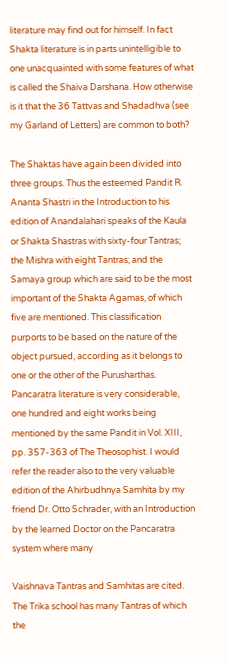literature may find out for himself. In fact Shakta literature is in parts unintelligible to one unacquainted with some features of what is called the Shaiva Darshana. How otherwise is it that the 36 Tattvas and Shadadhva (see my Garland of Letters) are common to both?

The Shaktas have again been divided into three groups. Thus the esteemed Pandit R. Ananta Shastri in the Introduction to his edition of Anandalahari speaks of the Kaula or Shakta Shastras with sixty-four Tantras; the Mishra with eight Tantras; and the Samaya group which are said to be the most important of the Shakta Agamas, of which five are mentioned. This classification purports to be based on the nature of the object pursued, according as it belongs to one or the other of the Purusharthas. Pancaratra literature is very considerable, one hundred and eight works being mentioned by the same Pandit in Vol. XIII, pp. 357-363 of The Theosophist. I would refer the reader also to the very valuable edition of the Ahirbudhnya Samhita by my friend Dr. Otto Schrader, with an Introduction by the learned Doctor on the Pancaratra system where many

Vaishnava Tantras and Samhitas are cited. The Trika school has many Tantras of which the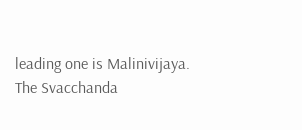leading one is Malinivijaya. The Svacchanda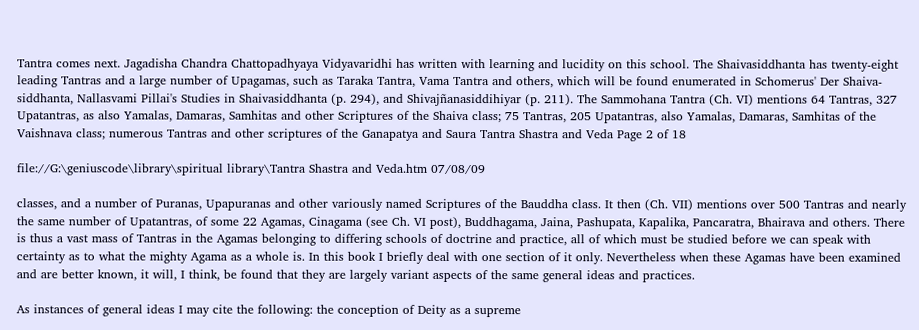Tantra comes next. Jagadisha Chandra Chattopadhyaya Vidyavaridhi has written with learning and lucidity on this school. The Shaivasiddhanta has twenty-eight leading Tantras and a large number of Upagamas, such as Taraka Tantra, Vama Tantra and others, which will be found enumerated in Schomerus' Der Shaiva-siddhanta, Nallasvami Pillai's Studies in Shaivasiddhanta (p. 294), and Shivajñanasiddihiyar (p. 211). The Sammohana Tantra (Ch. VI) mentions 64 Tantras, 327 Upatantras, as also Yamalas, Damaras, Samhitas and other Scriptures of the Shaiva class; 75 Tantras, 205 Upatantras, also Yamalas, Damaras, Samhitas of the Vaishnava class; numerous Tantras and other scriptures of the Ganapatya and Saura Tantra Shastra and Veda Page 2 of 18

file://G:\geniuscode\library\spiritual library\Tantra Shastra and Veda.htm 07/08/09

classes, and a number of Puranas, Upapuranas and other variously named Scriptures of the Bauddha class. It then (Ch. VII) mentions over 500 Tantras and nearly the same number of Upatantras, of some 22 Agamas, Cinagama (see Ch. VI post), Buddhagama, Jaina, Pashupata, Kapalika, Pancaratra, Bhairava and others. There is thus a vast mass of Tantras in the Agamas belonging to differing schools of doctrine and practice, all of which must be studied before we can speak with certainty as to what the mighty Agama as a whole is. In this book I briefly deal with one section of it only. Nevertheless when these Agamas have been examined and are better known, it will, I think, be found that they are largely variant aspects of the same general ideas and practices.

As instances of general ideas I may cite the following: the conception of Deity as a supreme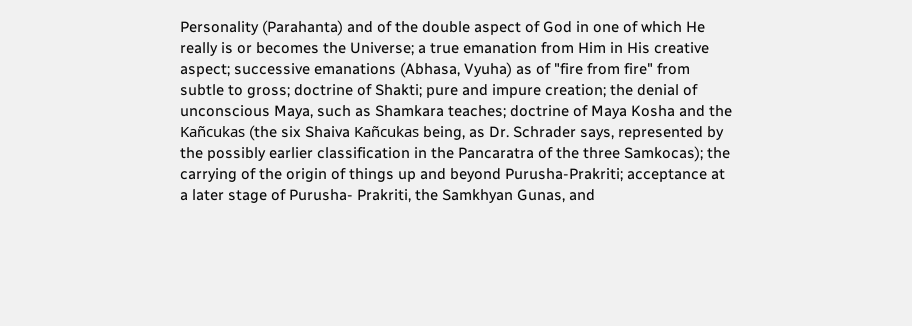Personality (Parahanta) and of the double aspect of God in one of which He really is or becomes the Universe; a true emanation from Him in His creative aspect; successive emanations (Abhasa, Vyuha) as of "fire from fire" from subtle to gross; doctrine of Shakti; pure and impure creation; the denial of unconscious Maya, such as Shamkara teaches; doctrine of Maya Kosha and the Kañcukas (the six Shaiva Kañcukas being, as Dr. Schrader says, represented by the possibly earlier classification in the Pancaratra of the three Samkocas); the carrying of the origin of things up and beyond Purusha-Prakriti; acceptance at a later stage of Purusha- Prakriti, the Samkhyan Gunas, and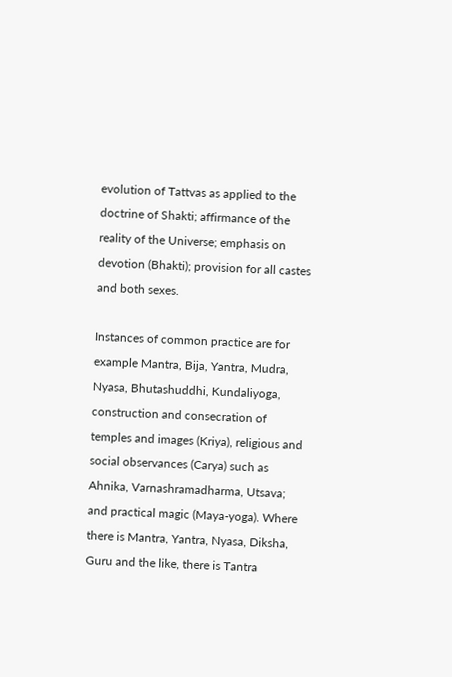evolution of Tattvas as applied to the doctrine of Shakti; affirmance of the reality of the Universe; emphasis on devotion (Bhakti); provision for all castes and both sexes.

Instances of common practice are for example Mantra, Bija, Yantra, Mudra, Nyasa, Bhutashuddhi, Kundaliyoga, construction and consecration of temples and images (Kriya), religious and social observances (Carya) such as Ahnika, Varnashramadharma, Utsava; and practical magic (Maya-yoga). Where there is Mantra, Yantra, Nyasa, Diksha, Guru and the like, there is Tantra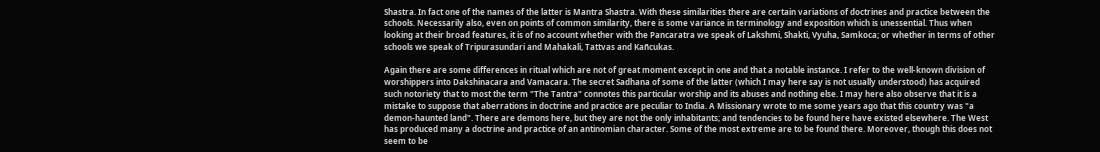Shastra. In fact one of the names of the latter is Mantra Shastra. With these similarities there are certain variations of doctrines and practice between the schools. Necessarily also, even on points of common similarity, there is some variance in terminology and exposition which is unessential. Thus when looking at their broad features, it is of no account whether with the Pancaratra we speak of Lakshmi, Shakti, Vyuha, Samkoca; or whether in terms of other schools we speak of Tripurasundari and Mahakali, Tattvas and Kañcukas.

Again there are some differences in ritual which are not of great moment except in one and that a notable instance. I refer to the well-known division of worshippers into Dakshinacara and Vamacara. The secret Sadhana of some of the latter (which I may here say is not usually understood) has acquired such notoriety that to most the term "The Tantra" connotes this particular worship and its abuses and nothing else. I may here also observe that it is a mistake to suppose that aberrations in doctrine and practice are peculiar to India. A Missionary wrote to me some years ago that this country was "a demon-haunted land". There are demons here, but they are not the only inhabitants; and tendencies to be found here have existed elsewhere. The West has produced many a doctrine and practice of an antinomian character. Some of the most extreme are to be found there. Moreover, though this does not seem to be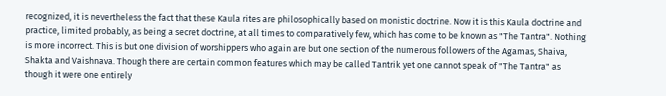recognized, it is nevertheless the fact that these Kaula rites are philosophically based on monistic doctrine. Now it is this Kaula doctrine and practice, limited probably, as being a secret doctrine, at all times to comparatively few, which has come to be known as "The Tantra". Nothing is more incorrect. This is but one division of worshippers who again are but one section of the numerous followers of the Agamas, Shaiva, Shakta and Vaishnava. Though there are certain common features which may be called Tantrik yet one cannot speak of "The Tantra" as though it were one entirely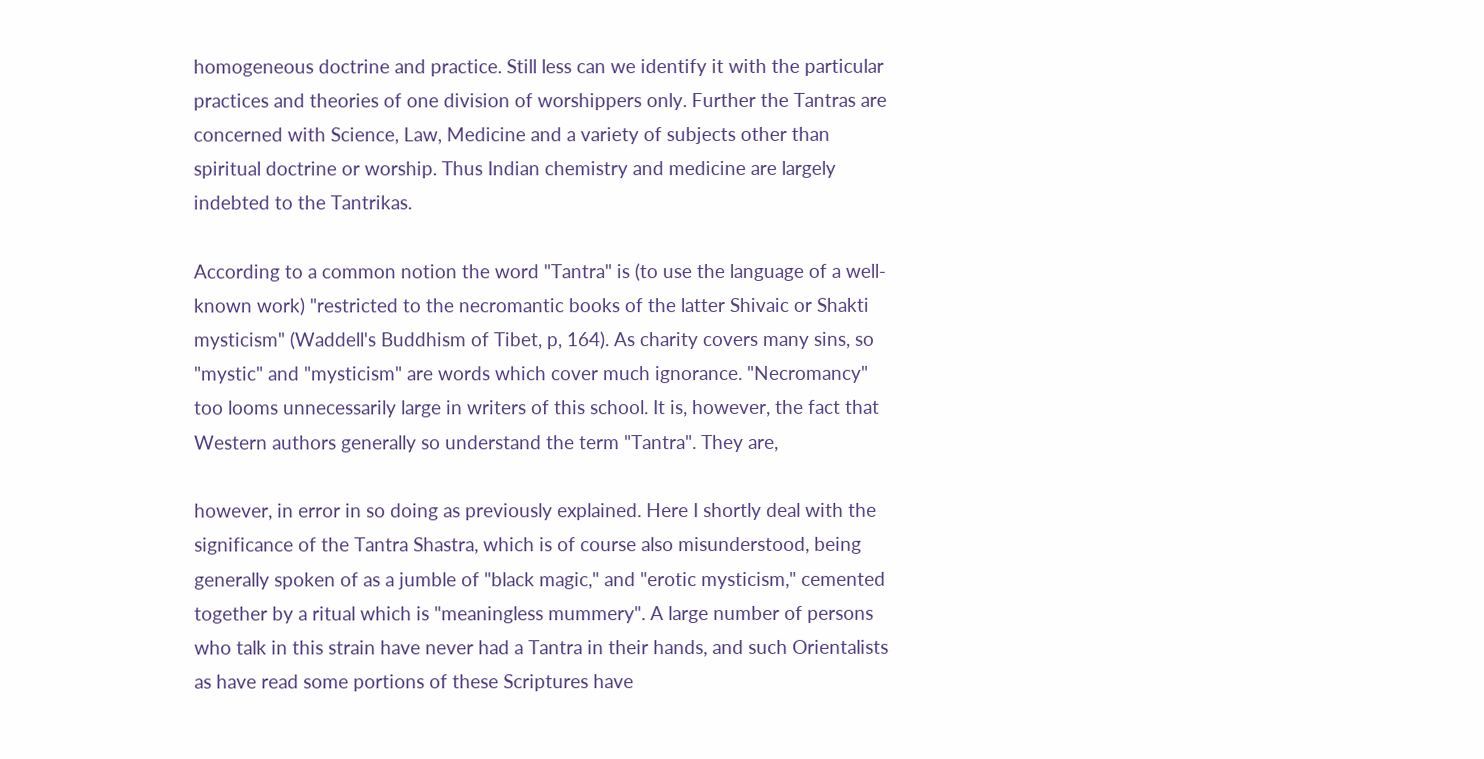homogeneous doctrine and practice. Still less can we identify it with the particular practices and theories of one division of worshippers only. Further the Tantras are concerned with Science, Law, Medicine and a variety of subjects other than spiritual doctrine or worship. Thus Indian chemistry and medicine are largely indebted to the Tantrikas.

According to a common notion the word "Tantra" is (to use the language of a well-known work) "restricted to the necromantic books of the latter Shivaic or Shakti mysticism" (Waddell's Buddhism of Tibet, p, 164). As charity covers many sins, so "mystic" and "mysticism" are words which cover much ignorance. "Necromancy" too looms unnecessarily large in writers of this school. It is, however, the fact that Western authors generally so understand the term "Tantra". They are,

however, in error in so doing as previously explained. Here I shortly deal with the significance of the Tantra Shastra, which is of course also misunderstood, being generally spoken of as a jumble of "black magic," and "erotic mysticism," cemented together by a ritual which is "meaningless mummery". A large number of persons who talk in this strain have never had a Tantra in their hands, and such Orientalists as have read some portions of these Scriptures have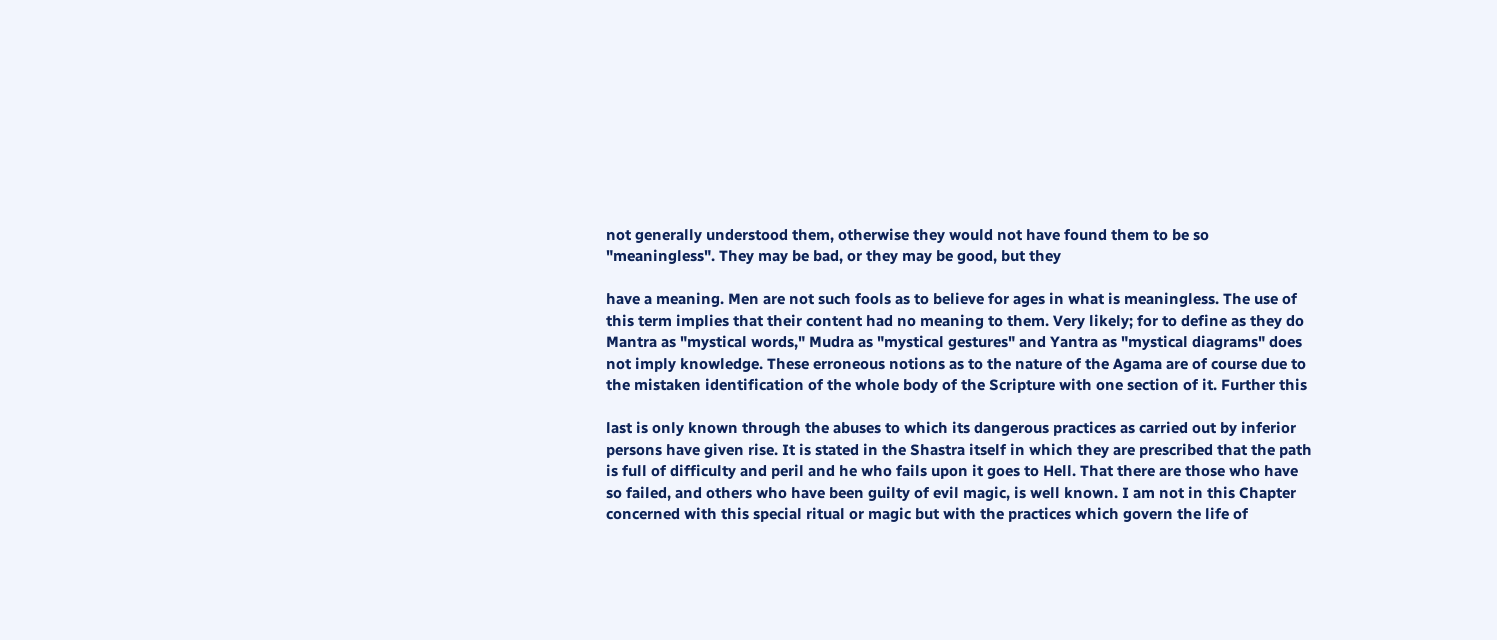not generally understood them, otherwise they would not have found them to be so "meaningless". They may be bad, or they may be good, but they

have a meaning. Men are not such fools as to believe for ages in what is meaningless. The use of this term implies that their content had no meaning to them. Very likely; for to define as they do Mantra as "mystical words," Mudra as "mystical gestures" and Yantra as "mystical diagrams" does not imply knowledge. These erroneous notions as to the nature of the Agama are of course due to the mistaken identification of the whole body of the Scripture with one section of it. Further this

last is only known through the abuses to which its dangerous practices as carried out by inferior persons have given rise. It is stated in the Shastra itself in which they are prescribed that the path is full of difficulty and peril and he who fails upon it goes to Hell. That there are those who have so failed, and others who have been guilty of evil magic, is well known. I am not in this Chapter concerned with this special ritual or magic but with the practices which govern the life of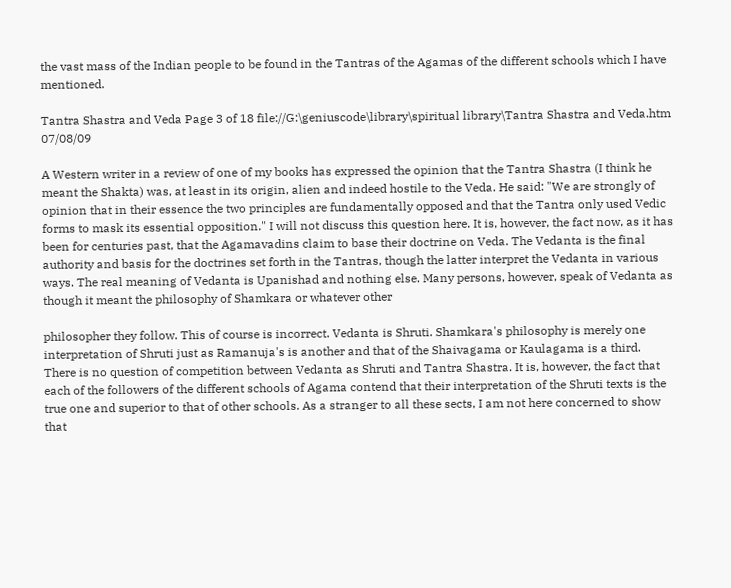the vast mass of the Indian people to be found in the Tantras of the Agamas of the different schools which I have mentioned.

Tantra Shastra and Veda Page 3 of 18 file://G:\geniuscode\library\spiritual library\Tantra Shastra and Veda.htm 07/08/09

A Western writer in a review of one of my books has expressed the opinion that the Tantra Shastra (I think he meant the Shakta) was, at least in its origin, alien and indeed hostile to the Veda. He said: "We are strongly of opinion that in their essence the two principles are fundamentally opposed and that the Tantra only used Vedic forms to mask its essential opposition." I will not discuss this question here. It is, however, the fact now, as it has been for centuries past, that the Agamavadins claim to base their doctrine on Veda. The Vedanta is the final authority and basis for the doctrines set forth in the Tantras, though the latter interpret the Vedanta in various ways. The real meaning of Vedanta is Upanishad and nothing else. Many persons, however, speak of Vedanta as though it meant the philosophy of Shamkara or whatever other

philosopher they follow. This of course is incorrect. Vedanta is Shruti. Shamkara's philosophy is merely one interpretation of Shruti just as Ramanuja's is another and that of the Shaivagama or Kaulagama is a third. There is no question of competition between Vedanta as Shruti and Tantra Shastra. It is, however, the fact that each of the followers of the different schools of Agama contend that their interpretation of the Shruti texts is the true one and superior to that of other schools. As a stranger to all these sects, I am not here concerned to show that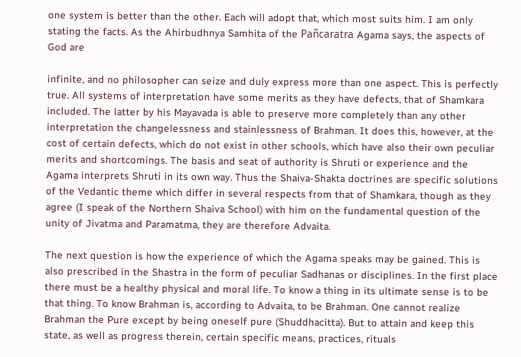one system is better than the other. Each will adopt that, which most suits him. I am only stating the facts. As the Ahirbudhnya Samhita of the Pañcaratra Agama says, the aspects of God are

infinite, and no philosopher can seize and duly express more than one aspect. This is perfectly true. All systems of interpretation have some merits as they have defects, that of Shamkara included. The latter by his Mayavada is able to preserve more completely than any other interpretation the changelessness and stainlessness of Brahman. It does this, however, at the cost of certain defects, which do not exist in other schools, which have also their own peculiar merits and shortcomings. The basis and seat of authority is Shruti or experience and the Agama interprets Shruti in its own way. Thus the Shaiva-Shakta doctrines are specific solutions of the Vedantic theme which differ in several respects from that of Shamkara, though as they agree (I speak of the Northern Shaiva School) with him on the fundamental question of the unity of Jivatma and Paramatma, they are therefore Advaita.

The next question is how the experience of which the Agama speaks may be gained. This is also prescribed in the Shastra in the form of peculiar Sadhanas or disciplines. In the first place there must be a healthy physical and moral life. To know a thing in its ultimate sense is to be that thing. To know Brahman is, according to Advaita, to be Brahman. One cannot realize Brahman the Pure except by being oneself pure (Shuddhacitta). But to attain and keep this state, as well as progress therein, certain specific means, practices, rituals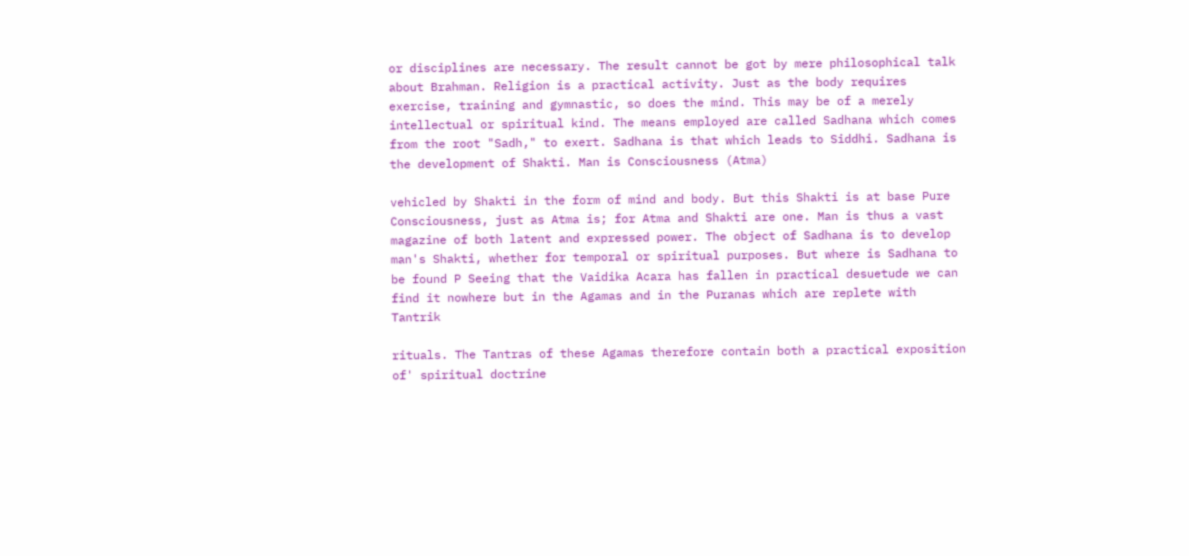or disciplines are necessary. The result cannot be got by mere philosophical talk about Brahman. Religion is a practical activity. Just as the body requires exercise, training and gymnastic, so does the mind. This may be of a merely intellectual or spiritual kind. The means employed are called Sadhana which comes from the root "Sadh," to exert. Sadhana is that which leads to Siddhi. Sadhana is the development of Shakti. Man is Consciousness (Atma)

vehicled by Shakti in the form of mind and body. But this Shakti is at base Pure Consciousness, just as Atma is; for Atma and Shakti are one. Man is thus a vast magazine of both latent and expressed power. The object of Sadhana is to develop man's Shakti, whether for temporal or spiritual purposes. But where is Sadhana to be found P Seeing that the Vaidika Acara has fallen in practical desuetude we can find it nowhere but in the Agamas and in the Puranas which are replete with Tantrik

rituals. The Tantras of these Agamas therefore contain both a practical exposition of' spiritual doctrine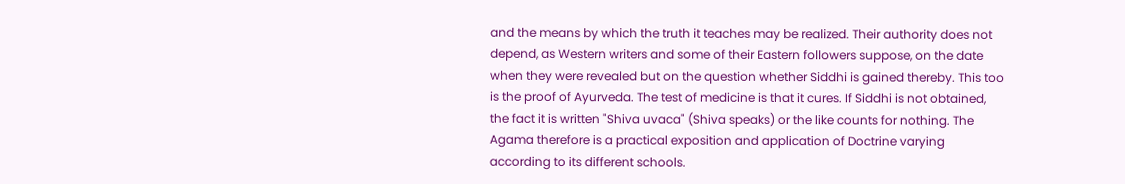and the means by which the truth it teaches may be realized. Their authority does not depend, as Western writers and some of their Eastern followers suppose, on the date when they were revealed but on the question whether Siddhi is gained thereby. This too is the proof of Ayurveda. The test of medicine is that it cures. If Siddhi is not obtained, the fact it is written "Shiva uvaca" (Shiva speaks) or the like counts for nothing. The Agama therefore is a practical exposition and application of Doctrine varying according to its different schools.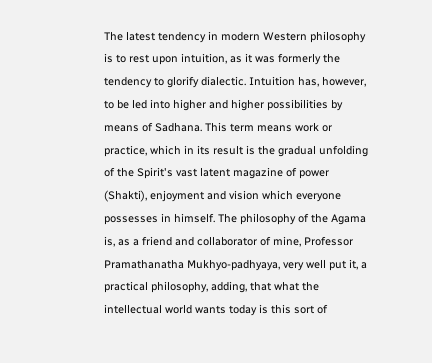The latest tendency in modern Western philosophy is to rest upon intuition, as it was formerly the tendency to glorify dialectic. Intuition has, however, to be led into higher and higher possibilities by means of Sadhana. This term means work or practice, which in its result is the gradual unfolding of the Spirit's vast latent magazine of power (Shakti), enjoyment and vision which everyone possesses in himself. The philosophy of the Agama is, as a friend and collaborator of mine, Professor Pramathanatha Mukhyo-padhyaya, very well put it, a practical philosophy, adding, that what the intellectual world wants today is this sort of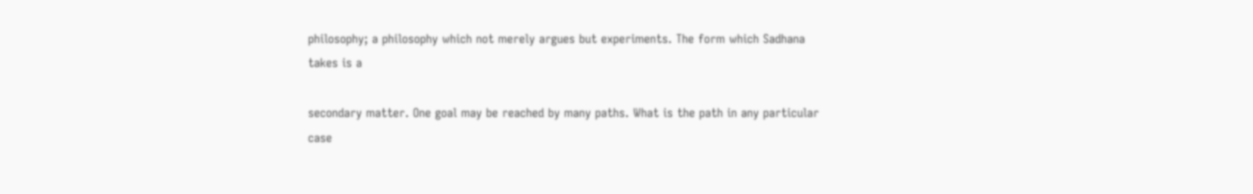philosophy; a philosophy which not merely argues but experiments. The form which Sadhana takes is a

secondary matter. One goal may be reached by many paths. What is the path in any particular case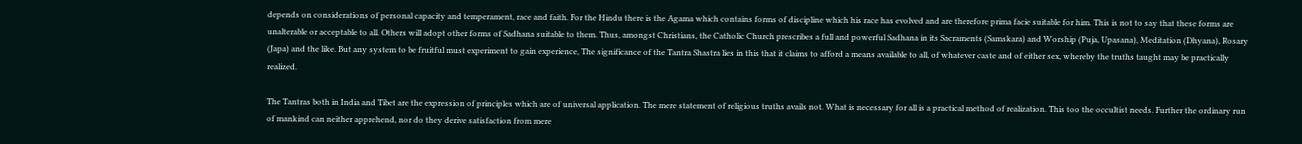depends on considerations of personal capacity and temperament, race and faith. For the Hindu there is the Agama which contains forms of discipline which his race has evolved and are therefore prima facie suitable for him. This is not to say that these forms are unalterable or acceptable to all. Others will adopt other forms of Sadhana suitable to them. Thus, amongst Christians, the Catholic Church prescribes a full and powerful Sadhana in its Sacraments (Samskara) and Worship (Puja, Upasana), Meditation (Dhyana), Rosary (Japa) and the like. But any system to be fruitful must experiment to gain experience, The significance of the Tantra Shastra lies in this that it claims to afford a means available to all, of whatever caste and of either sex, whereby the truths taught may be practically realized.

The Tantras both in India and Tibet are the expression of principles which are of universal application. The mere statement of religious truths avails not. What is necessary for all is a practical method of realization. This too the occultist needs. Further the ordinary run of mankind can neither apprehend, nor do they derive satisfaction from mere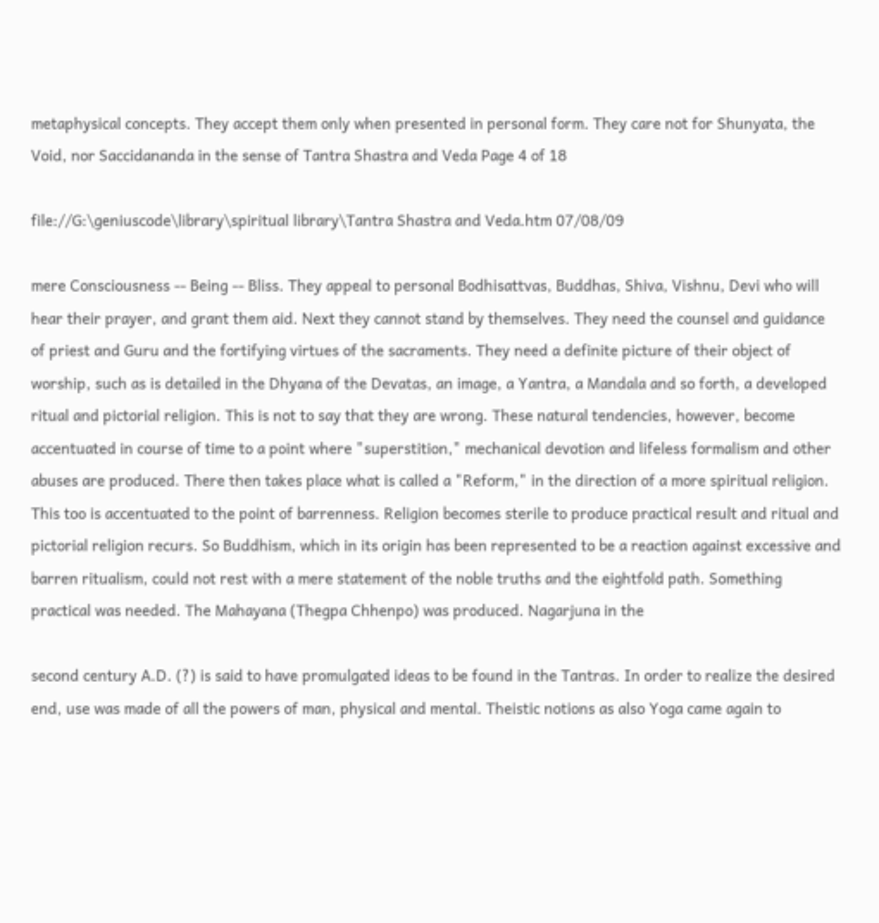metaphysical concepts. They accept them only when presented in personal form. They care not for Shunyata, the Void, nor Saccidananda in the sense of Tantra Shastra and Veda Page 4 of 18

file://G:\geniuscode\library\spiritual library\Tantra Shastra and Veda.htm 07/08/09

mere Consciousness -- Being -- Bliss. They appeal to personal Bodhisattvas, Buddhas, Shiva, Vishnu, Devi who will hear their prayer, and grant them aid. Next they cannot stand by themselves. They need the counsel and guidance of priest and Guru and the fortifying virtues of the sacraments. They need a definite picture of their object of worship, such as is detailed in the Dhyana of the Devatas, an image, a Yantra, a Mandala and so forth, a developed ritual and pictorial religion. This is not to say that they are wrong. These natural tendencies, however, become accentuated in course of time to a point where "superstition," mechanical devotion and lifeless formalism and other abuses are produced. There then takes place what is called a "Reform," in the direction of a more spiritual religion. This too is accentuated to the point of barrenness. Religion becomes sterile to produce practical result and ritual and pictorial religion recurs. So Buddhism, which in its origin has been represented to be a reaction against excessive and barren ritualism, could not rest with a mere statement of the noble truths and the eightfold path. Something practical was needed. The Mahayana (Thegpa Chhenpo) was produced. Nagarjuna in the

second century A.D. (?) is said to have promulgated ideas to be found in the Tantras. In order to realize the desired end, use was made of all the powers of man, physical and mental. Theistic notions as also Yoga came again to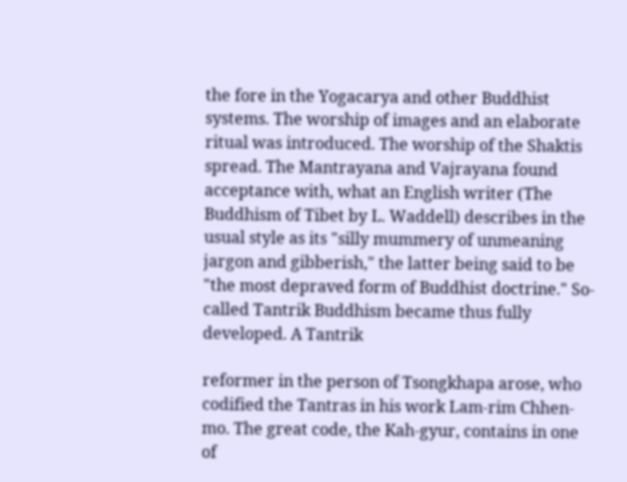the fore in the Yogacarya and other Buddhist systems. The worship of images and an elaborate ritual was introduced. The worship of the Shaktis spread. The Mantrayana and Vajrayana found acceptance with, what an English writer (The Buddhism of Tibet by L. Waddell) describes in the usual style as its "silly mummery of unmeaning jargon and gibberish," the latter being said to be "the most depraved form of Buddhist doctrine." So-called Tantrik Buddhism became thus fully developed. A Tantrik

reformer in the person of Tsongkhapa arose, who codified the Tantras in his work Lam-rim Chhen-mo. The great code, the Kah-gyur, contains in one of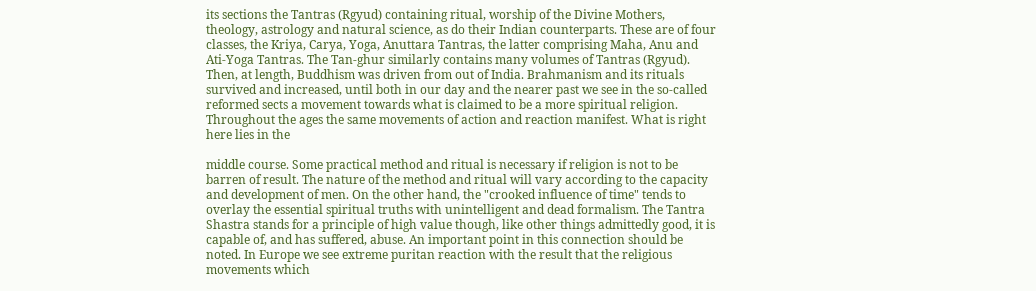its sections the Tantras (Rgyud) containing ritual, worship of the Divine Mothers, theology, astrology and natural science, as do their Indian counterparts. These are of four classes, the Kriya, Carya, Yoga, Anuttara Tantras, the latter comprising Maha, Anu and Ati-Yoga Tantras. The Tan-ghur similarly contains many volumes of Tantras (Rgyud). Then, at length, Buddhism was driven from out of India. Brahmanism and its rituals survived and increased, until both in our day and the nearer past we see in the so-called reformed sects a movement towards what is claimed to be a more spiritual religion. Throughout the ages the same movements of action and reaction manifest. What is right here lies in the

middle course. Some practical method and ritual is necessary if religion is not to be barren of result. The nature of the method and ritual will vary according to the capacity and development of men. On the other hand, the "crooked influence of time" tends to overlay the essential spiritual truths with unintelligent and dead formalism. The Tantra Shastra stands for a principle of high value though, like other things admittedly good, it is capable of, and has suffered, abuse. An important point in this connection should be noted. In Europe we see extreme puritan reaction with the result that the religious movements which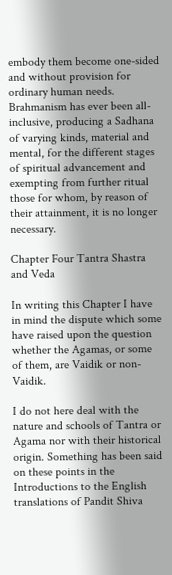embody them become one-sided and without provision for ordinary human needs. Brahmanism has ever been all-inclusive, producing a Sadhana of varying kinds, material and mental, for the different stages of spiritual advancement and exempting from further ritual those for whom, by reason of their attainment, it is no longer necessary.

Chapter Four Tantra Shastra and Veda

In writing this Chapter I have in mind the dispute which some have raised upon the question whether the Agamas, or some of them, are Vaidik or non-Vaidik.

I do not here deal with the nature and schools of Tantra or Agama nor with their historical origin. Something has been said on these points in the Introductions to the English translations of Pandit Shiva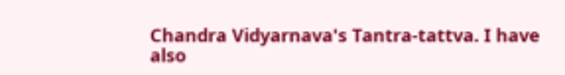Chandra Vidyarnava's Tantra-tattva. I have also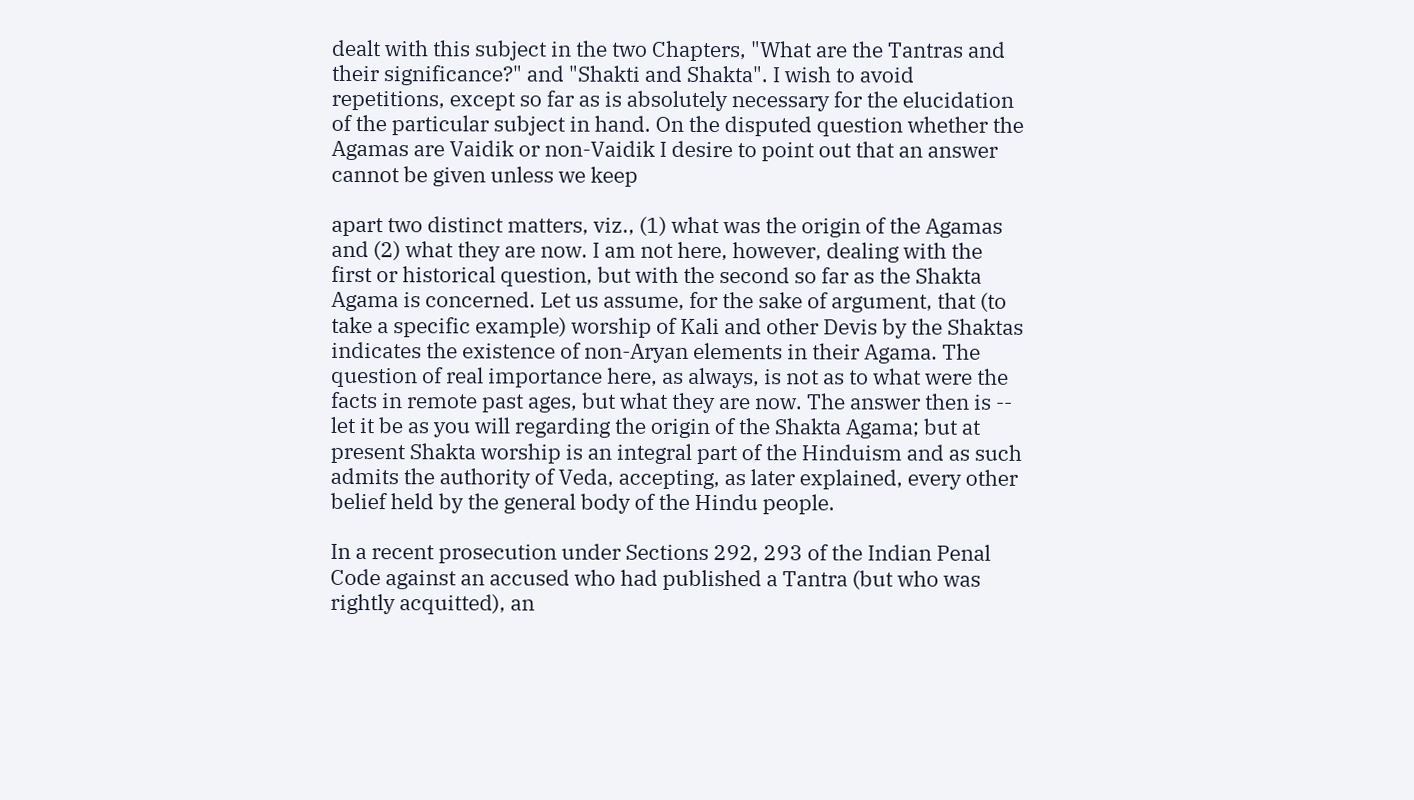dealt with this subject in the two Chapters, "What are the Tantras and their significance?" and "Shakti and Shakta". I wish to avoid repetitions, except so far as is absolutely necessary for the elucidation of the particular subject in hand. On the disputed question whether the Agamas are Vaidik or non-Vaidik I desire to point out that an answer cannot be given unless we keep

apart two distinct matters, viz., (1) what was the origin of the Agamas and (2) what they are now. I am not here, however, dealing with the first or historical question, but with the second so far as the Shakta Agama is concerned. Let us assume, for the sake of argument, that (to take a specific example) worship of Kali and other Devis by the Shaktas indicates the existence of non-Aryan elements in their Agama. The question of real importance here, as always, is not as to what were the facts in remote past ages, but what they are now. The answer then is -- let it be as you will regarding the origin of the Shakta Agama; but at present Shakta worship is an integral part of the Hinduism and as such admits the authority of Veda, accepting, as later explained, every other belief held by the general body of the Hindu people.

In a recent prosecution under Sections 292, 293 of the Indian Penal Code against an accused who had published a Tantra (but who was rightly acquitted), an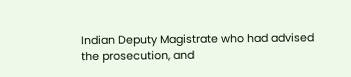Indian Deputy Magistrate who had advised the prosecution, and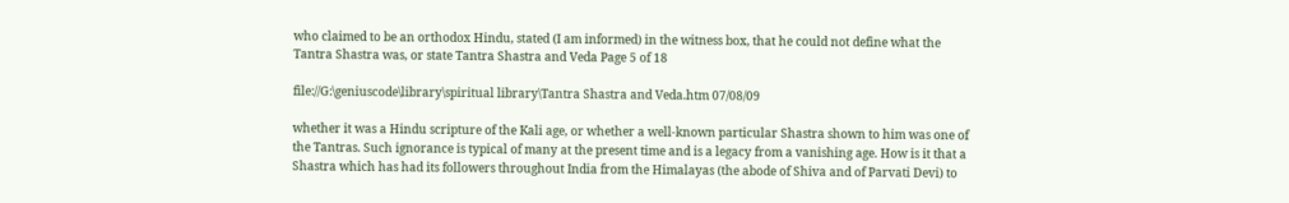who claimed to be an orthodox Hindu, stated (I am informed) in the witness box, that he could not define what the Tantra Shastra was, or state Tantra Shastra and Veda Page 5 of 18

file://G:\geniuscode\library\spiritual library\Tantra Shastra and Veda.htm 07/08/09

whether it was a Hindu scripture of the Kali age, or whether a well-known particular Shastra shown to him was one of the Tantras. Such ignorance is typical of many at the present time and is a legacy from a vanishing age. How is it that a Shastra which has had its followers throughout India from the Himalayas (the abode of Shiva and of Parvati Devi) to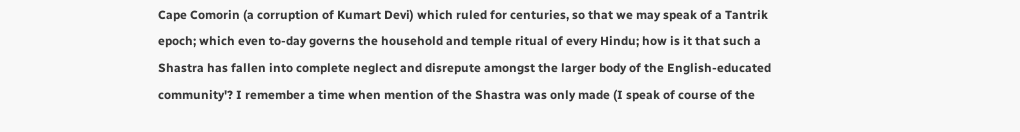Cape Comorin (a corruption of Kumart Devi) which ruled for centuries, so that we may speak of a Tantrik epoch; which even to-day governs the household and temple ritual of every Hindu; how is it that such a Shastra has fallen into complete neglect and disrepute amongst the larger body of the English-educated community'? I remember a time when mention of the Shastra was only made (I speak of course of the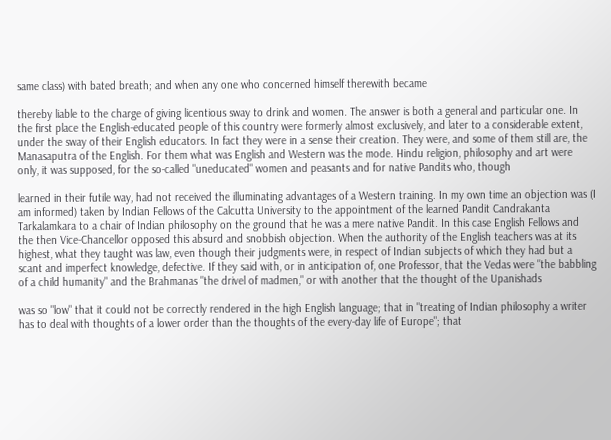same class) with bated breath; and when any one who concerned himself therewith became

thereby liable to the charge of giving licentious sway to drink and women. The answer is both a general and particular one. In the first place the English-educated people of this country were formerly almost exclusively, and later to a considerable extent, under the sway of their English educators. In fact they were in a sense their creation. They were, and some of them still are, the Manasaputra of the English. For them what was English and Western was the mode. Hindu religion, philosophy and art were only, it was supposed, for the so-called "uneducated" women and peasants and for native Pandits who, though

learned in their futile way, had not received the illuminating advantages of a Western training. In my own time an objection was (I am informed) taken by Indian Fellows of the Calcutta University to the appointment of the learned Pandit Candrakanta Tarkalamkara to a chair of Indian philosophy on the ground that he was a mere native Pandit. In this case English Fellows and the then Vice-Chancellor opposed this absurd and snobbish objection. When the authority of the English teachers was at its highest, what they taught was law, even though their judgments were, in respect of Indian subjects of which they had but a scant and imperfect knowledge, defective. If they said with, or in anticipation of, one Professor, that the Vedas were "the babbling of a child humanity" and the Brahmanas "the drivel of madmen," or with another that the thought of the Upanishads

was so "low" that it could not be correctly rendered in the high English language; that in "treating of Indian philosophy a writer has to deal with thoughts of a lower order than the thoughts of the every-day life of Europe"; that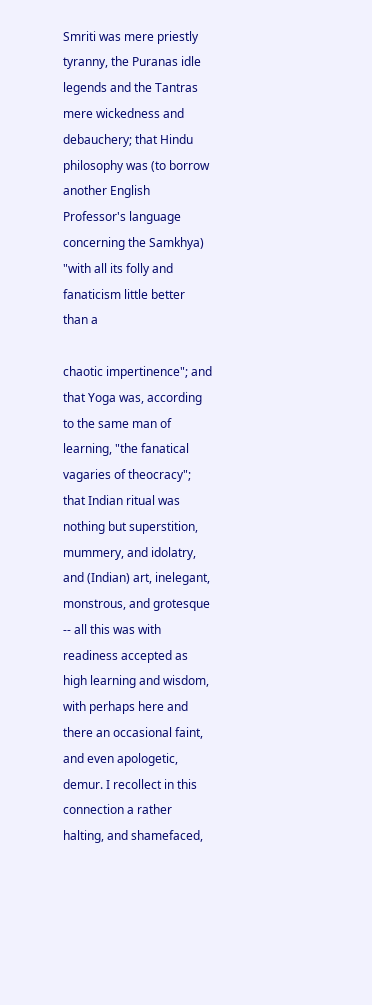Smriti was mere priestly tyranny, the Puranas idle legends and the Tantras mere wickedness and debauchery; that Hindu philosophy was (to borrow another English Professor's language concerning the Samkhya) "with all its folly and fanaticism little better than a

chaotic impertinence"; and that Yoga was, according to the same man of learning, "the fanatical vagaries of theocracy"; that Indian ritual was nothing but superstition, mummery, and idolatry, and (Indian) art, inelegant, monstrous, and grotesque -- all this was with readiness accepted as high learning and wisdom, with perhaps here and there an occasional faint, and even apologetic, demur. I recollect in this connection a rather halting, and shamefaced,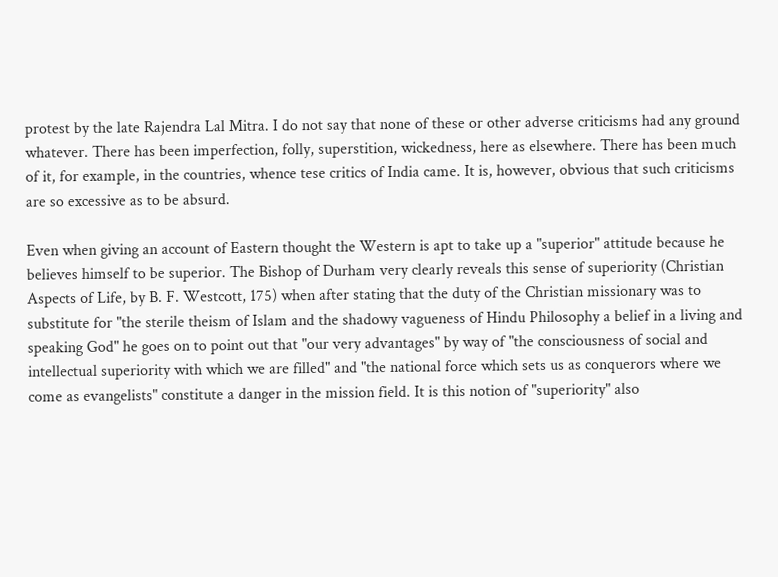protest by the late Rajendra Lal Mitra. I do not say that none of these or other adverse criticisms had any ground whatever. There has been imperfection, folly, superstition, wickedness, here as elsewhere. There has been much of it, for example, in the countries, whence tese critics of India came. It is, however, obvious that such criticisms are so excessive as to be absurd.

Even when giving an account of Eastern thought the Western is apt to take up a "superior" attitude because he believes himself to be superior. The Bishop of Durham very clearly reveals this sense of superiority (Christian Aspects of Life, by B. F. Westcott, 175) when after stating that the duty of the Christian missionary was to substitute for "the sterile theism of Islam and the shadowy vagueness of Hindu Philosophy a belief in a living and speaking God" he goes on to point out that "our very advantages" by way of "the consciousness of social and intellectual superiority with which we are filled" and "the national force which sets us as conquerors where we come as evangelists" constitute a danger in the mission field. It is this notion of "superiority" also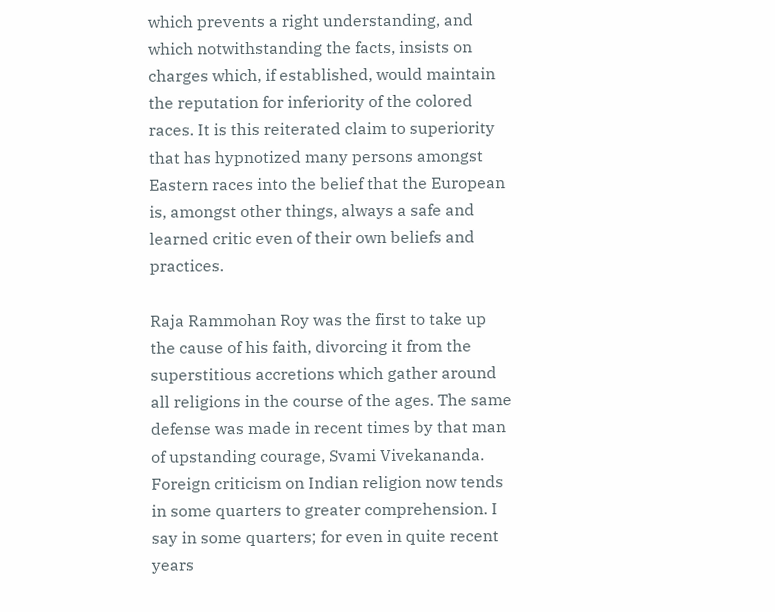which prevents a right understanding, and which notwithstanding the facts, insists on charges which, if established, would maintain the reputation for inferiority of the colored races. It is this reiterated claim to superiority that has hypnotized many persons amongst Eastern races into the belief that the European is, amongst other things, always a safe and learned critic even of their own beliefs and practices.

Raja Rammohan Roy was the first to take up the cause of his faith, divorcing it from the superstitious accretions which gather around all religions in the course of the ages. The same defense was made in recent times by that man of upstanding courage, Svami Vivekananda. Foreign criticism on Indian religion now tends in some quarters to greater comprehension. I say in some quarters; for even in quite recent years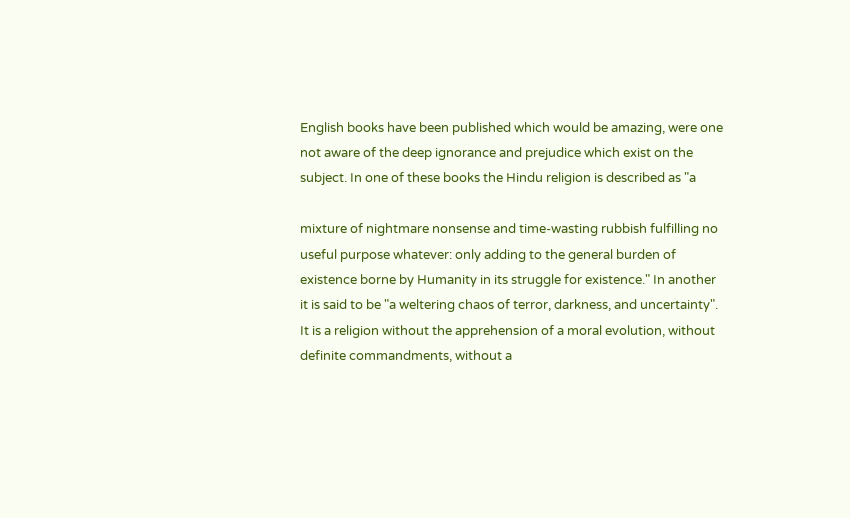English books have been published which would be amazing, were one not aware of the deep ignorance and prejudice which exist on the subject. In one of these books the Hindu religion is described as "a

mixture of nightmare nonsense and time-wasting rubbish fulfilling no useful purpose whatever: only adding to the general burden of existence borne by Humanity in its struggle for existence." In another it is said to be "a weltering chaos of terror, darkness, and uncertainty". It is a religion without the apprehension of a moral evolution, without definite commandments, without a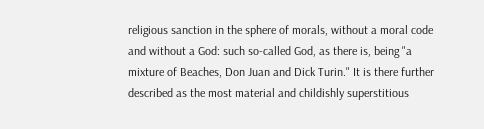religious sanction in the sphere of morals, without a moral code and without a God: such so-called God, as there is, being "a mixture of Beaches, Don Juan and Dick Turin." It is there further described as the most material and childishly superstitious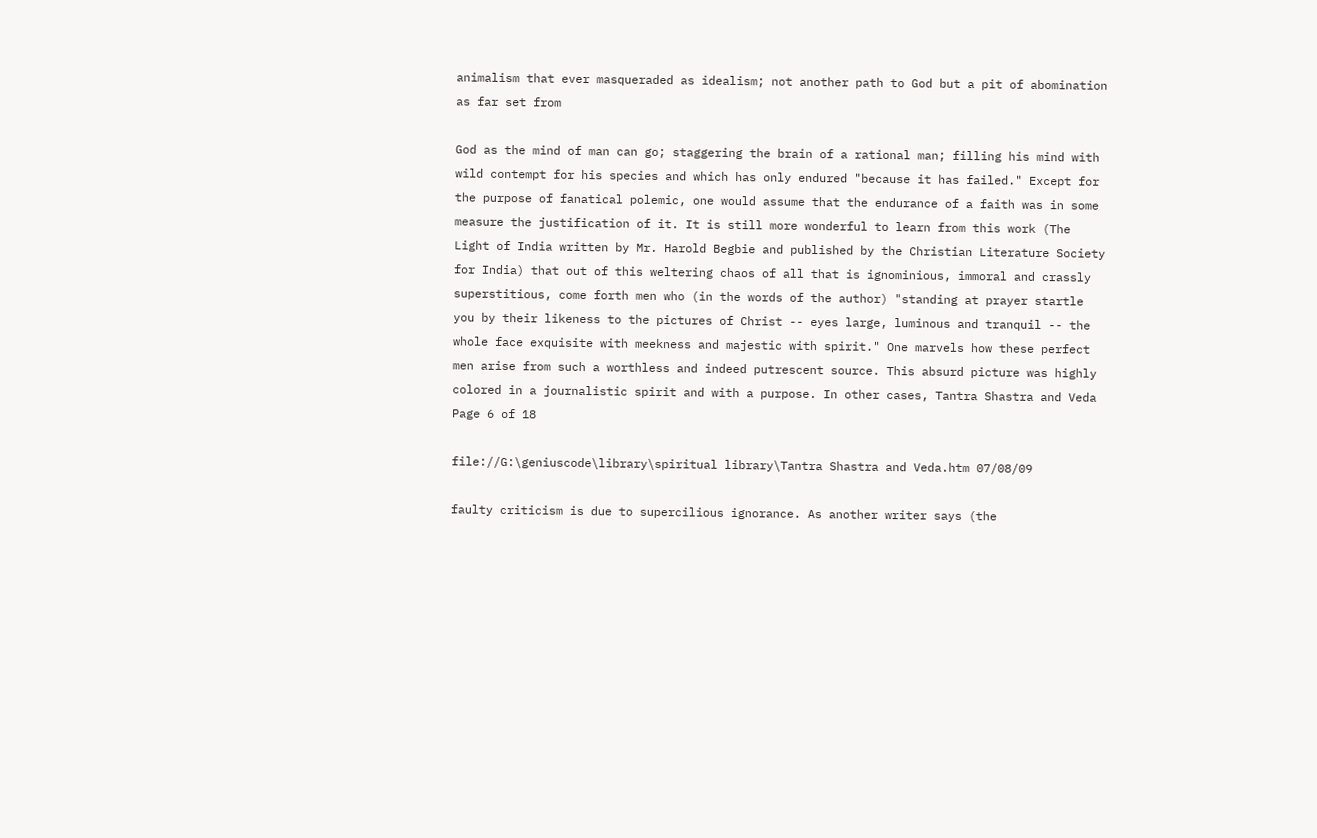animalism that ever masqueraded as idealism; not another path to God but a pit of abomination as far set from

God as the mind of man can go; staggering the brain of a rational man; filling his mind with wild contempt for his species and which has only endured "because it has failed." Except for the purpose of fanatical polemic, one would assume that the endurance of a faith was in some measure the justification of it. It is still more wonderful to learn from this work (The Light of India written by Mr. Harold Begbie and published by the Christian Literature Society for India) that out of this weltering chaos of all that is ignominious, immoral and crassly superstitious, come forth men who (in the words of the author) "standing at prayer startle you by their likeness to the pictures of Christ -- eyes large, luminous and tranquil -- the whole face exquisite with meekness and majestic with spirit." One marvels how these perfect men arise from such a worthless and indeed putrescent source. This absurd picture was highly colored in a journalistic spirit and with a purpose. In other cases, Tantra Shastra and Veda Page 6 of 18

file://G:\geniuscode\library\spiritual library\Tantra Shastra and Veda.htm 07/08/09

faulty criticism is due to supercilious ignorance. As another writer says (the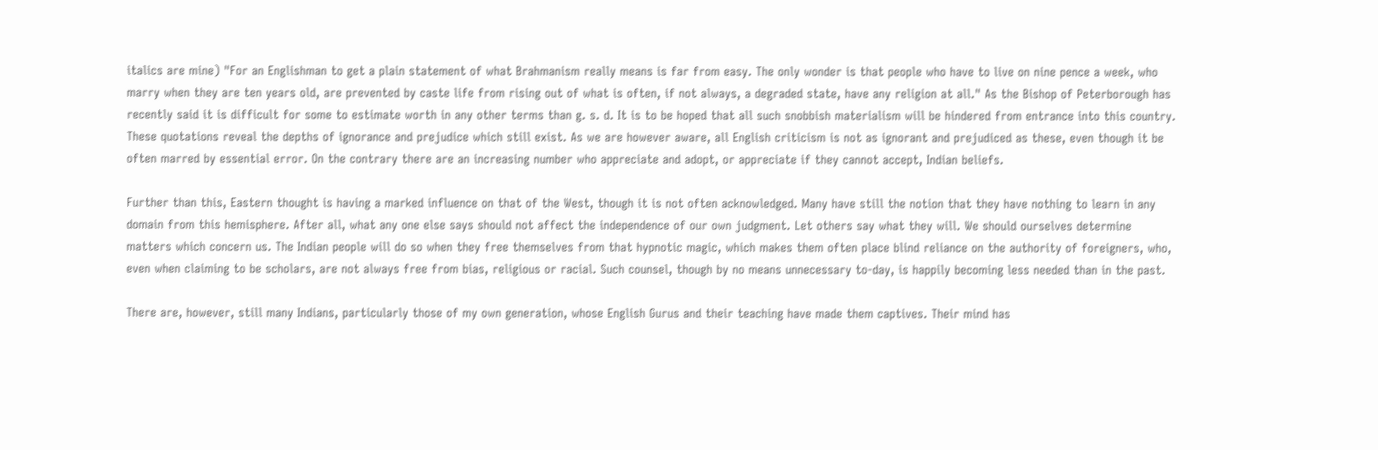italics are mine) "For an Englishman to get a plain statement of what Brahmanism really means is far from easy. The only wonder is that people who have to live on nine pence a week, who marry when they are ten years old, are prevented by caste life from rising out of what is often, if not always, a degraded state, have any religion at all." As the Bishop of Peterborough has recently said it is difficult for some to estimate worth in any other terms than g. s. d. It is to be hoped that all such snobbish materialism will be hindered from entrance into this country. These quotations reveal the depths of ignorance and prejudice which still exist. As we are however aware, all English criticism is not as ignorant and prejudiced as these, even though it be often marred by essential error. On the contrary there are an increasing number who appreciate and adopt, or appreciate if they cannot accept, Indian beliefs.

Further than this, Eastern thought is having a marked influence on that of the West, though it is not often acknowledged. Many have still the notion that they have nothing to learn in any domain from this hemisphere. After all, what any one else says should not affect the independence of our own judgment. Let others say what they will. We should ourselves determine matters which concern us. The Indian people will do so when they free themselves from that hypnotic magic, which makes them often place blind reliance on the authority of foreigners, who, even when claiming to be scholars, are not always free from bias, religious or racial. Such counsel, though by no means unnecessary to-day, is happily becoming less needed than in the past.

There are, however, still many Indians, particularly those of my own generation, whose English Gurus and their teaching have made them captives. Their mind has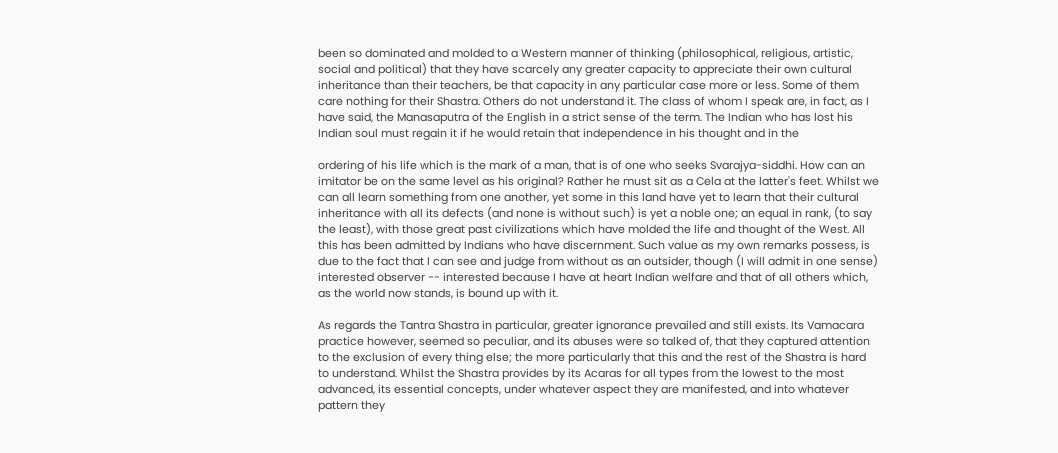been so dominated and molded to a Western manner of thinking (philosophical, religious, artistic, social and political) that they have scarcely any greater capacity to appreciate their own cultural inheritance than their teachers, be that capacity in any particular case more or less. Some of them care nothing for their Shastra. Others do not understand it. The class of whom I speak are, in fact, as I have said, the Manasaputra of the English in a strict sense of the term. The Indian who has lost his Indian soul must regain it if he would retain that independence in his thought and in the

ordering of his life which is the mark of a man, that is of one who seeks Svarajya-siddhi. How can an imitator be on the same level as his original? Rather he must sit as a Cela at the latter's feet. Whilst we can all learn something from one another, yet some in this land have yet to learn that their cultural inheritance with all its defects (and none is without such) is yet a noble one; an equal in rank, (to say the least), with those great past civilizations which have molded the life and thought of the West. All this has been admitted by Indians who have discernment. Such value as my own remarks possess, is due to the fact that I can see and judge from without as an outsider, though (I will admit in one sense) interested observer -- interested because I have at heart Indian welfare and that of all others which, as the world now stands, is bound up with it.

As regards the Tantra Shastra in particular, greater ignorance prevailed and still exists. Its Vamacara practice however, seemed so peculiar, and its abuses were so talked of, that they captured attention to the exclusion of every thing else; the more particularly that this and the rest of the Shastra is hard to understand. Whilst the Shastra provides by its Acaras for all types from the lowest to the most advanced, its essential concepts, under whatever aspect they are manifested, and into whatever pattern they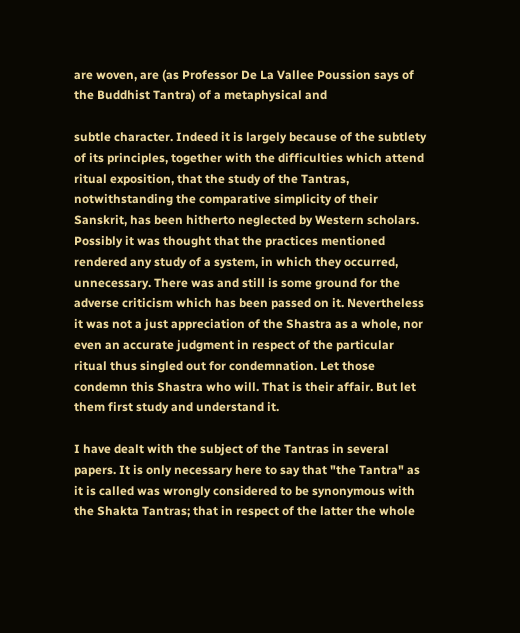are woven, are (as Professor De La Vallee Poussion says of the Buddhist Tantra) of a metaphysical and

subtle character. Indeed it is largely because of the subtlety of its principles, together with the difficulties which attend ritual exposition, that the study of the Tantras, notwithstanding the comparative simplicity of their Sanskrit, has been hitherto neglected by Western scholars. Possibly it was thought that the practices mentioned rendered any study of a system, in which they occurred, unnecessary. There was and still is some ground for the adverse criticism which has been passed on it. Nevertheless it was not a just appreciation of the Shastra as a whole, nor even an accurate judgment in respect of the particular ritual thus singled out for condemnation. Let those condemn this Shastra who will. That is their affair. But let them first study and understand it.

I have dealt with the subject of the Tantras in several papers. It is only necessary here to say that "the Tantra" as it is called was wrongly considered to be synonymous with the Shakta Tantras; that in respect of the latter the whole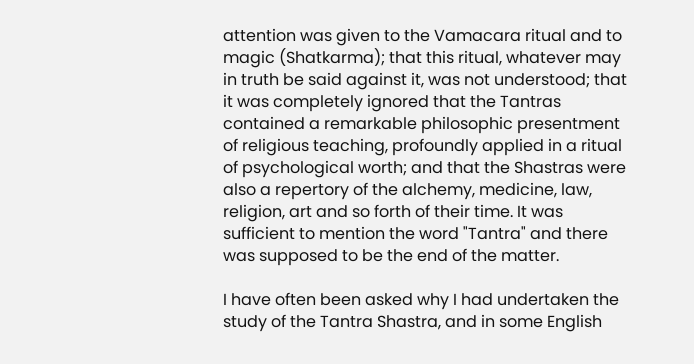attention was given to the Vamacara ritual and to magic (Shatkarma); that this ritual, whatever may in truth be said against it, was not understood; that it was completely ignored that the Tantras contained a remarkable philosophic presentment of religious teaching, profoundly applied in a ritual of psychological worth; and that the Shastras were also a repertory of the alchemy, medicine, law, religion, art and so forth of their time. It was sufficient to mention the word "Tantra" and there was supposed to be the end of the matter.

I have often been asked why I had undertaken the study of the Tantra Shastra, and in some English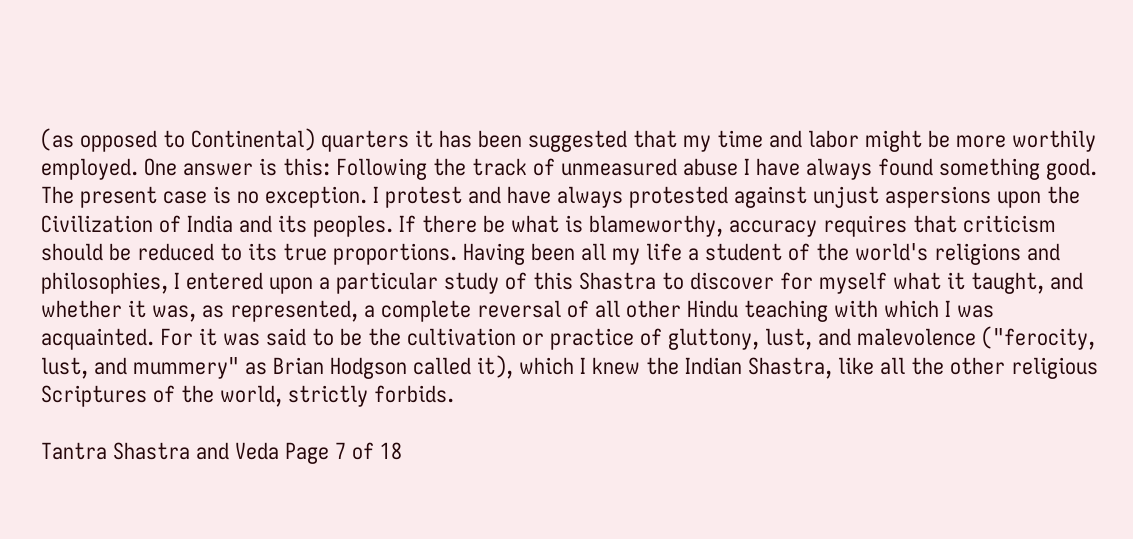(as opposed to Continental) quarters it has been suggested that my time and labor might be more worthily employed. One answer is this: Following the track of unmeasured abuse I have always found something good. The present case is no exception. I protest and have always protested against unjust aspersions upon the Civilization of India and its peoples. If there be what is blameworthy, accuracy requires that criticism should be reduced to its true proportions. Having been all my life a student of the world's religions and philosophies, I entered upon a particular study of this Shastra to discover for myself what it taught, and whether it was, as represented, a complete reversal of all other Hindu teaching with which I was acquainted. For it was said to be the cultivation or practice of gluttony, lust, and malevolence ("ferocity, lust, and mummery" as Brian Hodgson called it), which I knew the Indian Shastra, like all the other religious Scriptures of the world, strictly forbids.

Tantra Shastra and Veda Page 7 of 18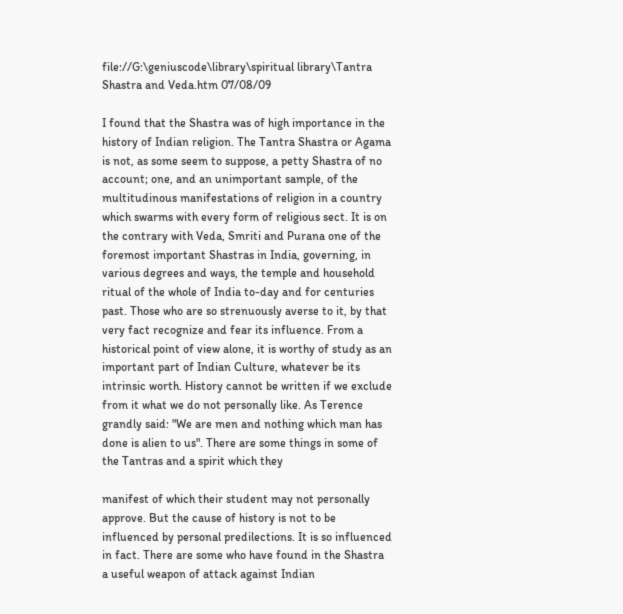file://G:\geniuscode\library\spiritual library\Tantra Shastra and Veda.htm 07/08/09

I found that the Shastra was of high importance in the history of Indian religion. The Tantra Shastra or Agama is not, as some seem to suppose, a petty Shastra of no account; one, and an unimportant sample, of the multitudinous manifestations of religion in a country which swarms with every form of religious sect. It is on the contrary with Veda, Smriti and Purana one of the foremost important Shastras in India, governing, in various degrees and ways, the temple and household ritual of the whole of India to-day and for centuries past. Those who are so strenuously averse to it, by that very fact recognize and fear its influence. From a historical point of view alone, it is worthy of study as an important part of Indian Culture, whatever be its intrinsic worth. History cannot be written if we exclude from it what we do not personally like. As Terence grandly said: "We are men and nothing which man has done is alien to us". There are some things in some of the Tantras and a spirit which they

manifest of which their student may not personally approve. But the cause of history is not to be influenced by personal predilections. It is so influenced in fact. There are some who have found in the Shastra a useful weapon of attack against Indian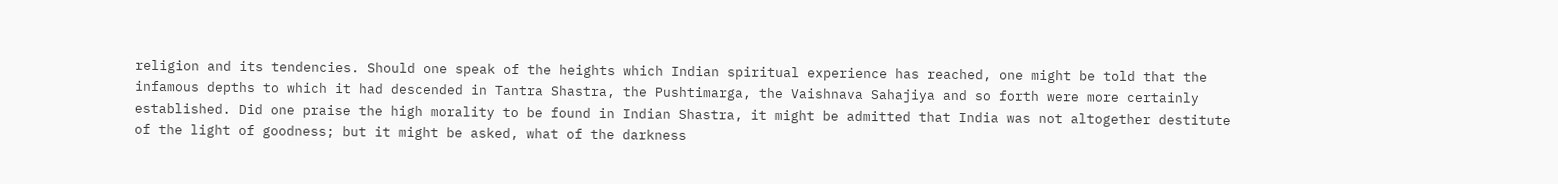religion and its tendencies. Should one speak of the heights which Indian spiritual experience has reached, one might be told that the infamous depths to which it had descended in Tantra Shastra, the Pushtimarga, the Vaishnava Sahajiya and so forth were more certainly established. Did one praise the high morality to be found in Indian Shastra, it might be admitted that India was not altogether destitute of the light of goodness; but it might be asked, what of the darkness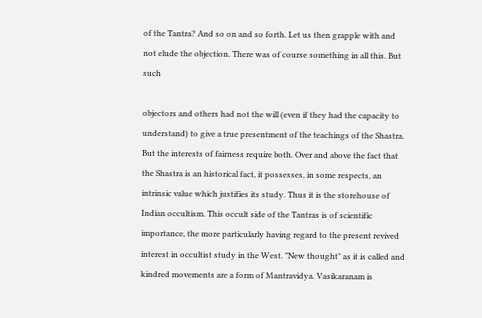of the Tantra? And so on and so forth. Let us then grapple with and not elude the objection. There was of course something in all this. But such

objectors and others had not the will (even if they had the capacity to understand) to give a true presentment of the teachings of the Shastra. But the interests of fairness require both. Over and above the fact that the Shastra is an historical fact, it possesses, in some respects, an intrinsic value which justifies its study. Thus it is the storehouse of Indian occultism. This occult side of the Tantras is of scientific importance, the more particularly having regard to the present revived interest in occultist study in the West. "New thought" as it is called and kindred movements are a form of Mantravidya. Vasikaranam is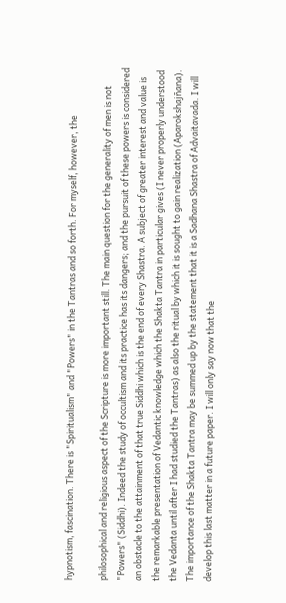hypnotism, fascination. There is "Spiritualism" and "Powers" in the Tantras and so forth. For myself, however, the

philosophical and religious aspect of the Scripture is more important still. The main question for the generality of men is not "Powers" (Siddhi). Indeed the study of occultism and its practice has its dangers; and the pursuit of these powers is considered an obstacle to the attainment of that true Siddhi which is the end of every Shastra. A subject of greater interest and value is the remarkable presentation of Vedantic knowledge which the Shakta Tantra in particular gives (I never properly understood the Vedanta until after I had studied the Tantras) as also the ritual by which it is sought to gain realization (Aparokshajñana). The importance of the Shakta Tantra may be summed up by the statement that it is a Sadhana Shastra of Advaitavada. I will develop this last matter in a future paper. I will only say now that the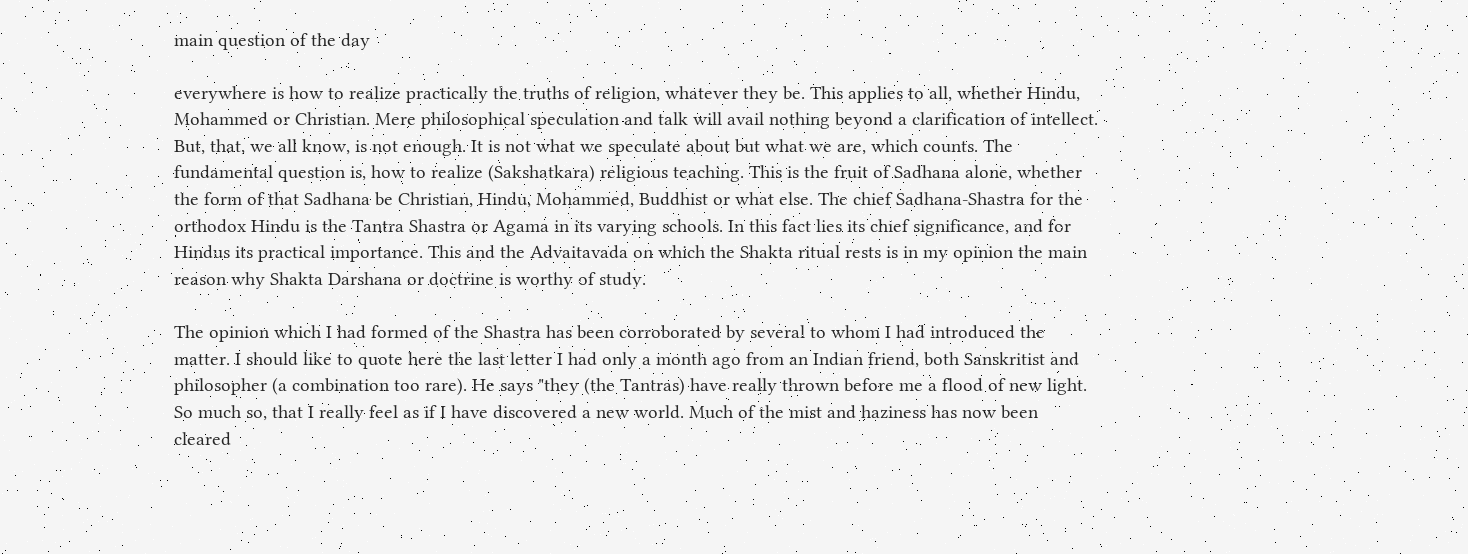main question of the day

everywhere is how to realize practically the truths of religion, whatever they be. This applies to all, whether Hindu, Mohammed or Christian. Mere philosophical speculation and talk will avail nothing beyond a clarification of intellect. But, that, we all know, is not enough. It is not what we speculate about but what we are, which counts. The fundamental question is, how to realize (Sakshatkara) religious teaching. This is the fruit of Sadhana alone, whether the form of that Sadhana be Christian, Hindu, Mohammed, Buddhist or what else. The chief Sadhana-Shastra for the orthodox Hindu is the Tantra Shastra or Agama in its varying schools. In this fact lies its chief significance, and for Hindus its practical importance. This and the Advaitavada on which the Shakta ritual rests is in my opinion the main reason why Shakta Darshana or doctrine is worthy of study.

The opinion which I had formed of the Shastra has been corroborated by several to whom I had introduced the matter. I should like to quote here the last letter I had only a month ago from an Indian friend, both Sanskritist and philosopher (a combination too rare). He says "they (the Tantras) have really thrown before me a flood of new light. So much so, that I really feel as if I have discovered a new world. Much of the mist and haziness has now been cleared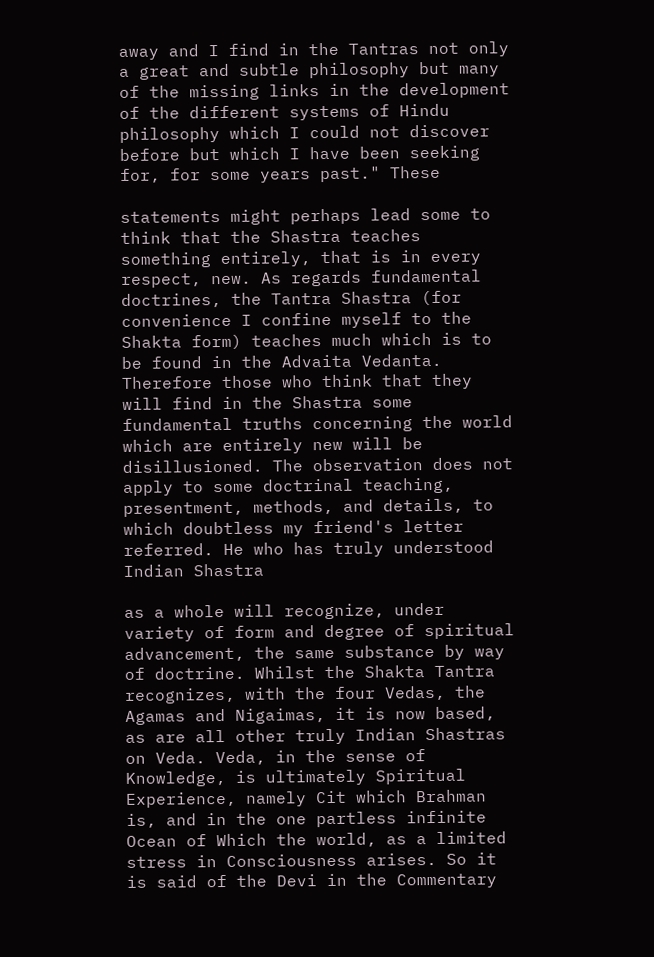away and I find in the Tantras not only a great and subtle philosophy but many of the missing links in the development of the different systems of Hindu philosophy which I could not discover before but which I have been seeking for, for some years past." These

statements might perhaps lead some to think that the Shastra teaches something entirely, that is in every respect, new. As regards fundamental doctrines, the Tantra Shastra (for convenience I confine myself to the Shakta form) teaches much which is to be found in the Advaita Vedanta. Therefore those who think that they will find in the Shastra some fundamental truths concerning the world which are entirely new will be disillusioned. The observation does not apply to some doctrinal teaching, presentment, methods, and details, to which doubtless my friend's letter referred. He who has truly understood Indian Shastra

as a whole will recognize, under variety of form and degree of spiritual advancement, the same substance by way of doctrine. Whilst the Shakta Tantra recognizes, with the four Vedas, the Agamas and Nigaimas, it is now based, as are all other truly Indian Shastras on Veda. Veda, in the sense of Knowledge, is ultimately Spiritual Experience, namely Cit which Brahman is, and in the one partless infinite Ocean of Which the world, as a limited stress in Consciousness arises. So it is said of the Devi in the Commentary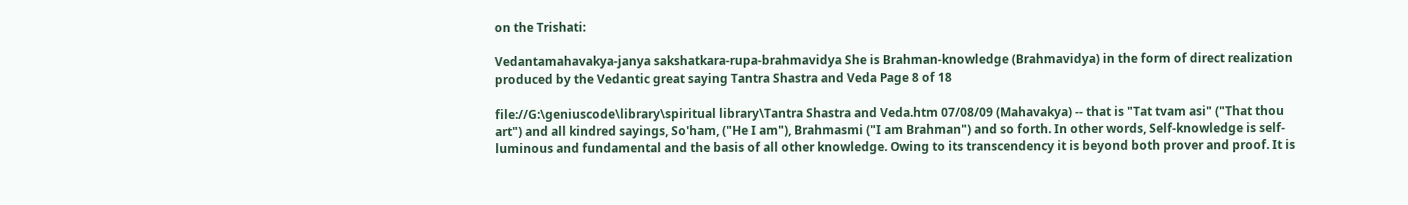on the Trishati:

Vedantamahavakya-janya sakshatkara-rupa-brahmavidya She is Brahman-knowledge (Brahmavidya) in the form of direct realization produced by the Vedantic great saying Tantra Shastra and Veda Page 8 of 18

file://G:\geniuscode\library\spiritual library\Tantra Shastra and Veda.htm 07/08/09 (Mahavakya) -- that is "Tat tvam asi" ("That thou art") and all kindred sayings, So'ham, ("He I am"), Brahmasmi ("I am Brahman") and so forth. In other words, Self-knowledge is self-luminous and fundamental and the basis of all other knowledge. Owing to its transcendency it is beyond both prover and proof. It is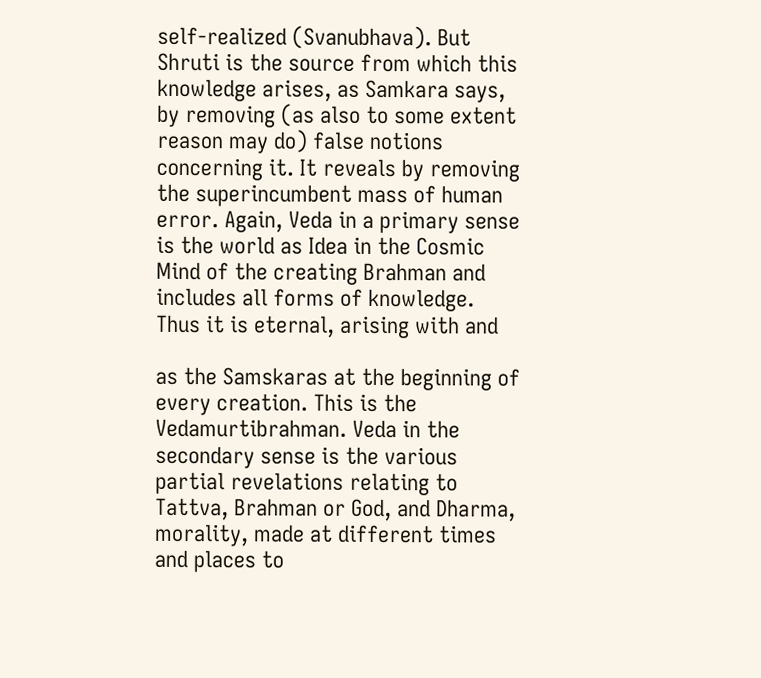self-realized (Svanubhava). But Shruti is the source from which this knowledge arises, as Samkara says, by removing (as also to some extent reason may do) false notions concerning it. It reveals by removing the superincumbent mass of human error. Again, Veda in a primary sense is the world as Idea in the Cosmic Mind of the creating Brahman and includes all forms of knowledge. Thus it is eternal, arising with and

as the Samskaras at the beginning of every creation. This is the Vedamurtibrahman. Veda in the secondary sense is the various partial revelations relating to Tattva, Brahman or God, and Dharma, morality, made at different times and places to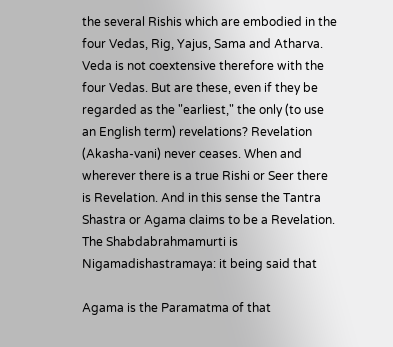the several Rishis which are embodied in the four Vedas, Rig, Yajus, Sama and Atharva. Veda is not coextensive therefore with the four Vedas. But are these, even if they be regarded as the "earliest," the only (to use an English term) revelations? Revelation (Akasha-vani) never ceases. When and wherever there is a true Rishi or Seer there is Revelation. And in this sense the Tantra Shastra or Agama claims to be a Revelation. The Shabdabrahmamurti is Nigamadishastramaya: it being said that

Agama is the Paramatma of that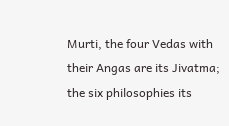Murti, the four Vedas with their Angas are its Jivatma; the six philosophies its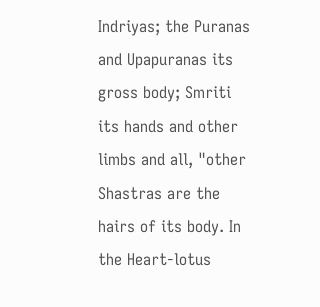Indriyas; the Puranas and Upapuranas its gross body; Smriti its hands and other limbs and all, "other Shastras are the hairs of its body. In the Heart-lotus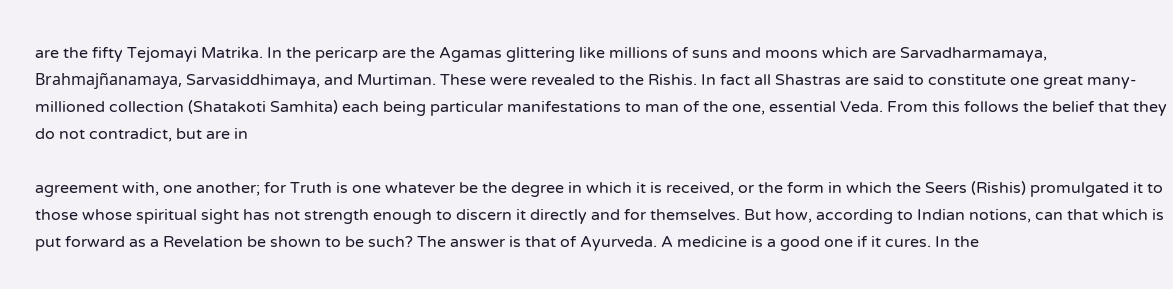are the fifty Tejomayi Matrika. In the pericarp are the Agamas glittering like millions of suns and moons which are Sarvadharmamaya, Brahmajñanamaya, Sarvasiddhimaya, and Murtiman. These were revealed to the Rishis. In fact all Shastras are said to constitute one great many-millioned collection (Shatakoti Samhita) each being particular manifestations to man of the one, essential Veda. From this follows the belief that they do not contradict, but are in

agreement with, one another; for Truth is one whatever be the degree in which it is received, or the form in which the Seers (Rishis) promulgated it to those whose spiritual sight has not strength enough to discern it directly and for themselves. But how, according to Indian notions, can that which is put forward as a Revelation be shown to be such? The answer is that of Ayurveda. A medicine is a good one if it cures. In the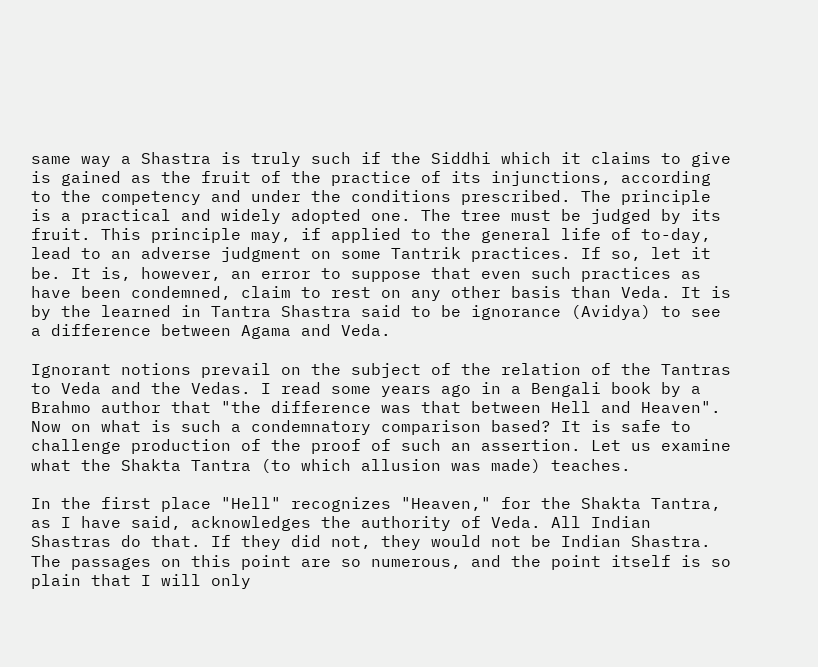same way a Shastra is truly such if the Siddhi which it claims to give is gained as the fruit of the practice of its injunctions, according to the competency and under the conditions prescribed. The principle is a practical and widely adopted one. The tree must be judged by its fruit. This principle may, if applied to the general life of to-day, lead to an adverse judgment on some Tantrik practices. If so, let it be. It is, however, an error to suppose that even such practices as have been condemned, claim to rest on any other basis than Veda. It is by the learned in Tantra Shastra said to be ignorance (Avidya) to see a difference between Agama and Veda.

Ignorant notions prevail on the subject of the relation of the Tantras to Veda and the Vedas. I read some years ago in a Bengali book by a Brahmo author that "the difference was that between Hell and Heaven". Now on what is such a condemnatory comparison based? It is safe to challenge production of the proof of such an assertion. Let us examine what the Shakta Tantra (to which allusion was made) teaches.

In the first place "Hell" recognizes "Heaven," for the Shakta Tantra, as I have said, acknowledges the authority of Veda. All Indian Shastras do that. If they did not, they would not be Indian Shastra. The passages on this point are so numerous, and the point itself is so plain that I will only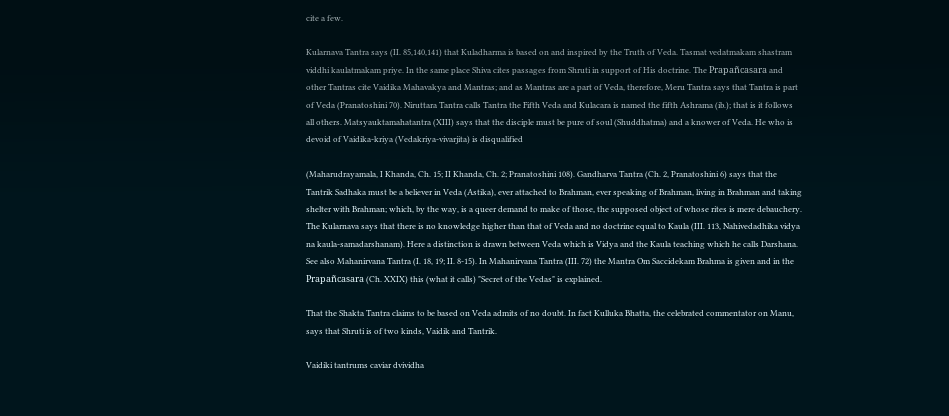cite a few.

Kularnava Tantra says (II. 85,140,141) that Kuladharma is based on and inspired by the Truth of Veda. Tasmat vedatmakam shastram viddhi kaulatmakam priye. In the same place Shiva cites passages from Shruti in support of His doctrine. The Prapañcasara and other Tantras cite Vaidika Mahavakya and Mantras; and as Mantras are a part of Veda, therefore, Meru Tantra says that Tantra is part of Veda (Pranatoshini 70). Niruttara Tantra calls Tantra the Fifth Veda and Kulacara is named the fifth Ashrama (ib.); that is it follows all others. Matsyauktamahatantra (XIII) says that the disciple must be pure of soul (Shuddhatma) and a knower of Veda. He who is devoid of Vaidika-kriya (Vedakriya-vivarjita) is disqualified

(Maharudrayamala, I Khanda, Ch. 15; II Khanda, Ch. 2; Pranatoshini 108). Gandharva Tantra (Ch. 2, Pranatoshini 6) says that the Tantrik Sadhaka must be a believer in Veda (Astika), ever attached to Brahman, ever speaking of Brahman, living in Brahman and taking shelter with Brahman; which, by the way, is a queer demand to make of those, the supposed object of whose rites is mere debauchery. The Kularnava says that there is no knowledge higher than that of Veda and no doctrine equal to Kaula (III. 113, Nahivedadhika vidya na kaula-samadarshanam). Here a distinction is drawn between Veda which is Vidya and the Kaula teaching which he calls Darshana. See also Mahanirvana Tantra (I. 18, 19; II. 8-15). In Mahanirvana Tantra (III. 72) the Mantra Om Saccidekam Brahma is given and in the Prapañcasara (Ch. XXIX) this (what it calls) "Secret of the Vedas" is explained.

That the Shakta Tantra claims to be based on Veda admits of no doubt. In fact Kulluka Bhatta, the celebrated commentator on Manu, says that Shruti is of two kinds, Vaidik and Tantrik.

Vaidiki tantrums caviar dvividha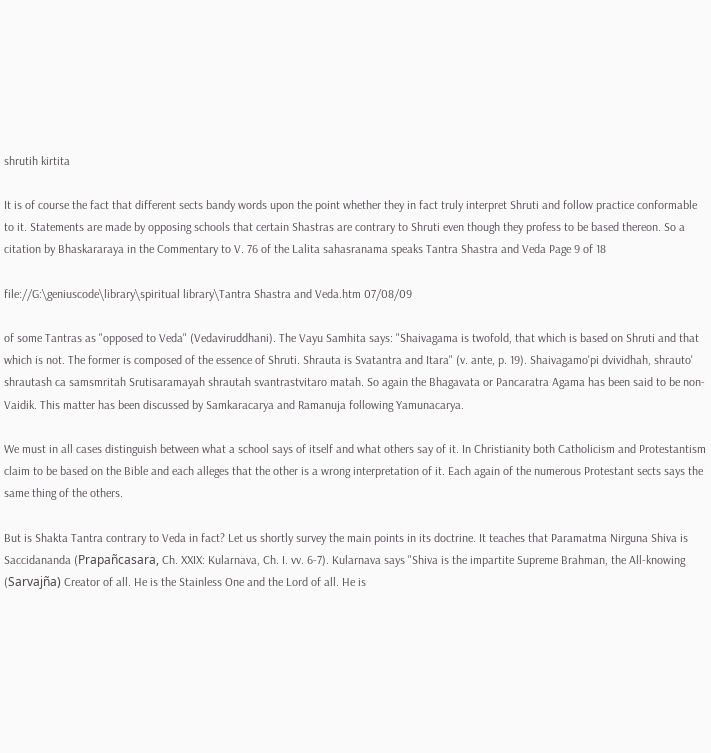shrutih kirtita

It is of course the fact that different sects bandy words upon the point whether they in fact truly interpret Shruti and follow practice conformable to it. Statements are made by opposing schools that certain Shastras are contrary to Shruti even though they profess to be based thereon. So a citation by Bhaskararaya in the Commentary to V. 76 of the Lalita sahasranama speaks Tantra Shastra and Veda Page 9 of 18

file://G:\geniuscode\library\spiritual library\Tantra Shastra and Veda.htm 07/08/09

of some Tantras as "opposed to Veda" (Vedaviruddhani). The Vayu Samhita says: "Shaivagama is twofold, that which is based on Shruti and that which is not. The former is composed of the essence of Shruti. Shrauta is Svatantra and Itara" (v. ante, p. 19). Shaivagamo'pi dvividhah, shrauto' shrautash ca samsmritah Srutisaramayah shrautah svantrastvitaro matah. So again the Bhagavata or Pancaratra Agama has been said to be non-Vaidik. This matter has been discussed by Samkaracarya and Ramanuja following Yamunacarya.

We must in all cases distinguish between what a school says of itself and what others say of it. In Christianity both Catholicism and Protestantism claim to be based on the Bible and each alleges that the other is a wrong interpretation of it. Each again of the numerous Protestant sects says the same thing of the others.

But is Shakta Tantra contrary to Veda in fact? Let us shortly survey the main points in its doctrine. It teaches that Paramatma Nirguna Shiva is Saccidananda (Prapañcasara, Ch. XXIX: Kularnava, Ch. I. vv. 6-7). Kularnava says "Shiva is the impartite Supreme Brahman, the All-knowing (Sarvajña) Creator of all. He is the Stainless One and the Lord of all. He is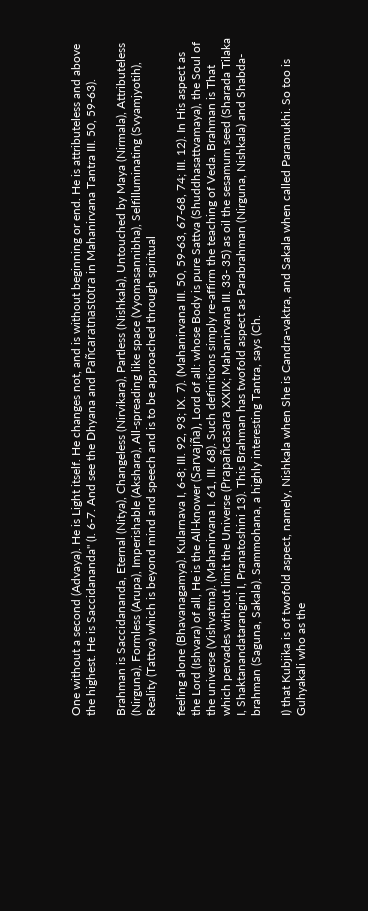One without a second (Advaya). He is Light itself. He changes not, and is without beginning or end. He is attributeless and above the highest. He is Saccidananda" (I. 6-7. And see the Dhyana and Pañcaratnastotra in Mahanirvana Tantra III. 50, 59-63).

Brahman is Saccidananda, Eternal (Nitya), Changeless (Nirvikara), Partless (Nishkala), Untouched by Maya (Nirmala), Attributeless (Nirguna), Formless (Arupa), Imperishable (Akshara), All-spreading like space (Vyomasannibha), Selfilluminating (Svyamjyotih), Reality (Tattva) which is beyond mind and speech and is to be approached through spiritual

feeling alone (Bhavanagamya). Kularnava I, 6-8; III. 92, 93; IX. 7). (Mahanirvana III. 50, 59-63, 67-68, 74; III. 12). In His aspect as the Lord (Ishvara) of all, He is the All-knower (Sarvajña), Lord of all: whose Body is pure Sattva (Shuddhasattvamaya), the Soul of the universe (Vishvatma). (Mahanirvana I. 61, III. 68). Such definitions simply re-affirm the teaching of Veda. Brahman is That which pervades without limit the Universe (Prapañcasara XXIX; Mahanirvana III. 33- 35) as oil the sesamum seed (Sharada Tilaka I, Shaktanandatarangini I, Pranatoshini 13). This Brahman has twofold aspect as Parabrahman (Nirguna, Nishkala) and Shabda-brahman (Saguna, Sakala). Sammohana, a highly interesting Tantra, says (Ch.

I) that Kubjika is of twofold aspect, namely, Nishkala when She is Candra-vaktra, and Sakala when called Paramukhi. So too is Guhyakali who as the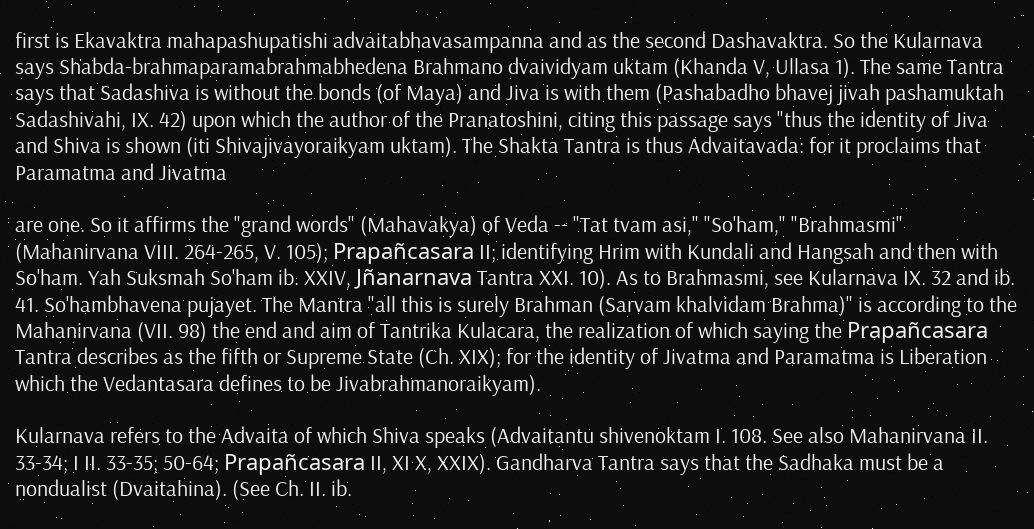first is Ekavaktra mahapashupatishi advaitabhavasampanna and as the second Dashavaktra. So the Kularnava says Shabda-brahmaparamabrahmabhedena Brahmano dvaividyam uktam (Khanda V, Ullasa 1). The same Tantra says that Sadashiva is without the bonds (of Maya) and Jiva is with them (Pashabadho bhavej jivah pashamuktah Sadashivahi, IX. 42) upon which the author of the Pranatoshini, citing this passage says "thus the identity of Jiva and Shiva is shown (iti Shivajivayoraikyam uktam). The Shakta Tantra is thus Advaitavada: for it proclaims that Paramatma and Jivatma

are one. So it affirms the "grand words" (Mahavakya) of Veda -- "Tat tvam asi," "So'ham," "Brahmasmi" (Mahanirvana VIII. 264-265, V. 105); Prapañcasara II; identifying Hrim with Kundali and Hangsah and then with So'ham. Yah Suksmah So'ham ib. XXIV, Jñanarnava Tantra XXI. 10). As to Brahmasmi, see Kularnava IX. 32 and ib. 41. So'hambhavena pujayet. The Mantra "all this is surely Brahman (Sarvam khalvidam Brahma)" is according to the Mahanirvana (VII. 98) the end and aim of Tantrika Kulacara, the realization of which saying the Prapañcasara Tantra describes as the fifth or Supreme State (Ch. XIX); for the identity of Jivatma and Paramatma is Liberation which the Vedantasara defines to be Jivabrahmanoraikyam).

Kularnava refers to the Advaita of which Shiva speaks (Advaitantu shivenoktam I. 108. See also Mahanirvana II. 33-34; I II. 33-35; 50-64; Prapañcasara II, XI X, XXIX). Gandharva Tantra says that the Sadhaka must be a nondualist (Dvaitahina). (See Ch. II. ib.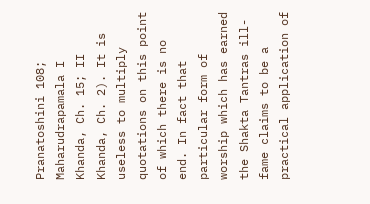Pranatoshini 108; Maharudrapamala I Khanda, Ch. 15; II Khanda, Ch. 2). It is useless to multiply quotations on this point of which there is no end. In fact that particular form of worship which has earned the Shakta Tantras ill-fame claims to be a practical application of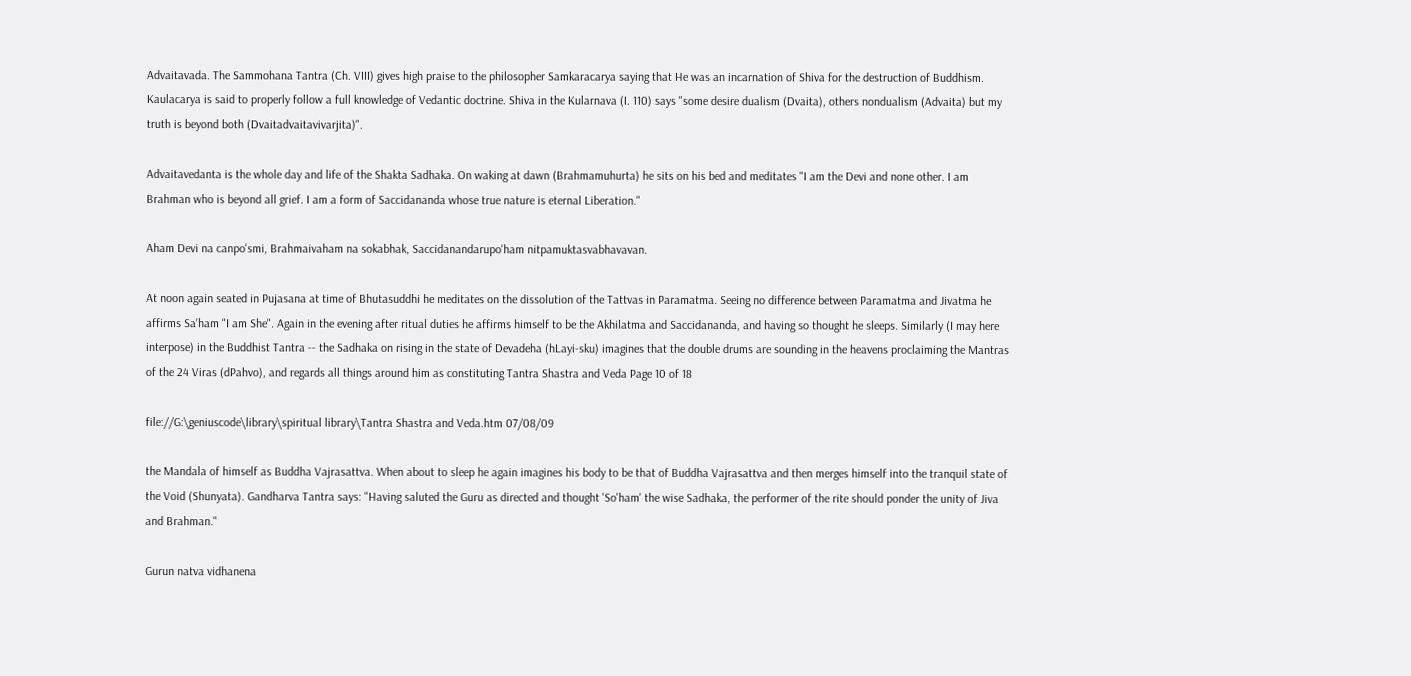Advaitavada. The Sammohana Tantra (Ch. VIII) gives high praise to the philosopher Samkaracarya saying that He was an incarnation of Shiva for the destruction of Buddhism. Kaulacarya is said to properly follow a full knowledge of Vedantic doctrine. Shiva in the Kularnava (I. 110) says "some desire dualism (Dvaita), others nondualism (Advaita) but my truth is beyond both (Dvaitadvaitavivarjita)".

Advaitavedanta is the whole day and life of the Shakta Sadhaka. On waking at dawn (Brahmamuhurta) he sits on his bed and meditates "I am the Devi and none other. I am Brahman who is beyond all grief. I am a form of Saccidananda whose true nature is eternal Liberation."

Aham Devi na canpo'smi, Brahmaivaham na sokabhak, Saccidanandarupo'ham nitpamuktasvabhavavan.

At noon again seated in Pujasana at time of Bhutasuddhi he meditates on the dissolution of the Tattvas in Paramatma. Seeing no difference between Paramatma and Jivatma he affirms Sa'ham "I am She". Again in the evening after ritual duties he affirms himself to be the Akhilatma and Saccidananda, and having so thought he sleeps. Similarly (I may here interpose) in the Buddhist Tantra -- the Sadhaka on rising in the state of Devadeha (hLayi-sku) imagines that the double drums are sounding in the heavens proclaiming the Mantras of the 24 Viras (dPahvo), and regards all things around him as constituting Tantra Shastra and Veda Page 10 of 18

file://G:\geniuscode\library\spiritual library\Tantra Shastra and Veda.htm 07/08/09

the Mandala of himself as Buddha Vajrasattva. When about to sleep he again imagines his body to be that of Buddha Vajrasattva and then merges himself into the tranquil state of the Void (Shunyata). Gandharva Tantra says: "Having saluted the Guru as directed and thought 'So'ham' the wise Sadhaka, the performer of the rite should ponder the unity of Jiva and Brahman."

Gurun natva vidhanena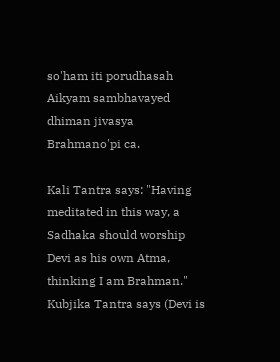so'ham iti porudhasah Aikyam sambhavayed dhiman jivasya Brahmano'pi ca.

Kali Tantra says: "Having meditated in this way, a Sadhaka should worship Devi as his own Atma, thinking I am Brahman." Kubjika Tantra says (Devi is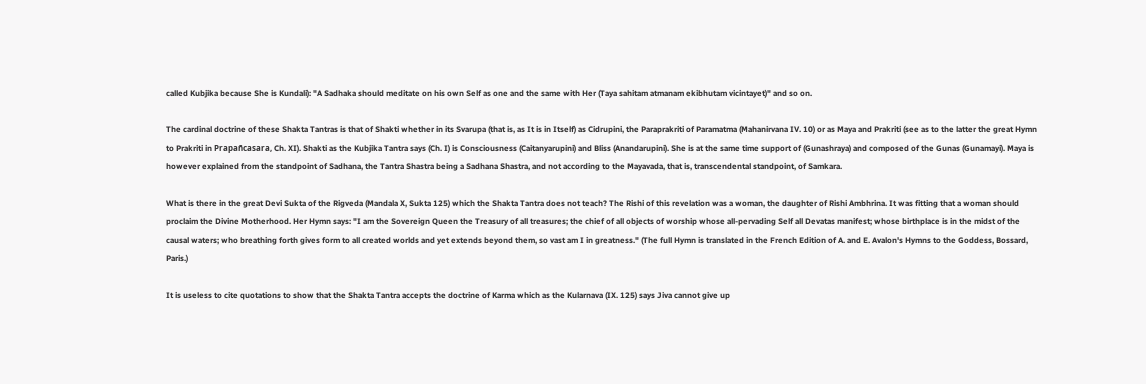called Kubjika because She is Kundali): "A Sadhaka should meditate on his own Self as one and the same with Her (Taya sahitam atmanam ekibhutam vicintayet)" and so on.

The cardinal doctrine of these Shakta Tantras is that of Shakti whether in its Svarupa (that is, as It is in Itself) as Cidrupini, the Paraprakriti of Paramatma (Mahanirvana IV. 10) or as Maya and Prakriti (see as to the latter the great Hymn to Prakriti in Prapañcasara, Ch. XI). Shakti as the Kubjika Tantra says (Ch. I) is Consciousness (Caitanyarupini) and Bliss (Anandarupini). She is at the same time support of (Gunashraya) and composed of the Gunas (Gunamayi). Maya is however explained from the standpoint of Sadhana, the Tantra Shastra being a Sadhana Shastra, and not according to the Mayavada, that is, transcendental standpoint, of Samkara.

What is there in the great Devi Sukta of the Rigveda (Mandala X, Sukta 125) which the Shakta Tantra does not teach? The Rishi of this revelation was a woman, the daughter of Rishi Ambhrina. It was fitting that a woman should proclaim the Divine Motherhood. Her Hymn says: "I am the Sovereign Queen the Treasury of all treasures; the chief of all objects of worship whose all-pervading Self all Devatas manifest; whose birthplace is in the midst of the causal waters; who breathing forth gives form to all created worlds and yet extends beyond them, so vast am I in greatness." (The full Hymn is translated in the French Edition of A. and E. Avalon's Hymns to the Goddess, Bossard, Paris.)

It is useless to cite quotations to show that the Shakta Tantra accepts the doctrine of Karma which as the Kularnava (IX. 125) says Jiva cannot give up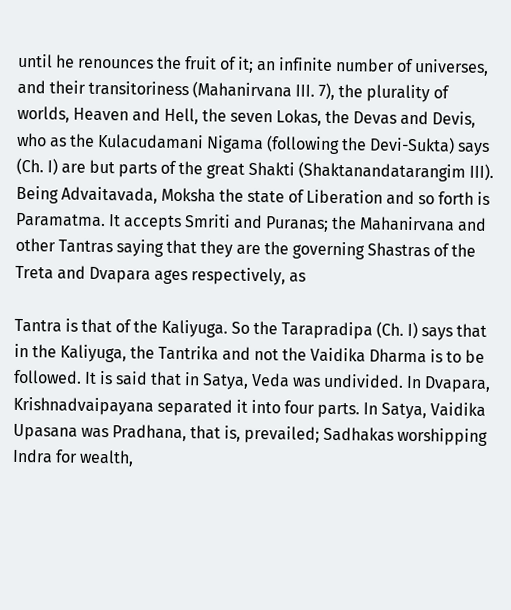until he renounces the fruit of it; an infinite number of universes, and their transitoriness (Mahanirvana III. 7), the plurality of worlds, Heaven and Hell, the seven Lokas, the Devas and Devis, who as the Kulacudamani Nigama (following the Devi-Sukta) says (Ch. I) are but parts of the great Shakti (Shaktanandatarangim III). Being Advaitavada, Moksha the state of Liberation and so forth is Paramatma. It accepts Smriti and Puranas; the Mahanirvana and other Tantras saying that they are the governing Shastras of the Treta and Dvapara ages respectively, as

Tantra is that of the Kaliyuga. So the Tarapradipa (Ch. I) says that in the Kaliyuga, the Tantrika and not the Vaidika Dharma is to be followed. It is said that in Satya, Veda was undivided. In Dvapara, Krishnadvaipayana separated it into four parts. In Satya, Vaidika Upasana was Pradhana, that is, prevailed; Sadhakas worshipping Indra for wealth,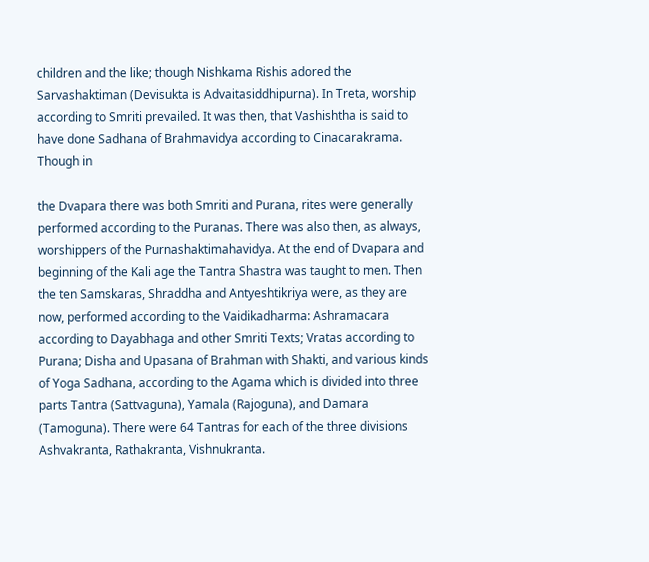children and the like; though Nishkama Rishis adored the Sarvashaktiman (Devisukta is Advaitasiddhipurna). In Treta, worship according to Smriti prevailed. It was then, that Vashishtha is said to have done Sadhana of Brahmavidya according to Cinacarakrama. Though in

the Dvapara there was both Smriti and Purana, rites were generally performed according to the Puranas. There was also then, as always, worshippers of the Purnashaktimahavidya. At the end of Dvapara and beginning of the Kali age the Tantra Shastra was taught to men. Then the ten Samskaras, Shraddha and Antyeshtikriya were, as they are now, performed according to the Vaidikadharma: Ashramacara according to Dayabhaga and other Smriti Texts; Vratas according to Purana; Disha and Upasana of Brahman with Shakti, and various kinds of Yoga Sadhana, according to the Agama which is divided into three parts Tantra (Sattvaguna), Yamala (Rajoguna), and Damara (Tamoguna). There were 64 Tantras for each of the three divisions Ashvakranta, Rathakranta, Vishnukranta.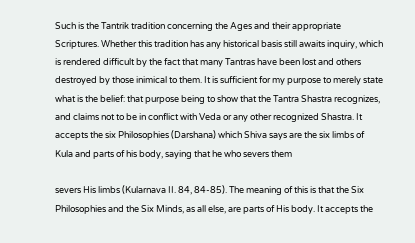Such is the Tantrik tradition concerning the Ages and their appropriate Scriptures. Whether this tradition has any historical basis still awaits inquiry, which is rendered difficult by the fact that many Tantras have been lost and others destroyed by those inimical to them. It is sufficient for my purpose to merely state what is the belief: that purpose being to show that the Tantra Shastra recognizes, and claims not to be in conflict with Veda or any other recognized Shastra. It accepts the six Philosophies (Darshana) which Shiva says are the six limbs of Kula and parts of his body, saying that he who severs them

severs His limbs (Kularnava II. 84, 84-85). The meaning of this is that the Six Philosophies and the Six Minds, as all else, are parts of His body. It accepts the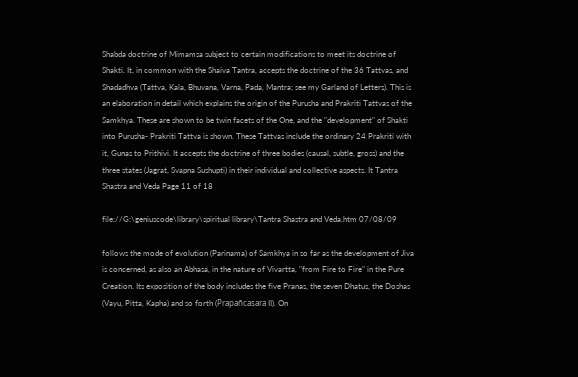Shabda doctrine of Mimamsa subject to certain modifications to meet its doctrine of Shakti. It, in common with the Shaiva Tantra, accepts the doctrine of the 36 Tattvas, and Shadadhva (Tattva, Kala, Bhuvana, Varna, Pada, Mantra; see my Garland of Letters). This is an elaboration in detail which explains the origin of the Purusha and Prakriti Tattvas of the Samkhya. These are shown to be twin facets of the One, and the "development" of Shakti into Purusha- Prakriti Tattva is shown. These Tattvas include the ordinary 24 Prakriti with it, Gunas to Prithivi. It accepts the doctrine of three bodies (causal, subtle, gross) and the three states (Jagrat, Svapna Sushupti) in their individual and collective aspects. It Tantra Shastra and Veda Page 11 of 18

file://G:\geniuscode\library\spiritual library\Tantra Shastra and Veda.htm 07/08/09

follows the mode of evolution (Parinama) of Samkhya in so far as the development of Jiva is concerned, as also an Abhasa, in the nature of Vivartta, "from Fire to Fire" in the Pure Creation. Its exposition of the body includes the five Pranas, the seven Dhatus, the Doshas (Vayu, Pitta, Kapha) and so forth (Prapañcasara II). On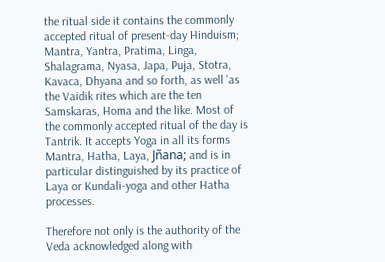the ritual side it contains the commonly accepted ritual of present-day Hinduism; Mantra, Yantra, Pratima, Linga, Shalagrama, Nyasa, Japa, Puja, Stotra, Kavaca, Dhyana and so forth, as well 'as the Vaidik rites which are the ten Samskaras, Homa and the like. Most of the commonly accepted ritual of the day is Tantrik. It accepts Yoga in all its forms Mantra, Hatha, Laya, Jñana; and is in particular distinguished by its practice of Laya or Kundali-yoga and other Hatha processes.

Therefore not only is the authority of the Veda acknowledged along with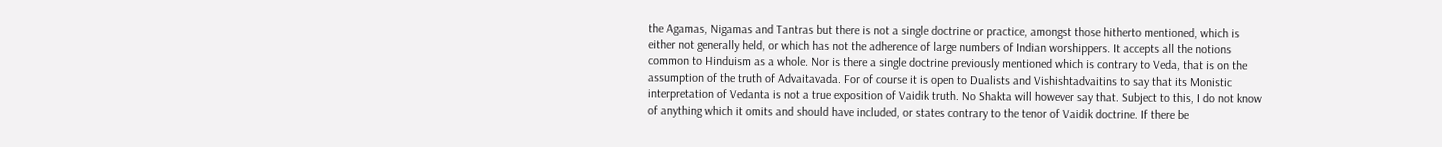the Agamas, Nigamas and Tantras but there is not a single doctrine or practice, amongst those hitherto mentioned, which is either not generally held, or which has not the adherence of large numbers of Indian worshippers. It accepts all the notions common to Hinduism as a whole. Nor is there a single doctrine previously mentioned which is contrary to Veda, that is on the assumption of the truth of Advaitavada. For of course it is open to Dualists and Vishishtadvaitins to say that its Monistic interpretation of Vedanta is not a true exposition of Vaidik truth. No Shakta will however say that. Subject to this, I do not know of anything which it omits and should have included, or states contrary to the tenor of Vaidik doctrine. If there be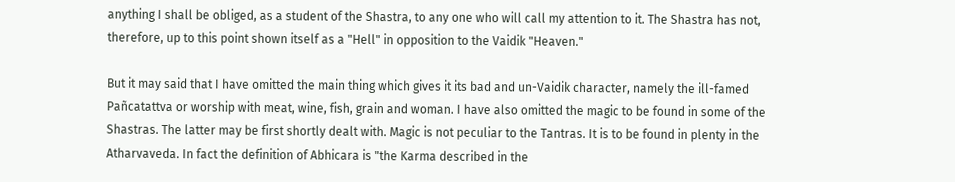anything I shall be obliged, as a student of the Shastra, to any one who will call my attention to it. The Shastra has not, therefore, up to this point shown itself as a "Hell" in opposition to the Vaidik "Heaven."

But it may said that I have omitted the main thing which gives it its bad and un-Vaidik character, namely the ill-famed Pañcatattva or worship with meat, wine, fish, grain and woman. I have also omitted the magic to be found in some of the Shastras. The latter may be first shortly dealt with. Magic is not peculiar to the Tantras. It is to be found in plenty in the Atharvaveda. In fact the definition of Abhicara is "the Karma described in the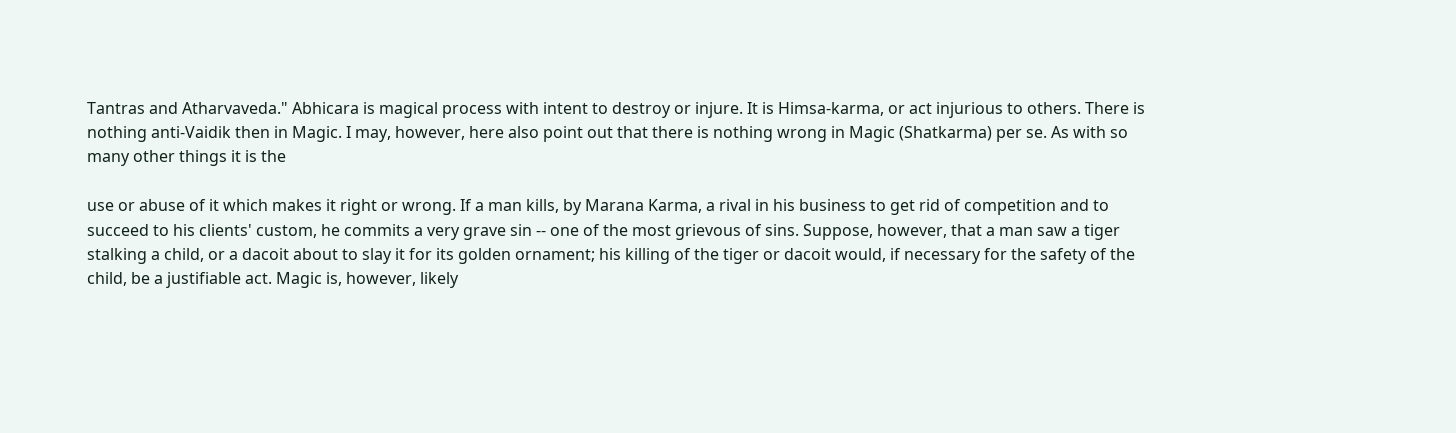Tantras and Atharvaveda." Abhicara is magical process with intent to destroy or injure. It is Himsa-karma, or act injurious to others. There is nothing anti-Vaidik then in Magic. I may, however, here also point out that there is nothing wrong in Magic (Shatkarma) per se. As with so many other things it is the

use or abuse of it which makes it right or wrong. If a man kills, by Marana Karma, a rival in his business to get rid of competition and to succeed to his clients' custom, he commits a very grave sin -- one of the most grievous of sins. Suppose, however, that a man saw a tiger stalking a child, or a dacoit about to slay it for its golden ornament; his killing of the tiger or dacoit would, if necessary for the safety of the child, be a justifiable act. Magic is, however, likely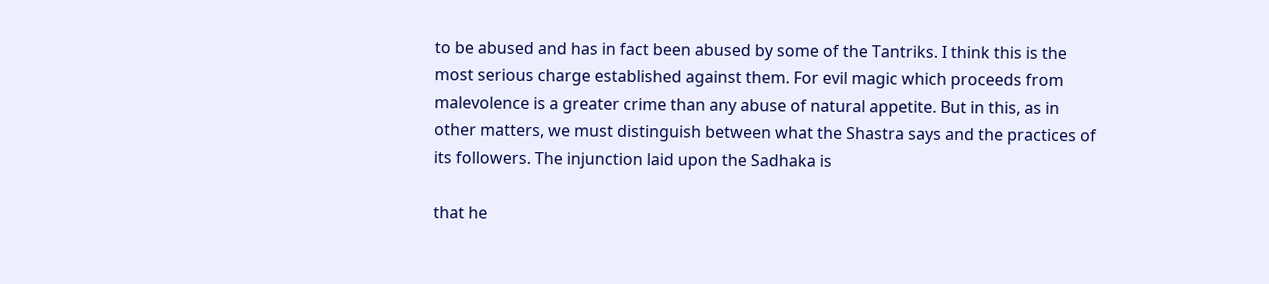to be abused and has in fact been abused by some of the Tantriks. I think this is the most serious charge established against them. For evil magic which proceeds from malevolence is a greater crime than any abuse of natural appetite. But in this, as in other matters, we must distinguish between what the Shastra says and the practices of its followers. The injunction laid upon the Sadhaka is

that he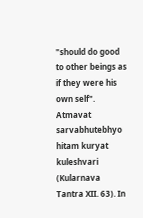"should do good to other beings as if they were his own self". Atmavat sarvabhutebhyo hitam kuryat kuleshvari (Kularnava Tantra XII. 63). In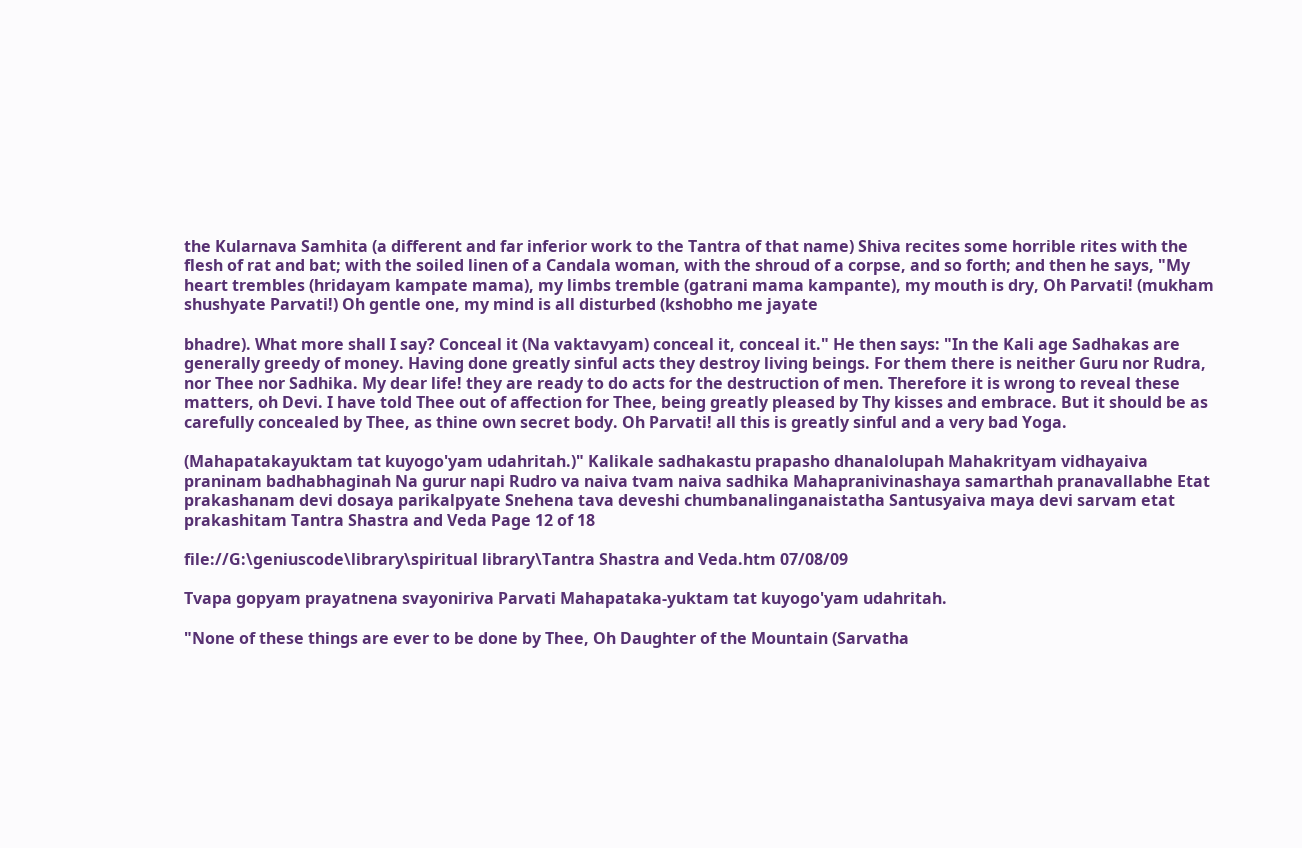the Kularnava Samhita (a different and far inferior work to the Tantra of that name) Shiva recites some horrible rites with the flesh of rat and bat; with the soiled linen of a Candala woman, with the shroud of a corpse, and so forth; and then he says, "My heart trembles (hridayam kampate mama), my limbs tremble (gatrani mama kampante), my mouth is dry, Oh Parvati! (mukham shushyate Parvati!) Oh gentle one, my mind is all disturbed (kshobho me jayate

bhadre). What more shall I say? Conceal it (Na vaktavyam) conceal it, conceal it." He then says: "In the Kali age Sadhakas are generally greedy of money. Having done greatly sinful acts they destroy living beings. For them there is neither Guru nor Rudra, nor Thee nor Sadhika. My dear life! they are ready to do acts for the destruction of men. Therefore it is wrong to reveal these matters, oh Devi. I have told Thee out of affection for Thee, being greatly pleased by Thy kisses and embrace. But it should be as carefully concealed by Thee, as thine own secret body. Oh Parvati! all this is greatly sinful and a very bad Yoga.

(Mahapatakayuktam tat kuyogo'yam udahritah.)" Kalikale sadhakastu prapasho dhanalolupah Mahakrityam vidhayaiva praninam badhabhaginah Na gurur napi Rudro va naiva tvam naiva sadhika Mahapranivinashaya samarthah pranavallabhe Etat prakashanam devi dosaya parikalpyate Snehena tava deveshi chumbanalinganaistatha Santusyaiva maya devi sarvam etat prakashitam Tantra Shastra and Veda Page 12 of 18

file://G:\geniuscode\library\spiritual library\Tantra Shastra and Veda.htm 07/08/09

Tvapa gopyam prayatnena svayoniriva Parvati Mahapataka-yuktam tat kuyogo'yam udahritah.

"None of these things are ever to be done by Thee, Oh Daughter of the Mountain (Sarvatha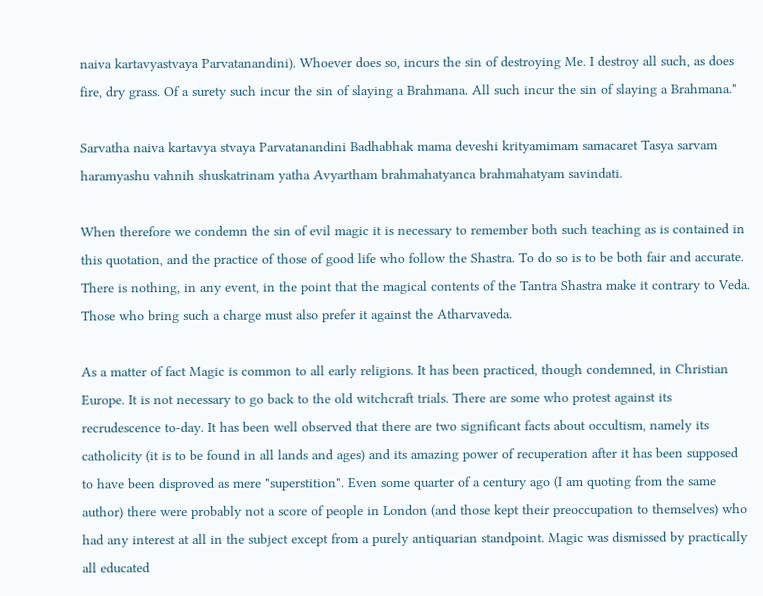naiva kartavyastvaya Parvatanandini). Whoever does so, incurs the sin of destroying Me. I destroy all such, as does fire, dry grass. Of a surety such incur the sin of slaying a Brahmana. All such incur the sin of slaying a Brahmana."

Sarvatha naiva kartavya stvaya Parvatanandini Badhabhak mama deveshi krityamimam samacaret Tasya sarvam haramyashu vahnih shuskatrinam yatha Avyartham brahmahatyanca brahmahatyam savindati.

When therefore we condemn the sin of evil magic it is necessary to remember both such teaching as is contained in this quotation, and the practice of those of good life who follow the Shastra. To do so is to be both fair and accurate. There is nothing, in any event, in the point that the magical contents of the Tantra Shastra make it contrary to Veda. Those who bring such a charge must also prefer it against the Atharvaveda.

As a matter of fact Magic is common to all early religions. It has been practiced, though condemned, in Christian Europe. It is not necessary to go back to the old witchcraft trials. There are some who protest against its recrudescence to-day. It has been well observed that there are two significant facts about occultism, namely its catholicity (it is to be found in all lands and ages) and its amazing power of recuperation after it has been supposed to have been disproved as mere "superstition". Even some quarter of a century ago (I am quoting from the same author) there were probably not a score of people in London (and those kept their preoccupation to themselves) who had any interest at all in the subject except from a purely antiquarian standpoint. Magic was dismissed by practically all educated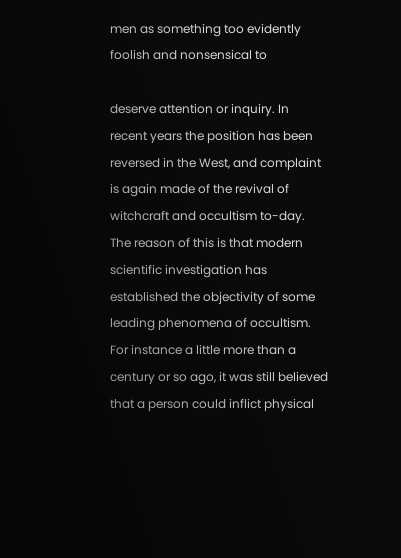men as something too evidently foolish and nonsensical to

deserve attention or inquiry. In recent years the position has been reversed in the West, and complaint is again made of the revival of witchcraft and occultism to-day. The reason of this is that modern scientific investigation has established the objectivity of some leading phenomena of occultism. For instance a little more than a century or so ago, it was still believed that a person could inflict physical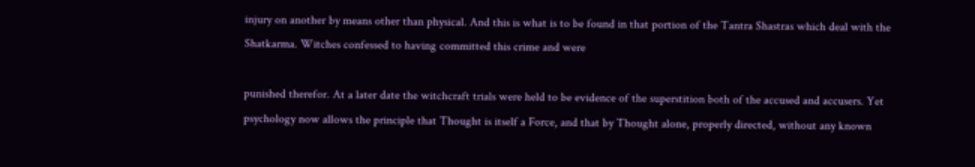injury on another by means other than physical. And this is what is to be found in that portion of the Tantra Shastras which deal with the Shatkarma. Witches confessed to having committed this crime and were

punished therefor. At a later date the witchcraft trials were held to be evidence of the superstition both of the accused and accusers. Yet psychology now allows the principle that Thought is itself a Force, and that by Thought alone, properly directed, without any known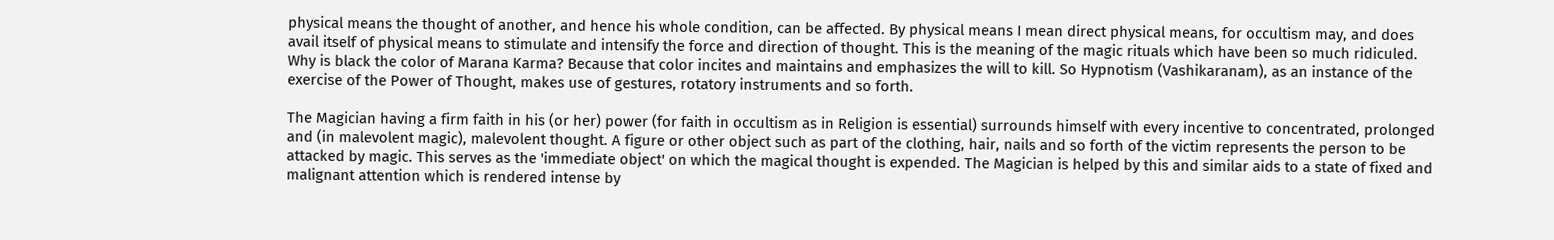physical means the thought of another, and hence his whole condition, can be affected. By physical means I mean direct physical means, for occultism may, and does avail itself of physical means to stimulate and intensify the force and direction of thought. This is the meaning of the magic rituals which have been so much ridiculed. Why is black the color of Marana Karma? Because that color incites and maintains and emphasizes the will to kill. So Hypnotism (Vashikaranam), as an instance of the exercise of the Power of Thought, makes use of gestures, rotatory instruments and so forth.

The Magician having a firm faith in his (or her) power (for faith in occultism as in Religion is essential) surrounds himself with every incentive to concentrated, prolonged and (in malevolent magic), malevolent thought. A figure or other object such as part of the clothing, hair, nails and so forth of the victim represents the person to be attacked by magic. This serves as the 'immediate object' on which the magical thought is expended. The Magician is helped by this and similar aids to a state of fixed and malignant attention which is rendered intense by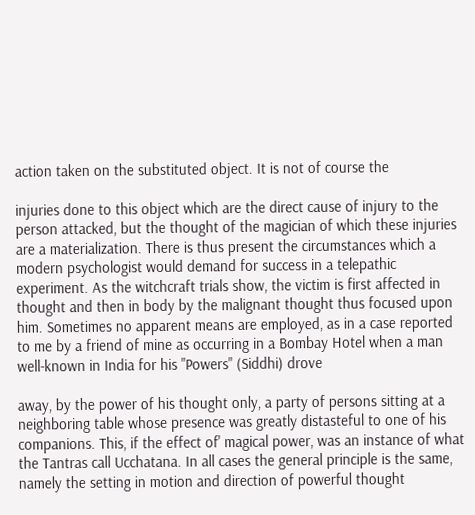action taken on the substituted object. It is not of course the

injuries done to this object which are the direct cause of injury to the person attacked, but the thought of the magician of which these injuries are a materialization. There is thus present the circumstances which a modern psychologist would demand for success in a telepathic experiment. As the witchcraft trials show, the victim is first affected in thought and then in body by the malignant thought thus focused upon him. Sometimes no apparent means are employed, as in a case reported to me by a friend of mine as occurring in a Bombay Hotel when a man well-known in India for his "Powers" (Siddhi) drove

away, by the power of his thought only, a party of persons sitting at a neighboring table whose presence was greatly distasteful to one of his companions. This, if the effect of' magical power, was an instance of what the Tantras call Ucchatana. In all cases the general principle is the same, namely the setting in motion and direction of powerful thought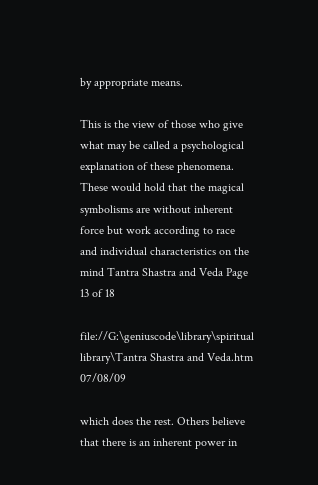by appropriate means.

This is the view of those who give what may be called a psychological explanation of these phenomena. These would hold that the magical symbolisms are without inherent force but work according to race and individual characteristics on the mind Tantra Shastra and Veda Page 13 of 18

file://G:\geniuscode\library\spiritual library\Tantra Shastra and Veda.htm 07/08/09

which does the rest. Others believe that there is an inherent power in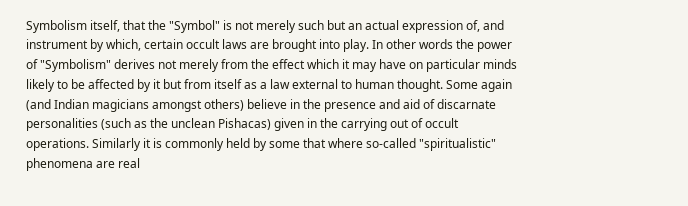Symbolism itself, that the "Symbol" is not merely such but an actual expression of, and instrument by which, certain occult laws are brought into play. In other words the power of "Symbolism" derives not merely from the effect which it may have on particular minds likely to be affected by it but from itself as a law external to human thought. Some again (and Indian magicians amongst others) believe in the presence and aid of discarnate personalities (such as the unclean Pishacas) given in the carrying out of occult operations. Similarly it is commonly held by some that where so-called "spiritualistic" phenomena are real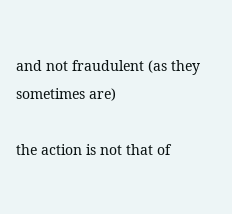and not fraudulent (as they sometimes are)

the action is not that of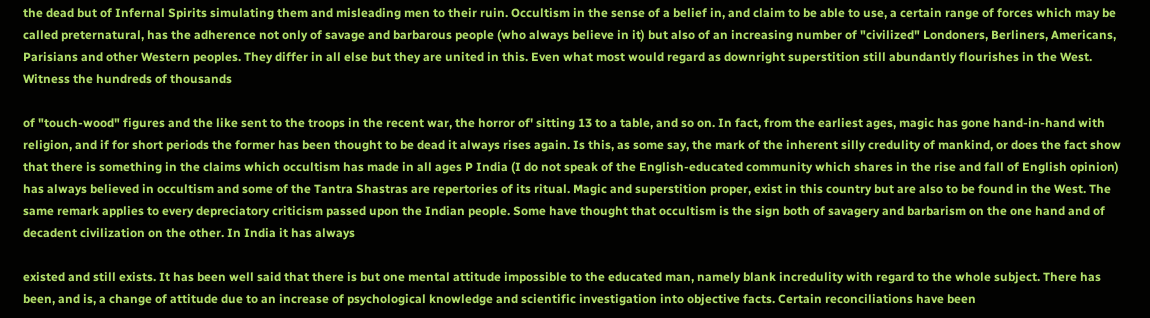the dead but of Infernal Spirits simulating them and misleading men to their ruin. Occultism in the sense of a belief in, and claim to be able to use, a certain range of forces which may be called preternatural, has the adherence not only of savage and barbarous people (who always believe in it) but also of an increasing number of "civilized" Londoners, Berliners, Americans, Parisians and other Western peoples. They differ in all else but they are united in this. Even what most would regard as downright superstition still abundantly flourishes in the West. Witness the hundreds of thousands

of "touch-wood" figures and the like sent to the troops in the recent war, the horror of' sitting 13 to a table, and so on. In fact, from the earliest ages, magic has gone hand-in-hand with religion, and if for short periods the former has been thought to be dead it always rises again. Is this, as some say, the mark of the inherent silly credulity of mankind, or does the fact show that there is something in the claims which occultism has made in all ages P India (I do not speak of the English-educated community which shares in the rise and fall of English opinion) has always believed in occultism and some of the Tantra Shastras are repertories of its ritual. Magic and superstition proper, exist in this country but are also to be found in the West. The same remark applies to every depreciatory criticism passed upon the Indian people. Some have thought that occultism is the sign both of savagery and barbarism on the one hand and of decadent civilization on the other. In India it has always

existed and still exists. It has been well said that there is but one mental attitude impossible to the educated man, namely blank incredulity with regard to the whole subject. There has been, and is, a change of attitude due to an increase of psychological knowledge and scientific investigation into objective facts. Certain reconciliations have been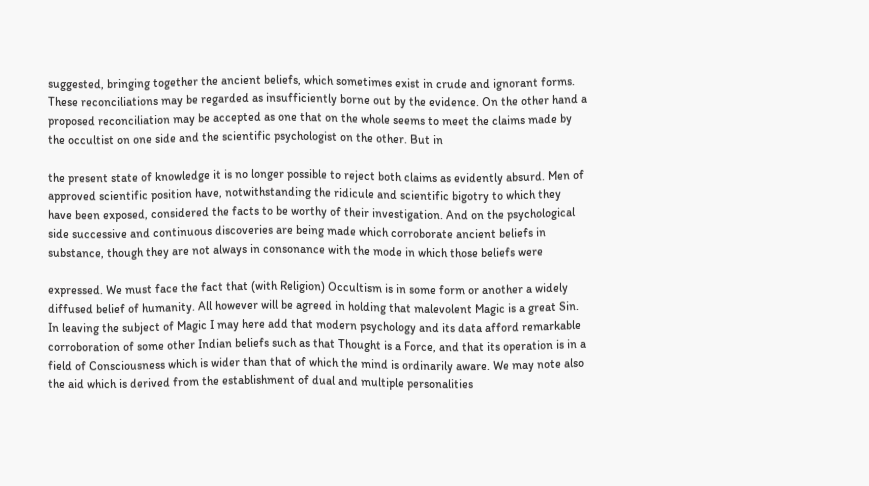suggested, bringing together the ancient beliefs, which sometimes exist in crude and ignorant forms. These reconciliations may be regarded as insufficiently borne out by the evidence. On the other hand a proposed reconciliation may be accepted as one that on the whole seems to meet the claims made by the occultist on one side and the scientific psychologist on the other. But in

the present state of knowledge it is no longer possible to reject both claims as evidently absurd. Men of approved scientific position have, notwithstanding the ridicule and scientific bigotry to which they have been exposed, considered the facts to be worthy of their investigation. And on the psychological side successive and continuous discoveries are being made which corroborate ancient beliefs in substance, though they are not always in consonance with the mode in which those beliefs were

expressed. We must face the fact that (with Religion) Occultism is in some form or another a widely diffused belief of humanity. All however will be agreed in holding that malevolent Magic is a great Sin. In leaving the subject of Magic I may here add that modern psychology and its data afford remarkable corroboration of some other Indian beliefs such as that Thought is a Force, and that its operation is in a field of Consciousness which is wider than that of which the mind is ordinarily aware. We may note also the aid which is derived from the establishment of dual and multiple personalities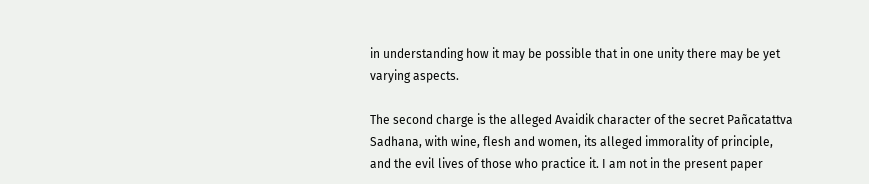in understanding how it may be possible that in one unity there may be yet varying aspects.

The second charge is the alleged Avaidik character of the secret Pañcatattva Sadhana, with wine, flesh and women, its alleged immorality of principle, and the evil lives of those who practice it. I am not in the present paper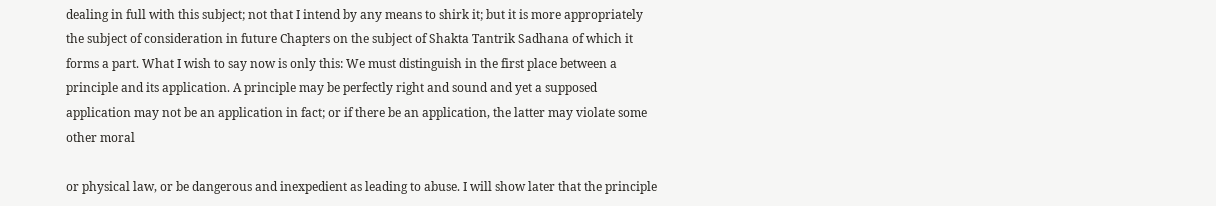dealing in full with this subject; not that I intend by any means to shirk it; but it is more appropriately the subject of consideration in future Chapters on the subject of Shakta Tantrik Sadhana of which it forms a part. What I wish to say now is only this: We must distinguish in the first place between a principle and its application. A principle may be perfectly right and sound and yet a supposed application may not be an application in fact; or if there be an application, the latter may violate some other moral

or physical law, or be dangerous and inexpedient as leading to abuse. I will show later that the principle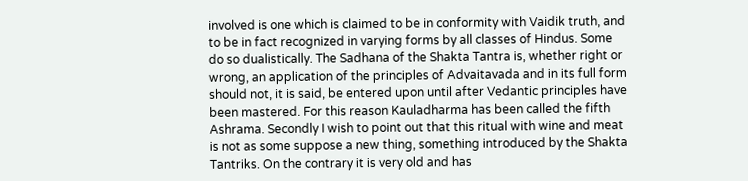involved is one which is claimed to be in conformity with Vaidik truth, and to be in fact recognized in varying forms by all classes of Hindus. Some do so dualistically. The Sadhana of the Shakta Tantra is, whether right or wrong, an application of the principles of Advaitavada and in its full form should not, it is said, be entered upon until after Vedantic principles have been mastered. For this reason Kauladharma has been called the fifth Ashrama. Secondly I wish to point out that this ritual with wine and meat is not as some suppose a new thing, something introduced by the Shakta Tantriks. On the contrary it is very old and has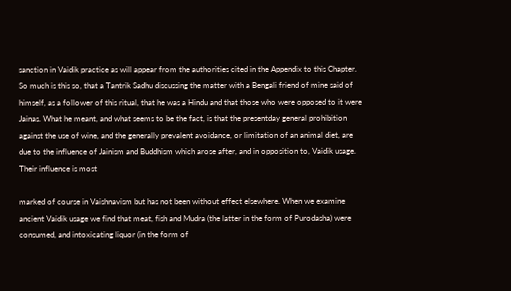sanction in Vaidik practice as will appear from the authorities cited in the Appendix to this Chapter. So much is this so, that a Tantrik Sadhu discussing the matter with a Bengali friend of mine said of himself, as a follower of this ritual, that he was a Hindu and that those who were opposed to it were Jainas. What he meant, and what seems to be the fact, is that the presentday general prohibition against the use of wine, and the generally prevalent avoidance, or limitation of an animal diet, are due to the influence of Jainism and Buddhism which arose after, and in opposition to, Vaidik usage. Their influence is most

marked of course in Vaishnavism but has not been without effect elsewhere. When we examine ancient Vaidik usage we find that meat, fish and Mudra (the latter in the form of Purodasha) were consumed, and intoxicating liquor (in the form of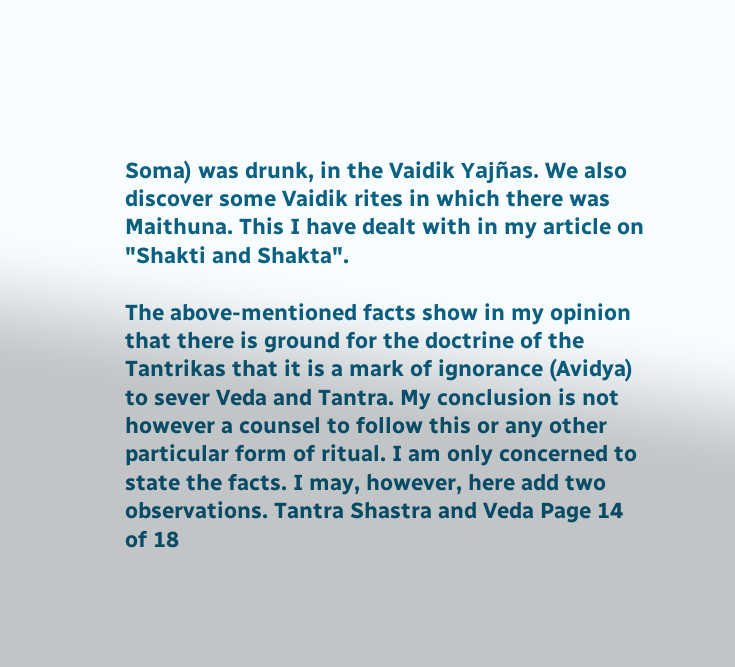Soma) was drunk, in the Vaidik Yajñas. We also discover some Vaidik rites in which there was Maithuna. This I have dealt with in my article on "Shakti and Shakta".

The above-mentioned facts show in my opinion that there is ground for the doctrine of the Tantrikas that it is a mark of ignorance (Avidya) to sever Veda and Tantra. My conclusion is not however a counsel to follow this or any other particular form of ritual. I am only concerned to state the facts. I may, however, here add two observations. Tantra Shastra and Veda Page 14 of 18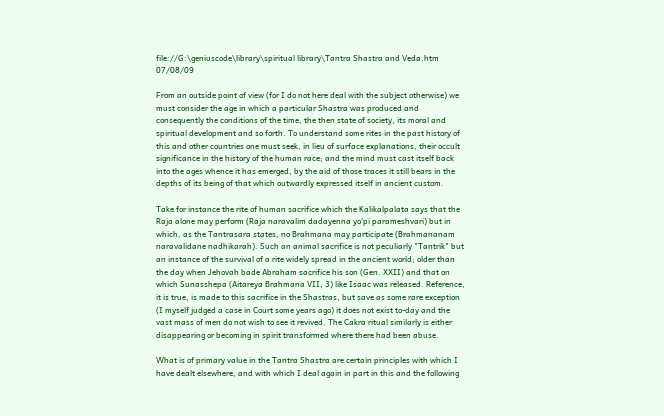file://G:\geniuscode\library\spiritual library\Tantra Shastra and Veda.htm 07/08/09

From an outside point of view (for I do not here deal with the subject otherwise) we must consider the age in which a particular Shastra was produced and consequently the conditions of the time, the then state of society, its moral and spiritual development and so forth. To understand some rites in the past history of this and other countries one must seek, in lieu of surface explanations, their occult significance in the history of the human race; and the mind must cast itself back into the ages whence it has emerged, by the aid of those traces it still bears in the depths of its being of that which outwardly expressed itself in ancient custom.

Take for instance the rite of human sacrifice which the Kalikalpalata says that the Raja alone may perform (Raja naravalim dadayenna yo'pi parameshvari) but in which, as the Tantrasara states, no Brahmana may participate (Brahmananam naravalidane nadhikarah). Such an animal sacrifice is not peculiarly "Tantrik" but an instance of the survival of a rite widely spread in the ancient world; older than the day when Jehovah bade Abraham sacrifice his son (Gen. XXII) and that on which Sunasshepa (Aitareya Brahmana VII, 3) like Isaac was released. Reference, it is true, is made to this sacrifice in the Shastras, but save as some rare exception (I myself judged a case in Court some years ago) it does not exist to-day and the vast mass of men do not wish to see it revived. The Cakra ritual similarly is either disappearing or becoming in spirit transformed where there had been abuse.

What is of primary value in the Tantra Shastra are certain principles with which I have dealt elsewhere, and with which I deal again in part in this and the following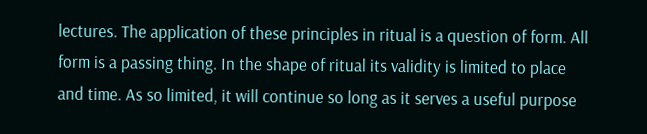lectures. The application of these principles in ritual is a question of form. All form is a passing thing. In the shape of ritual its validity is limited to place and time. As so limited, it will continue so long as it serves a useful purpose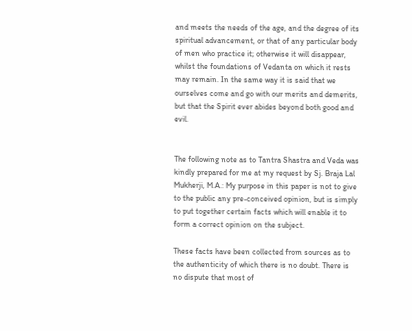and meets the needs of the age, and the degree of its spiritual advancement, or that of any particular body of men who practice it; otherwise it will disappear, whilst the foundations of Vedanta on which it rests may remain. In the same way it is said that we ourselves come and go with our merits and demerits, but that the Spirit ever abides beyond both good and evil.


The following note as to Tantra Shastra and Veda was kindly prepared for me at my request by Sj. Braja Lal Mukherji, M.A.: My purpose in this paper is not to give to the public any pre-conceived opinion, but is simply to put together certain facts which will enable it to form a correct opinion on the subject.

These facts have been collected from sources as to the authenticity of which there is no doubt. There is no dispute that most of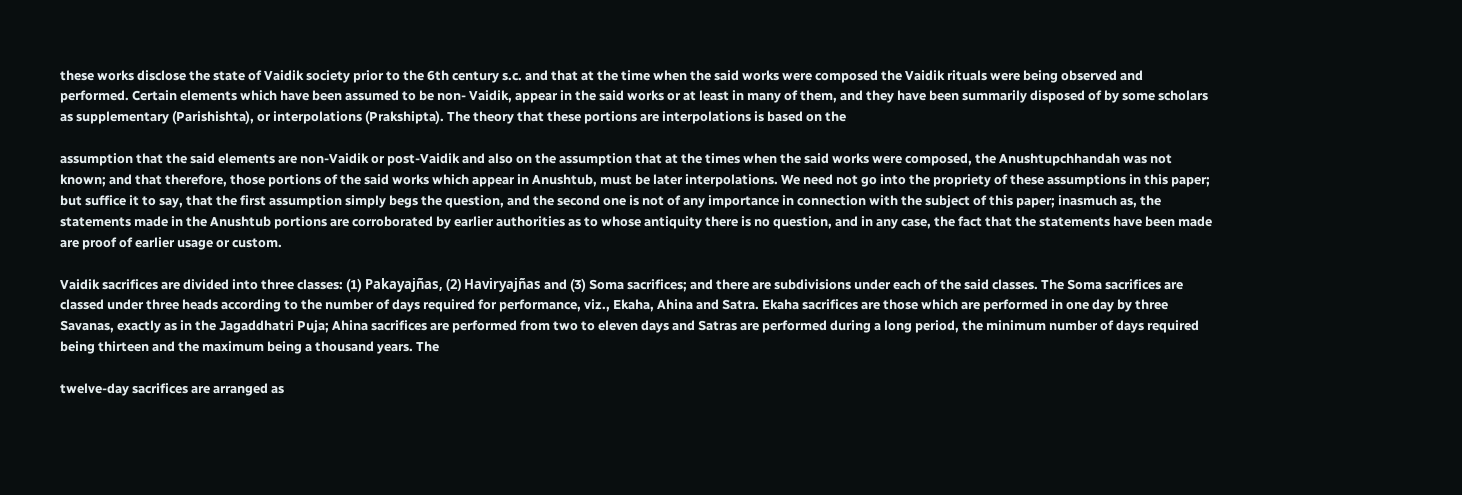these works disclose the state of Vaidik society prior to the 6th century s.c. and that at the time when the said works were composed the Vaidik rituals were being observed and performed. Certain elements which have been assumed to be non- Vaidik, appear in the said works or at least in many of them, and they have been summarily disposed of by some scholars as supplementary (Parishishta), or interpolations (Prakshipta). The theory that these portions are interpolations is based on the

assumption that the said elements are non-Vaidik or post-Vaidik and also on the assumption that at the times when the said works were composed, the Anushtupchhandah was not known; and that therefore, those portions of the said works which appear in Anushtub, must be later interpolations. We need not go into the propriety of these assumptions in this paper; but suffice it to say, that the first assumption simply begs the question, and the second one is not of any importance in connection with the subject of this paper; inasmuch as, the statements made in the Anushtub portions are corroborated by earlier authorities as to whose antiquity there is no question, and in any case, the fact that the statements have been made are proof of earlier usage or custom.

Vaidik sacrifices are divided into three classes: (1) Pakayajñas, (2) Haviryajñas and (3) Soma sacrifices; and there are subdivisions under each of the said classes. The Soma sacrifices are classed under three heads according to the number of days required for performance, viz., Ekaha, Ahina and Satra. Ekaha sacrifices are those which are performed in one day by three Savanas, exactly as in the Jagaddhatri Puja; Ahina sacrifices are performed from two to eleven days and Satras are performed during a long period, the minimum number of days required being thirteen and the maximum being a thousand years. The

twelve-day sacrifices are arranged as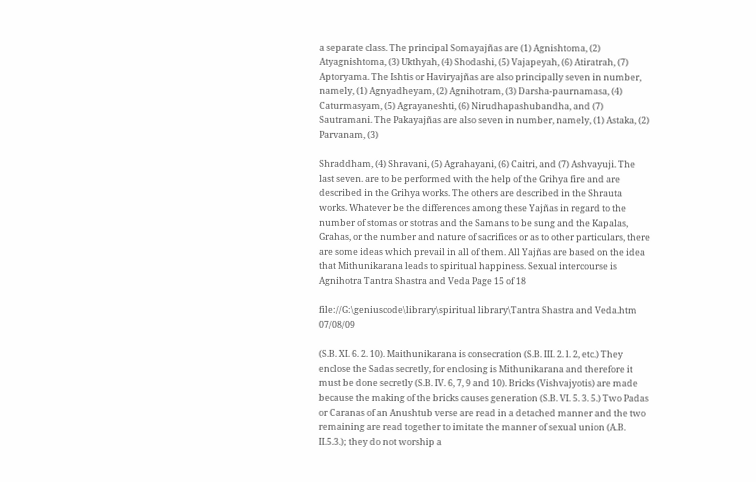a separate class. The principal Somayajñas are (1) Agnishtoma, (2) Atyagnishtoma, (3) Ukthyah, (4) Shodashi, (5) Vajapeyah, (6) Atiratrah, (7) Aptoryama. The Ishtis or Haviryajñas are also principally seven in number, namely, (1) Agnyadheyam, (2) Agnihotram, (3) Darsha-paurnamasa, (4) Caturmasyam, (5) Agrayaneshti, (6) Nirudhapashubandha, and (7) Sautramani. The Pakayajñas are also seven in number, namely, (1) Astaka, (2) Parvanam, (3)

Shraddham, (4) Shravani, (5) Agrahayani, (6) Caitri, and (7) Ashvayuji. The last seven. are to be performed with the help of the Grihya fire and are described in the Grihya works. The others are described in the Shrauta works. Whatever be the differences among these Yajñas in regard to the number of stomas or stotras and the Samans to be sung and the Kapalas, Grahas, or the number and nature of sacrifices or as to other particulars, there are some ideas which prevail in all of them. All Yajñas are based on the idea that Mithunikarana leads to spiritual happiness. Sexual intercourse is Agnihotra Tantra Shastra and Veda Page 15 of 18

file://G:\geniuscode\library\spiritual library\Tantra Shastra and Veda.htm 07/08/09

(S.B. XI. 6. 2. 10). Maithunikarana is consecration (S.B. III. 2. l. 2, etc.) They enclose the Sadas secretly, for enclosing is Mithunikarana and therefore it must be done secretly (S.B. IV. 6, 7, 9 and 10). Bricks (Vishvajyotis) are made because the making of the bricks causes generation (S.B. VI. 5. 3. 5.) Two Padas or Caranas of an Anushtub verse are read in a detached manner and the two remaining are read together to imitate the manner of sexual union (A.B. II.5.3.); they do not worship a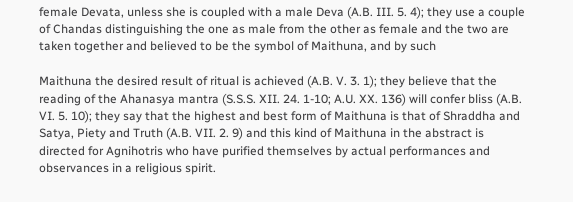female Devata, unless she is coupled with a male Deva (A.B. III. 5. 4); they use a couple of Chandas distinguishing the one as male from the other as female and the two are taken together and believed to be the symbol of Maithuna, and by such

Maithuna the desired result of ritual is achieved (A.B. V. 3. 1); they believe that the reading of the Ahanasya mantra (S.S.S. XII. 24. 1-10; A.U. XX. 136) will confer bliss (A.B. VI. 5. 10); they say that the highest and best form of Maithuna is that of Shraddha and Satya, Piety and Truth (A.B. VII. 2. 9) and this kind of Maithuna in the abstract is directed for Agnihotris who have purified themselves by actual performances and observances in a religious spirit.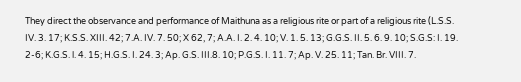They direct the observance and performance of Maithuna as a religious rite or part of a religious rite (L.S.S. IV. 3. 17; K.S.S. XIII. 42; 7.A. IV. 7. 50; X 62, 7; A.A. I. 2. 4. 10; V. 1. 5. 13; G.G.S. II. 5. 6. 9. 10; S.G.S: I. 19. 2-6; K.G.S. l. 4. 15; H.G.S. I. 24. 3; Ap. G.S. III.8. 10; P.G.S. I. 11. 7; Ap. V. 25. 11; Tan. Br. VIII. 7.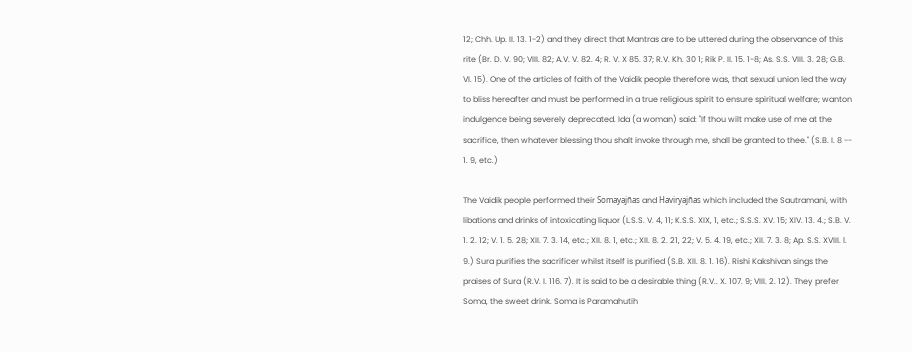12; Chh. Up. II. 13. 1-2) and they direct that Mantras are to be uttered during the observance of this rite (Br. D. V. 90; VIII. 82; A.V. V. 82. 4; R. V. X 85. 37; R.V. Kh. 30 1; Rik P. II. 15. 1-8; As. S.S. VIII. 3. 28; G.B. VI. 15). One of the articles of faith of the Vaidik people therefore was, that sexual union led the way to bliss hereafter and must be performed in a true religious spirit to ensure spiritual welfare; wanton indulgence being severely deprecated. Ida (a woman) said: "If thou wilt make use of me at the sacrifice, then whatever blessing thou shalt invoke through me, shall be granted to thee." (S.B. I. 8 -- 1. 9, etc.)

The Vaidik people performed their Somayajñas and Haviryajñas which included the Sautramani, with libations and drinks of intoxicating liquor (L.S.S. V. 4, 11; K.S.S. XIX, 1, etc.; S.S.S. XV. 15; XIV. 13. 4.; S.B. V. 1. 2. 12; V. 1. 5. 28; XII. 7. 3. 14, etc.; XII. 8. 1, etc.; XII. 8. 2. 21, 22; V. 5. 4. 19, etc.; XII. 7. 3. 8; Ap. S.S. XVIII. l. 9.) Sura purifies the sacrificer whilst itself is purified (S.B. XII. 8. 1. 16). Rishi Kakshivan sings the praises of Sura (R.V. I. 116. 7). It is said to be a desirable thing (R.V.. X. 107. 9; VIII. 2. 12). They prefer Soma, the sweet drink. Soma is Paramahutih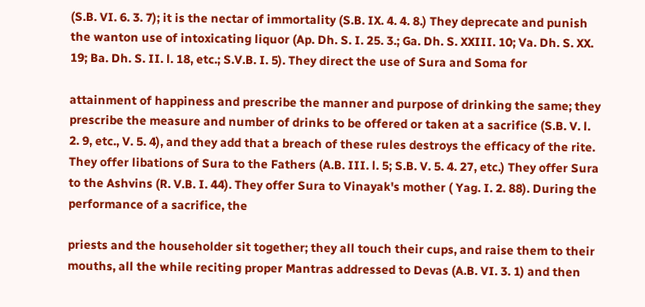(S.B. VI. 6. 3. 7); it is the nectar of immortality (S.B. IX. 4. 4. 8.) They deprecate and punish the wanton use of intoxicating liquor (Ap. Dh. S. I. 25. 3.; Ga. Dh. S. XXIII. 10; Va. Dh. S. XX. 19; Ba. Dh. S. II. l. 18, etc.; S.V.B. I. 5). They direct the use of Sura and Soma for

attainment of happiness and prescribe the manner and purpose of drinking the same; they prescribe the measure and number of drinks to be offered or taken at a sacrifice (S.B. V. l. 2. 9, etc., V. 5. 4), and they add that a breach of these rules destroys the efficacy of the rite. They offer libations of Sura to the Fathers (A.B. III. l. 5; S.B. V. 5. 4. 27, etc.) They offer Sura to the Ashvins (R. V.B. I. 44). They offer Sura to Vinayak's mother ( Yag. I. 2. 88). During the performance of a sacrifice, the

priests and the householder sit together; they all touch their cups, and raise them to their mouths, all the while reciting proper Mantras addressed to Devas (A.B. VI. 3. 1) and then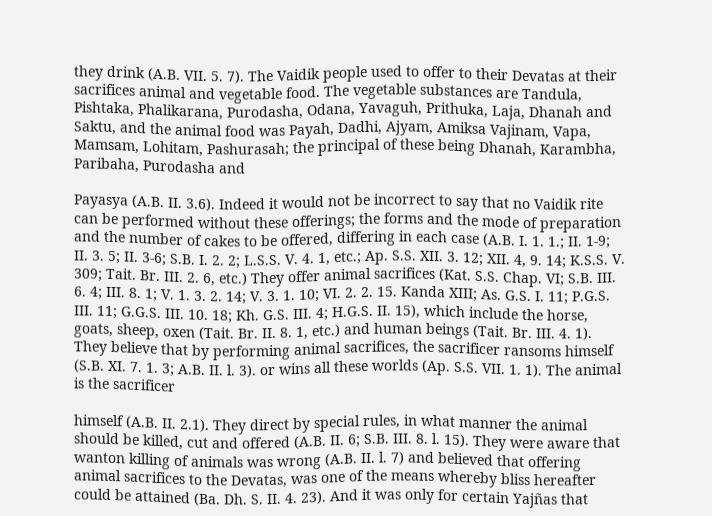they drink (A.B. VII. 5. 7). The Vaidik people used to offer to their Devatas at their sacrifices animal and vegetable food. The vegetable substances are Tandula, Pishtaka, Phalikarana, Purodasha, Odana, Yavaguh, Prithuka, Laja, Dhanah and Saktu, and the animal food was Payah, Dadhi, Ajyam, Amiksa Vajinam, Vapa, Mamsam, Lohitam, Pashurasah; the principal of these being Dhanah, Karambha, Paribaha, Purodasha and

Payasya (A.B. II. 3.6). Indeed it would not be incorrect to say that no Vaidik rite can be performed without these offerings; the forms and the mode of preparation and the number of cakes to be offered, differing in each case (A.B. I. 1. 1.; II. 1-9; II. 3. 5; II. 3-6; S.B. I. 2. 2; L.S.S. V. 4. 1, etc.; Ap. S.S. XII. 3. 12; XII. 4, 9. 14; K.S.S. V. 309; Tait. Br. III. 2. 6, etc.) They offer animal sacrifices (Kat. S.S. Chap. VI; S.B. III. 6. 4; III. 8. 1; V. 1. 3. 2. 14; V. 3. 1. 10; VI. 2. 2. 15. Kanda XIII; As. G.S. I. 11; P.G.S. III. 11; G.G.S. III. 10. 18; Kh. G.S. III. 4; H.G.S. II. 15), which include the horse, goats, sheep, oxen (Tait. Br. II. 8. 1, etc.) and human beings (Tait. Br. III. 4. 1). They believe that by performing animal sacrifices, the sacrificer ransoms himself (S.B. XI. 7. 1. 3; A.B. II. l. 3). or wins all these worlds (Ap. S.S. VII. 1. 1). The animal is the sacrificer

himself (A.B. II. 2.1). They direct by special rules, in what manner the animal should be killed, cut and offered (A.B. II. 6; S.B. III. 8. l. 15). They were aware that wanton killing of animals was wrong (A.B. II. l. 7) and believed that offering animal sacrifices to the Devatas, was one of the means whereby bliss hereafter could be attained (Ba. Dh. S. II. 4. 23). And it was only for certain Yajñas that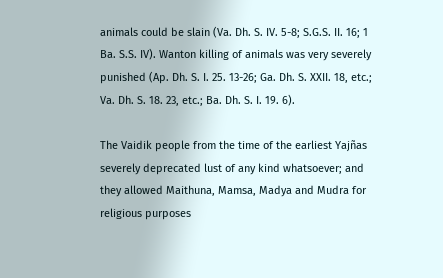animals could be slain (Va. Dh. S. IV. 5-8; S.G.S. II. 16; 1 Ba. S.S. IV). Wanton killing of animals was very severely punished (Ap. Dh. S. I. 25. 13-26; Ga. Dh. S. XXII. 18, etc.; Va. Dh. S. 18. 23, etc.; Ba. Dh. S. I. 19. 6).

The Vaidik people from the time of the earliest Yajñas severely deprecated lust of any kind whatsoever; and they allowed Maithuna, Mamsa, Madya and Mudra for religious purposes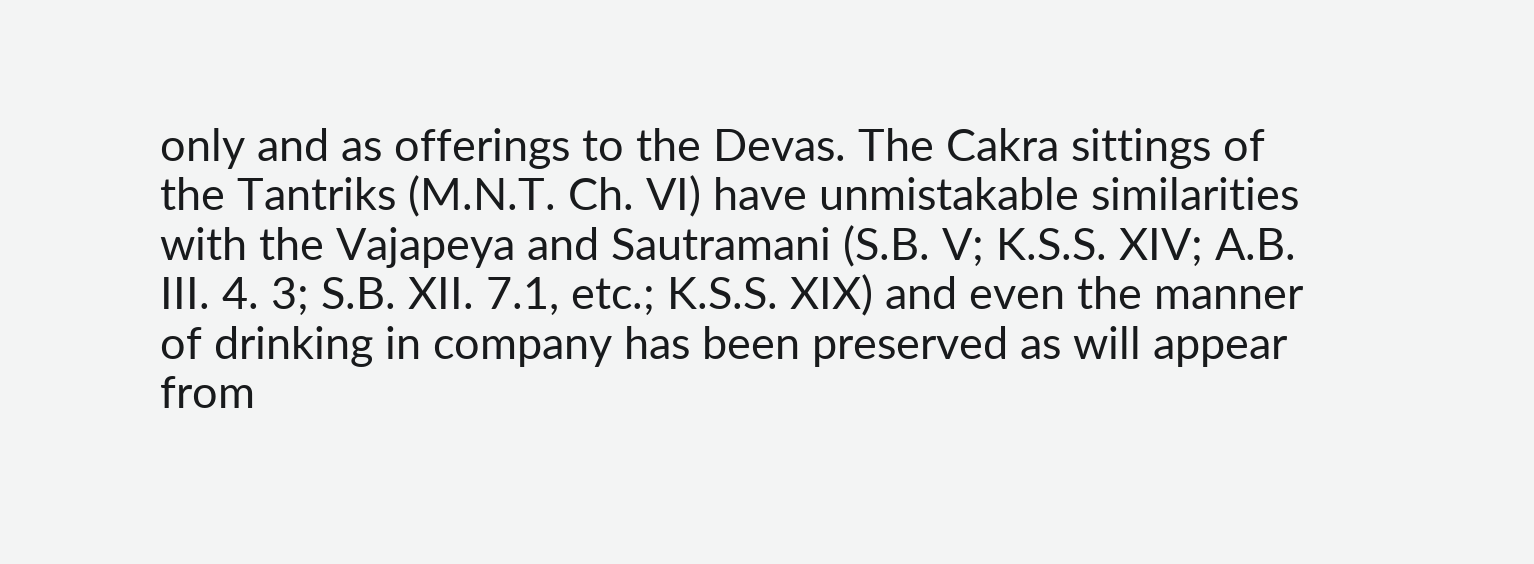only and as offerings to the Devas. The Cakra sittings of the Tantriks (M.N.T. Ch. VI) have unmistakable similarities with the Vajapeya and Sautramani (S.B. V; K.S.S. XIV; A.B. III. 4. 3; S.B. XII. 7.1, etc.; K.S.S. XIX) and even the manner of drinking in company has been preserved as will appear from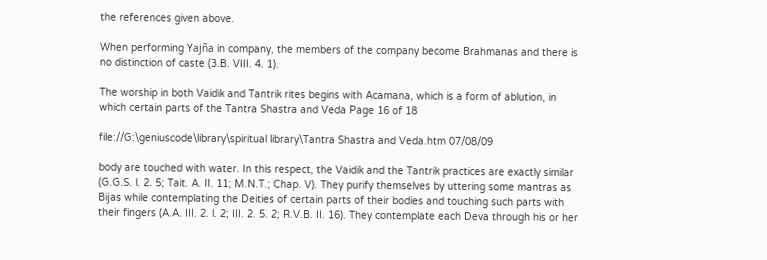the references given above.

When performing Yajña in company, the members of the company become Brahmanas and there is no distinction of caste (3.B. VIII. 4. 1).

The worship in both Vaidik and Tantrik rites begins with Acamana, which is a form of ablution, in which certain parts of the Tantra Shastra and Veda Page 16 of 18

file://G:\geniuscode\library\spiritual library\Tantra Shastra and Veda.htm 07/08/09

body are touched with water. In this respect, the Vaidik and the Tantrik practices are exactly similar (G.G.S. l. 2. 5; Tait. A. II. 11; M.N.T.; Chap. V). They purify themselves by uttering some mantras as Bijas while contemplating the Deities of certain parts of their bodies and touching such parts with their fingers (A.A. III. 2. l. 2; III. 2. 5. 2; R.V.B. II. 16). They contemplate each Deva through his or her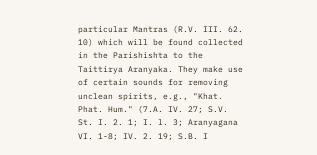particular Mantras (R.V. III. 62. 10) which will be found collected in the Parishishta to the Taittirya Aranyaka. They make use of certain sounds for removing unclean spirits, e.g., "Khat. Phat. Hum." (7.A. IV. 27; S.V. St. I. 2. 1; I. l. 3; Aranyagana VI. 1-8; IV. 2. 19; S.B. I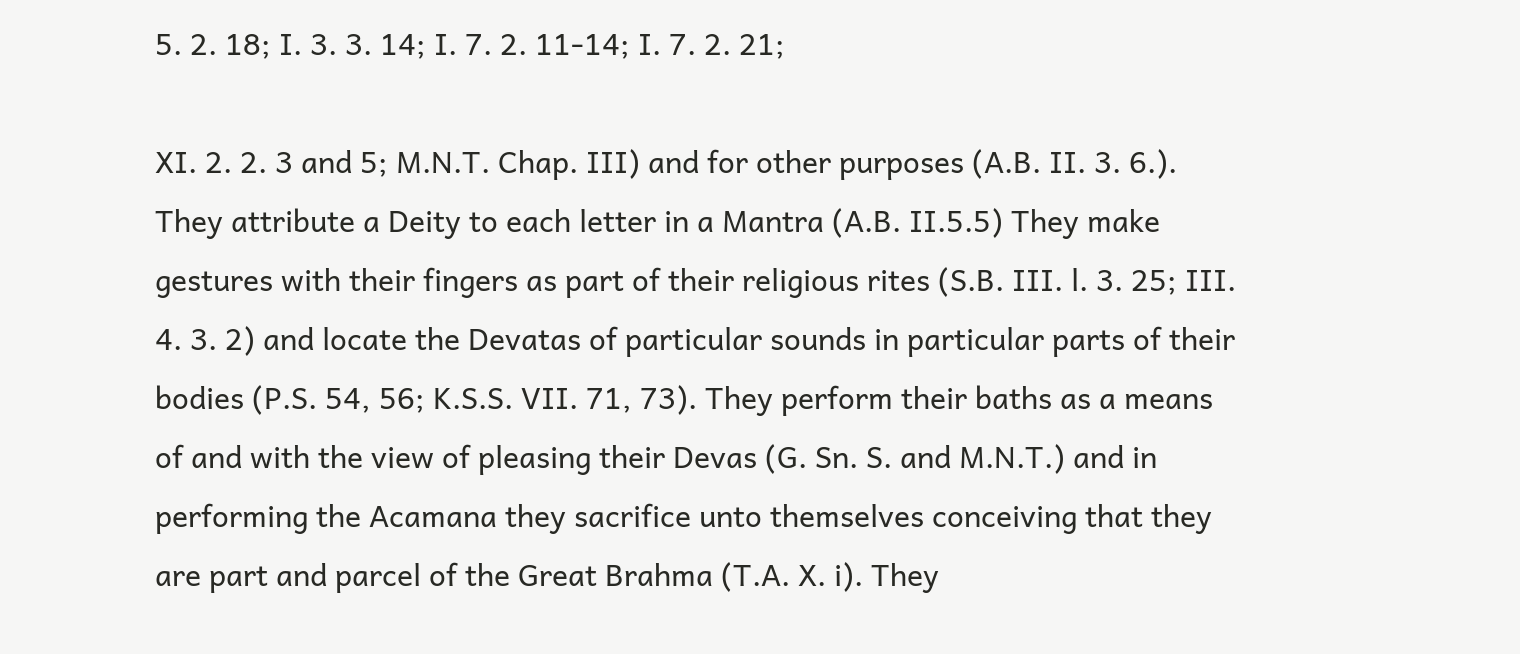5. 2. 18; I. 3. 3. 14; I. 7. 2. 11-14; I. 7. 2. 21;

XI. 2. 2. 3 and 5; M.N.T. Chap. III) and for other purposes (A.B. II. 3. 6.). They attribute a Deity to each letter in a Mantra (A.B. II.5.5) They make gestures with their fingers as part of their religious rites (S.B. III. l. 3. 25; III. 4. 3. 2) and locate the Devatas of particular sounds in particular parts of their bodies (P.S. 54, 56; K.S.S. VII. 71, 73). They perform their baths as a means of and with the view of pleasing their Devas (G. Sn. S. and M.N.T.) and in performing the Acamana they sacrifice unto themselves conceiving that they are part and parcel of the Great Brahma (T.A. X. i). They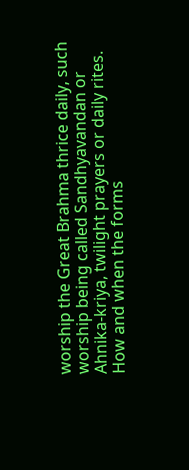worship the Great Brahma thrice daily, such worship being called Sandhyavandan or Ahnika-kriya, twilight prayers or daily rites. How and when the forms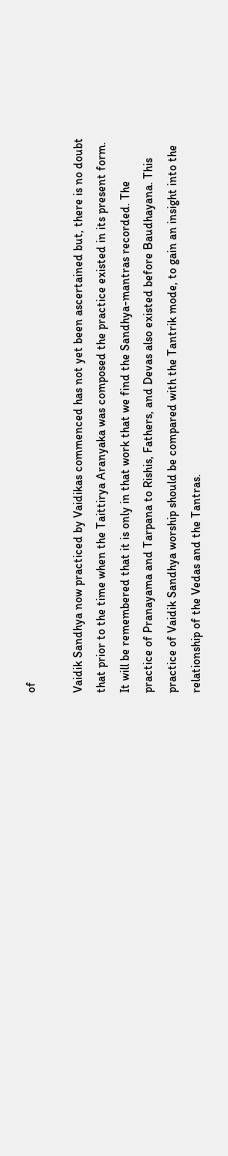of

Vaidik Sandhya now practiced by Vaidikas commenced has not yet been ascertained but, there is no doubt that prior to the time when the Taittirya Aranyaka was composed the practice existed in its present form. It will be remembered that it is only in that work that we find the Sandhya-mantras recorded. The practice of Pranayama and Tarpana to Rishis, Fathers, and Devas also existed before Baudhayana. This practice of Vaidik Sandhya worship should be compared with the Tantrik mode, to gain an insight into the relationship of the Vedas and the Tantras.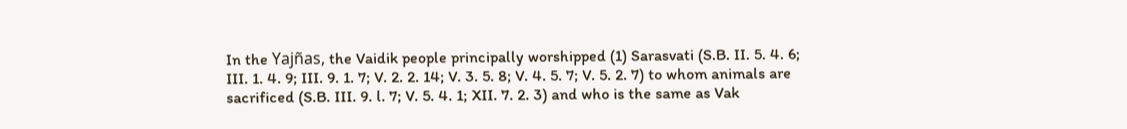In the Yajñas, the Vaidik people principally worshipped (1) Sarasvati (S.B. II. 5. 4. 6; III. 1. 4. 9; III. 9. 1. 7; V. 2. 2. 14; V. 3. 5. 8; V. 4. 5. 7; V. 5. 2. 7) to whom animals are sacrificed (S.B. III. 9. l. 7; V. 5. 4. 1; XII. 7. 2. 3) and who is the same as Vak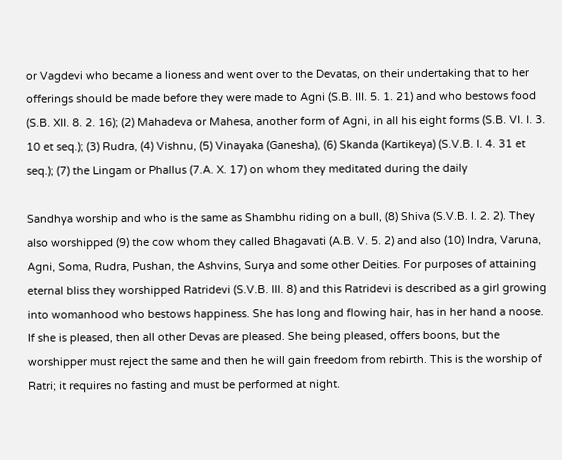or Vagdevi who became a lioness and went over to the Devatas, on their undertaking that to her offerings should be made before they were made to Agni (S.B. III. 5. 1. 21) and who bestows food (S.B. XII. 8. 2. 16); (2) Mahadeva or Mahesa, another form of Agni, in all his eight forms (S.B. VI. l. 3. 10 et seq.); (3) Rudra, (4) Vishnu, (5) Vinayaka (Ganesha), (6) Skanda (Kartikeya) (S.V.B. I. 4. 31 et seq.); (7) the Lingam or Phallus (7.A. X. 17) on whom they meditated during the daily

Sandhya worship and who is the same as Shambhu riding on a bull, (8) Shiva (S.V.B. I. 2. 2). They also worshipped (9) the cow whom they called Bhagavati (A.B. V. 5. 2) and also (10) Indra, Varuna, Agni, Soma, Rudra, Pushan, the Ashvins, Surya and some other Deities. For purposes of attaining eternal bliss they worshipped Ratridevi (S.V.B. III. 8) and this Ratridevi is described as a girl growing into womanhood who bestows happiness. She has long and flowing hair, has in her hand a noose. If she is pleased, then all other Devas are pleased. She being pleased, offers boons, but the worshipper must reject the same and then he will gain freedom from rebirth. This is the worship of Ratri; it requires no fasting and must be performed at night.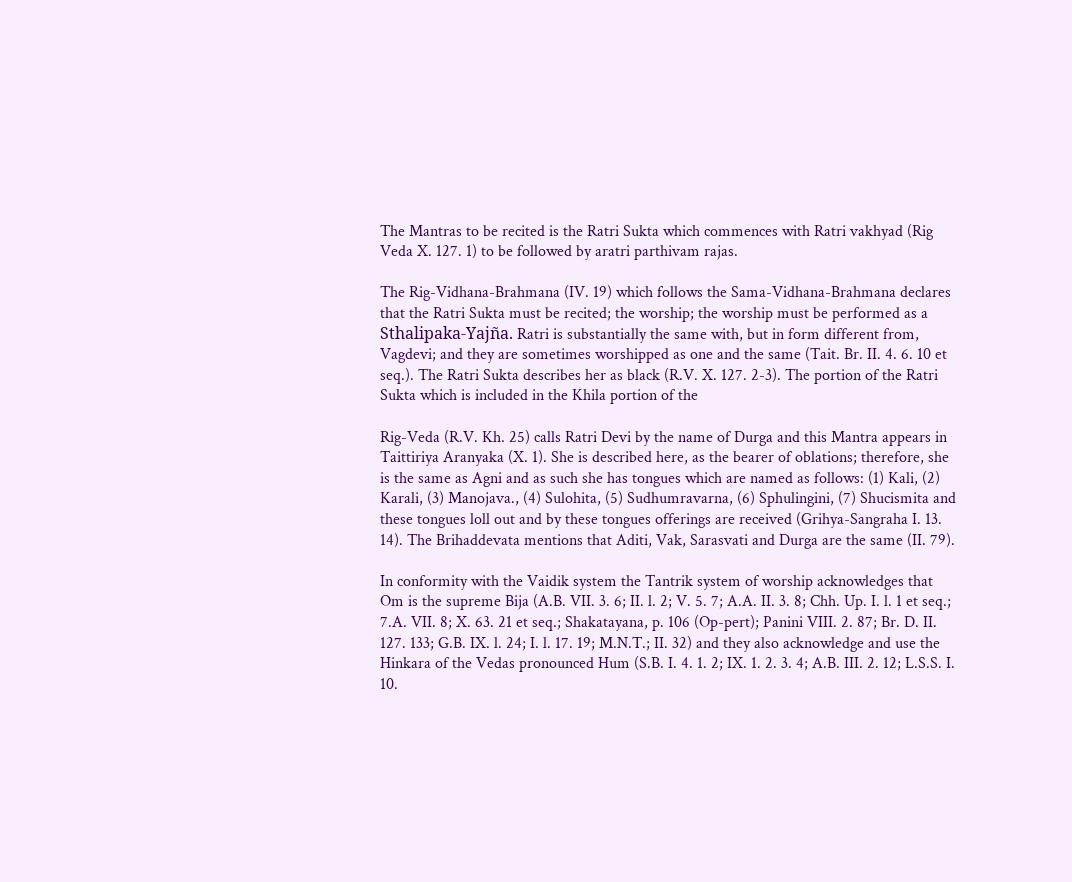The Mantras to be recited is the Ratri Sukta which commences with Ratri vakhyad (Rig Veda X. 127. 1) to be followed by aratri parthivam rajas.

The Rig-Vidhana-Brahmana (IV. 19) which follows the Sama-Vidhana-Brahmana declares that the Ratri Sukta must be recited; the worship; the worship must be performed as a Sthalipaka-Yajña. Ratri is substantially the same with, but in form different from, Vagdevi; and they are sometimes worshipped as one and the same (Tait. Br. II. 4. 6. 10 et seq.). The Ratri Sukta describes her as black (R.V. X. 127. 2-3). The portion of the Ratri Sukta which is included in the Khila portion of the

Rig-Veda (R.V. Kh. 25) calls Ratri Devi by the name of Durga and this Mantra appears in Taittiriya Aranyaka (X. 1). She is described here, as the bearer of oblations; therefore, she is the same as Agni and as such she has tongues which are named as follows: (1) Kali, (2) Karali, (3) Manojava., (4) Sulohita, (5) Sudhumravarna, (6) Sphulingini, (7) Shucismita and these tongues loll out and by these tongues offerings are received (Grihya-Sangraha I. 13. 14). The Brihaddevata mentions that Aditi, Vak, Sarasvati and Durga are the same (II. 79).

In conformity with the Vaidik system the Tantrik system of worship acknowledges that Om is the supreme Bija (A.B. VII. 3. 6; II. l. 2; V. 5. 7; A.A. II. 3. 8; Chh. Up. I. l. 1 et seq.; 7.A. VII. 8; X. 63. 21 et seq.; Shakatayana, p. 106 (Op-pert); Panini VIII. 2. 87; Br. D. II. 127. 133; G.B. IX. l. 24; I. l. 17. 19; M.N.T.; II. 32) and they also acknowledge and use the Hinkara of the Vedas pronounced Hum (S.B. I. 4. 1. 2; IX. 1. 2. 3. 4; A.B. III. 2. 12; L.S.S. I. 10.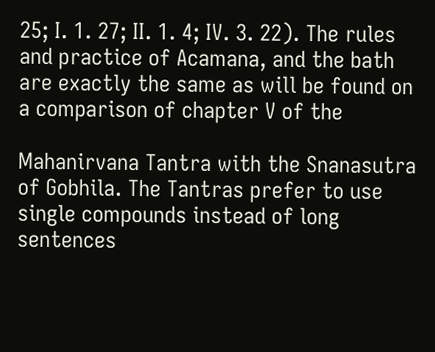25; I. 1. 27; II. 1. 4; IV. 3. 22). The rules and practice of Acamana, and the bath are exactly the same as will be found on a comparison of chapter V of the

Mahanirvana Tantra with the Snanasutra of Gobhila. The Tantras prefer to use single compounds instead of long sentences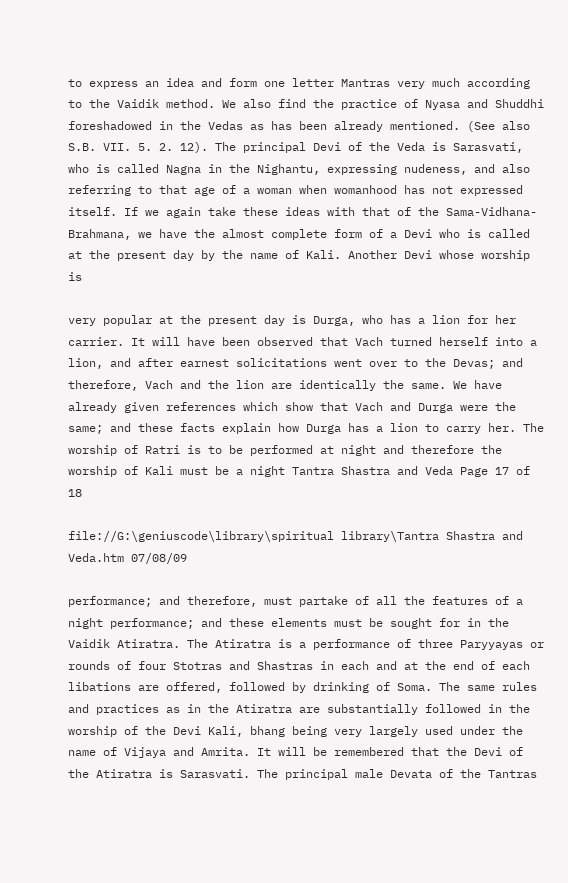to express an idea and form one letter Mantras very much according to the Vaidik method. We also find the practice of Nyasa and Shuddhi foreshadowed in the Vedas as has been already mentioned. (See also S.B. VII. 5. 2. 12). The principal Devi of the Veda is Sarasvati, who is called Nagna in the Nighantu, expressing nudeness, and also referring to that age of a woman when womanhood has not expressed itself. If we again take these ideas with that of the Sama-Vidhana-Brahmana, we have the almost complete form of a Devi who is called at the present day by the name of Kali. Another Devi whose worship is

very popular at the present day is Durga, who has a lion for her carrier. It will have been observed that Vach turned herself into a lion, and after earnest solicitations went over to the Devas; and therefore, Vach and the lion are identically the same. We have already given references which show that Vach and Durga were the same; and these facts explain how Durga has a lion to carry her. The worship of Ratri is to be performed at night and therefore the worship of Kali must be a night Tantra Shastra and Veda Page 17 of 18

file://G:\geniuscode\library\spiritual library\Tantra Shastra and Veda.htm 07/08/09

performance; and therefore, must partake of all the features of a night performance; and these elements must be sought for in the Vaidik Atiratra. The Atiratra is a performance of three Paryyayas or rounds of four Stotras and Shastras in each and at the end of each libations are offered, followed by drinking of Soma. The same rules and practices as in the Atiratra are substantially followed in the worship of the Devi Kali, bhang being very largely used under the name of Vijaya and Amrita. It will be remembered that the Devi of the Atiratra is Sarasvati. The principal male Devata of the Tantras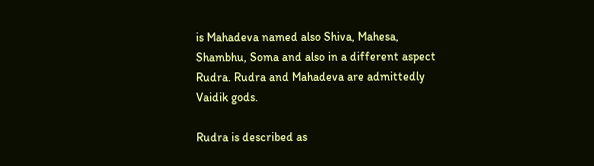is Mahadeva named also Shiva, Mahesa, Shambhu, Soma and also in a different aspect Rudra. Rudra and Mahadeva are admittedly Vaidik gods.

Rudra is described as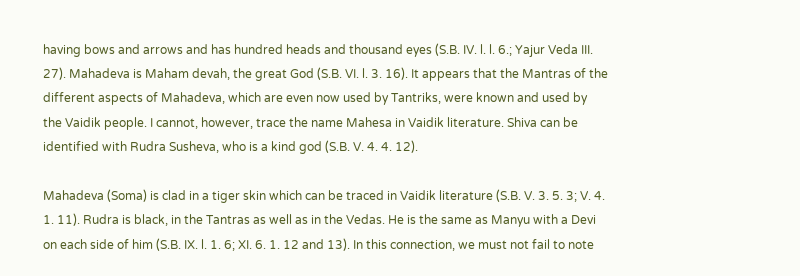having bows and arrows and has hundred heads and thousand eyes (S.B. IV. l. l. 6.; Yajur Veda III. 27). Mahadeva is Maham devah, the great God (S.B. VI. l. 3. 16). It appears that the Mantras of the different aspects of Mahadeva, which are even now used by Tantriks, were known and used by the Vaidik people. I cannot, however, trace the name Mahesa in Vaidik literature. Shiva can be identified with Rudra Susheva, who is a kind god (S.B. V. 4. 4. 12).

Mahadeva (Soma) is clad in a tiger skin which can be traced in Vaidik literature (S.B. V. 3. 5. 3; V. 4. 1. 11). Rudra is black, in the Tantras as well as in the Vedas. He is the same as Manyu with a Devi on each side of him (S.B. IX. l. 1. 6; XI. 6. 1. 12 and 13). In this connection, we must not fail to note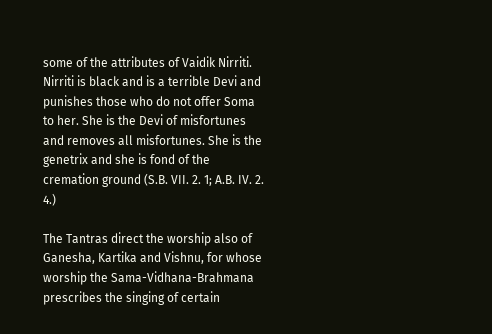some of the attributes of Vaidik Nirriti. Nirriti is black and is a terrible Devi and punishes those who do not offer Soma to her. She is the Devi of misfortunes and removes all misfortunes. She is the genetrix and she is fond of the cremation ground (S.B. VII. 2. 1; A.B. IV. 2. 4.)

The Tantras direct the worship also of Ganesha, Kartika and Vishnu, for whose worship the Sama-Vidhana-Brahmana prescribes the singing of certain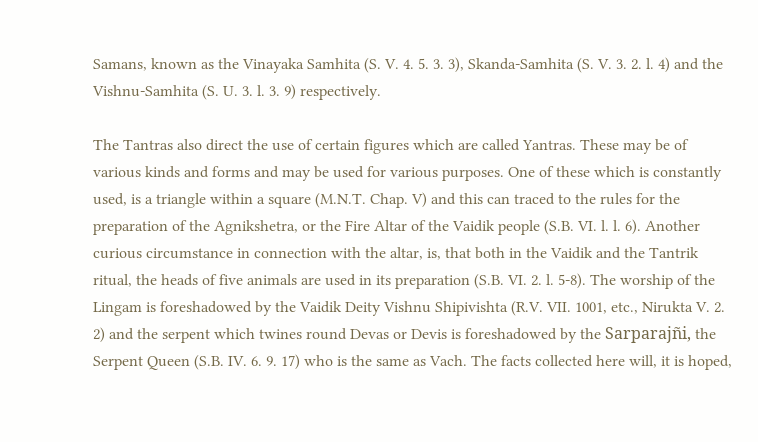Samans, known as the Vinayaka Samhita (S. V. 4. 5. 3. 3), Skanda-Samhita (S. V. 3. 2. l. 4) and the Vishnu-Samhita (S. U. 3. l. 3. 9) respectively.

The Tantras also direct the use of certain figures which are called Yantras. These may be of various kinds and forms and may be used for various purposes. One of these which is constantly used, is a triangle within a square (M.N.T. Chap. V) and this can traced to the rules for the preparation of the Agnikshetra, or the Fire Altar of the Vaidik people (S.B. VI. l. l. 6). Another curious circumstance in connection with the altar, is, that both in the Vaidik and the Tantrik ritual, the heads of five animals are used in its preparation (S.B. VI. 2. l. 5-8). The worship of the Lingam is foreshadowed by the Vaidik Deity Vishnu Shipivishta (R.V. VII. 1001, etc., Nirukta V. 2. 2) and the serpent which twines round Devas or Devis is foreshadowed by the Sarparajñi, the Serpent Queen (S.B. IV. 6. 9. 17) who is the same as Vach. The facts collected here will, it is hoped,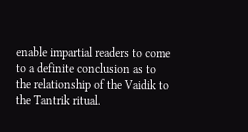enable impartial readers to come to a definite conclusion as to the relationship of the Vaidik to the Tantrik ritual.